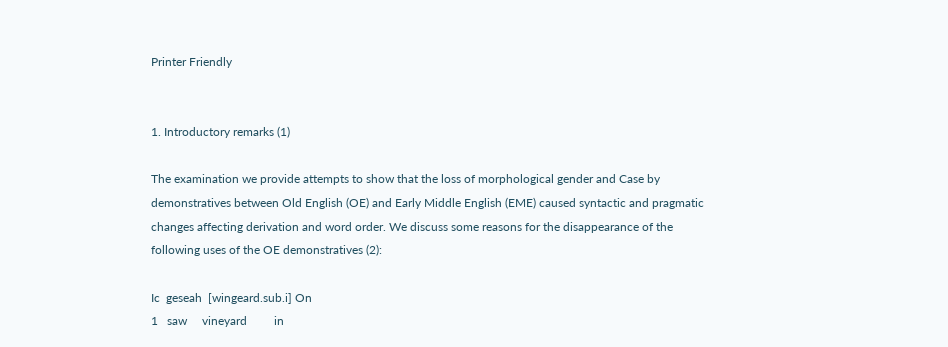Printer Friendly


1. Introductory remarks (1)

The examination we provide attempts to show that the loss of morphological gender and Case by demonstratives between Old English (OE) and Early Middle English (EME) caused syntactic and pragmatic changes affecting derivation and word order. We discuss some reasons for the disappearance of the following uses of the OE demonstratives (2):

Ic  geseah  [wingeard.sub.i] On
1   saw     vineyard         in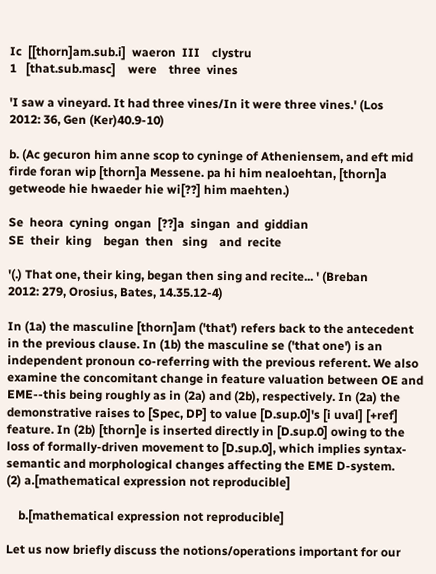Ic  [[thorn]am.sub.i]  waeron  III    clystru
1   [that.sub.masc]    were    three  vines

'I saw a vineyard. It had three vines/In it were three vines.' (Los
2012: 36, Gen (Ker)40.9-10)

b. (Ac gecuron him anne scop to cyninge of Atheniensem, and eft mid
firde foran wip [thorn]a Messene. pa hi him nealoehtan, [thorn]a
getweode hie hwaeder hie wi[??] him maehten.)

Se  heora  cyning  ongan  [??]a  singan  and  giddian
SE  their  king    began  then   sing    and  recite

'(.) That one, their king, began then sing and recite... ' (Breban
2012: 279, Orosius, Bates, 14.35.12-4)

In (1a) the masculine [thorn]am ('that') refers back to the antecedent in the previous clause. In (1b) the masculine se ('that one') is an independent pronoun co-referring with the previous referent. We also examine the concomitant change in feature valuation between OE and EME--this being roughly as in (2a) and (2b), respectively. In (2a) the demonstrative raises to [Spec, DP] to value [D.sup.0]'s [i uval] [+ref] feature. In (2b) [thorn]e is inserted directly in [D.sup.0] owing to the loss of formally-driven movement to [D.sup.0], which implies syntax-semantic and morphological changes affecting the EME D-system.
(2) a.[mathematical expression not reproducible]

    b.[mathematical expression not reproducible]

Let us now briefly discuss the notions/operations important for our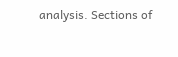analysis. Sections of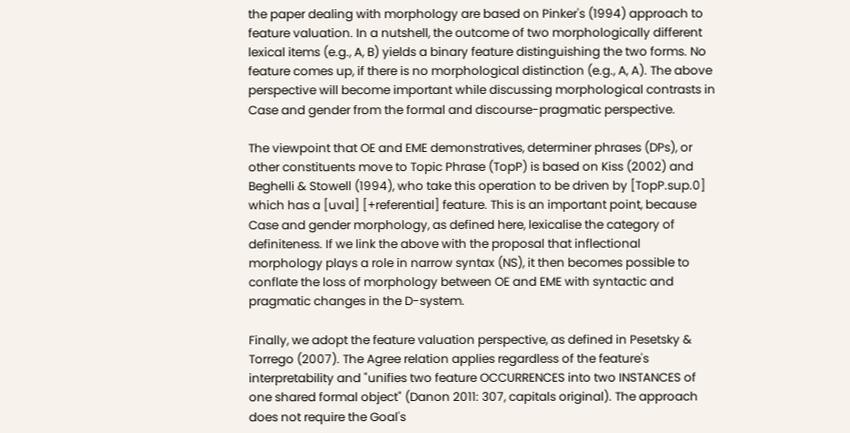the paper dealing with morphology are based on Pinker's (1994) approach to feature valuation. In a nutshell, the outcome of two morphologically different lexical items (e.g., A, B) yields a binary feature distinguishing the two forms. No feature comes up, if there is no morphological distinction (e.g., A, A). The above perspective will become important while discussing morphological contrasts in Case and gender from the formal and discourse-pragmatic perspective.

The viewpoint that OE and EME demonstratives, determiner phrases (DPs), or other constituents move to Topic Phrase (TopP) is based on Kiss (2002) and Beghelli & Stowell (1994), who take this operation to be driven by [TopP.sup.0] which has a [uval] [+referential] feature. This is an important point, because Case and gender morphology, as defined here, lexicalise the category of definiteness. If we link the above with the proposal that inflectional morphology plays a role in narrow syntax (NS), it then becomes possible to conflate the loss of morphology between OE and EME with syntactic and pragmatic changes in the D-system.

Finally, we adopt the feature valuation perspective, as defined in Pesetsky & Torrego (2007). The Agree relation applies regardless of the feature's interpretability and "unifies two feature OCCURRENCES into two INSTANCES of one shared formal object" (Danon 2011: 307, capitals original). The approach does not require the Goal's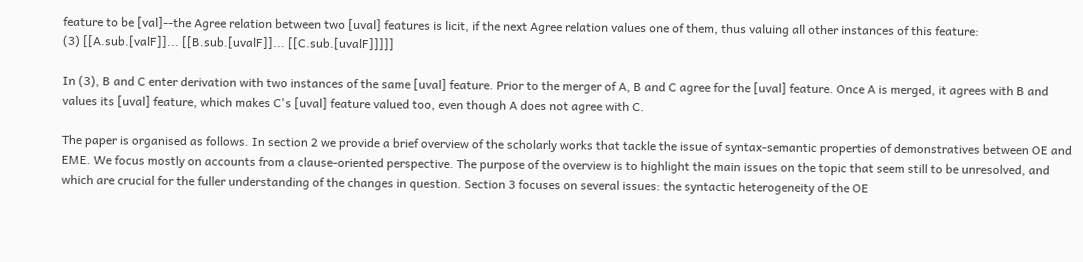feature to be [val]--the Agree relation between two [uval] features is licit, if the next Agree relation values one of them, thus valuing all other instances of this feature:
(3) [[A.sub.[valF]]... [[B.sub.[uvalF]]... [[C.sub.[uvalF]]]]]

In (3), B and C enter derivation with two instances of the same [uval] feature. Prior to the merger of A, B and C agree for the [uval] feature. Once A is merged, it agrees with B and values its [uval] feature, which makes C's [uval] feature valued too, even though A does not agree with C.

The paper is organised as follows. In section 2 we provide a brief overview of the scholarly works that tackle the issue of syntax-semantic properties of demonstratives between OE and EME. We focus mostly on accounts from a clause-oriented perspective. The purpose of the overview is to highlight the main issues on the topic that seem still to be unresolved, and which are crucial for the fuller understanding of the changes in question. Section 3 focuses on several issues: the syntactic heterogeneity of the OE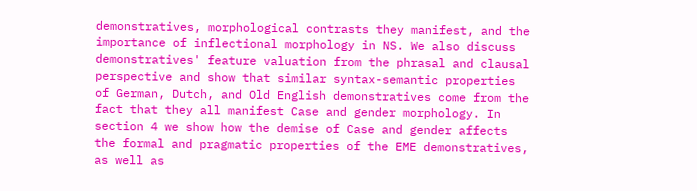demonstratives, morphological contrasts they manifest, and the importance of inflectional morphology in NS. We also discuss demonstratives' feature valuation from the phrasal and clausal perspective and show that similar syntax-semantic properties of German, Dutch, and Old English demonstratives come from the fact that they all manifest Case and gender morphology. In section 4 we show how the demise of Case and gender affects the formal and pragmatic properties of the EME demonstratives, as well as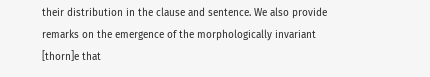their distribution in the clause and sentence. We also provide remarks on the emergence of the morphologically invariant [thorn]e that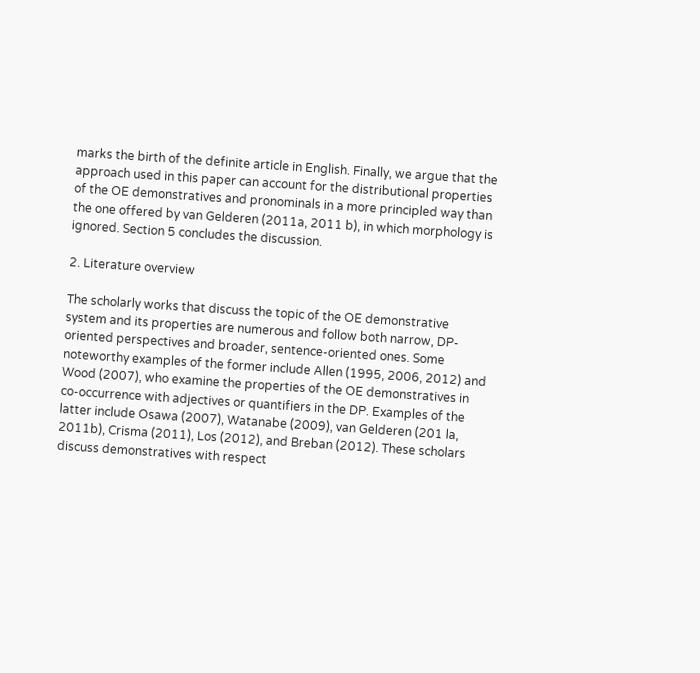marks the birth of the definite article in English. Finally, we argue that the approach used in this paper can account for the distributional properties of the OE demonstratives and pronominals in a more principled way than the one offered by van Gelderen (2011a, 2011 b), in which morphology is ignored. Section 5 concludes the discussion.

2. Literature overview

The scholarly works that discuss the topic of the OE demonstrative system and its properties are numerous and follow both narrow, DP-oriented perspectives and broader, sentence-oriented ones. Some noteworthy examples of the former include Allen (1995, 2006, 2012) and Wood (2007), who examine the properties of the OE demonstratives in co-occurrence with adjectives or quantifiers in the DP. Examples of the latter include Osawa (2007), Watanabe (2009), van Gelderen (201 la, 2011b), Crisma (2011), Los (2012), and Breban (2012). These scholars discuss demonstratives with respect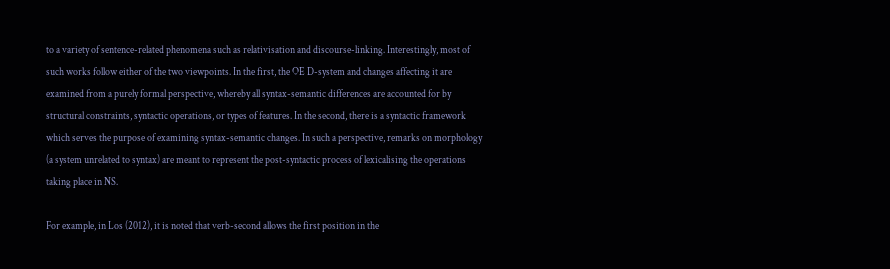to a variety of sentence-related phenomena such as relativisation and discourse-linking. Interestingly, most of such works follow either of the two viewpoints. In the first, the OE D-system and changes affecting it are examined from a purely formal perspective, whereby all syntax-semantic differences are accounted for by structural constraints, syntactic operations, or types of features. In the second, there is a syntactic framework which serves the purpose of examining syntax-semantic changes. In such a perspective, remarks on morphology (a system unrelated to syntax) are meant to represent the post-syntactic process of lexicalising the operations taking place in NS.

For example, in Los (2012), it is noted that verb-second allows the first position in the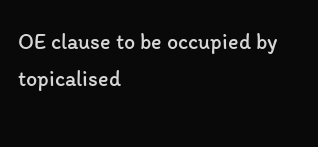OE clause to be occupied by topicalised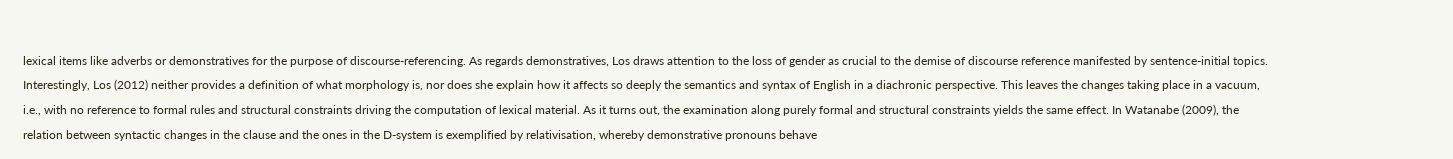lexical items like adverbs or demonstratives for the purpose of discourse-referencing. As regards demonstratives, Los draws attention to the loss of gender as crucial to the demise of discourse reference manifested by sentence-initial topics. Interestingly, Los (2012) neither provides a definition of what morphology is, nor does she explain how it affects so deeply the semantics and syntax of English in a diachronic perspective. This leaves the changes taking place in a vacuum, i.e., with no reference to formal rules and structural constraints driving the computation of lexical material. As it turns out, the examination along purely formal and structural constraints yields the same effect. In Watanabe (2009), the relation between syntactic changes in the clause and the ones in the D-system is exemplified by relativisation, whereby demonstrative pronouns behave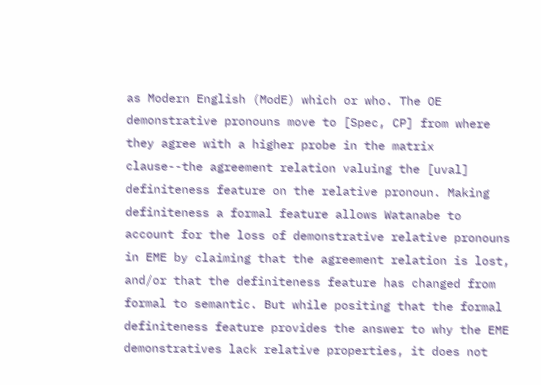as Modern English (ModE) which or who. The OE demonstrative pronouns move to [Spec, CP] from where they agree with a higher probe in the matrix clause--the agreement relation valuing the [uval] definiteness feature on the relative pronoun. Making definiteness a formal feature allows Watanabe to account for the loss of demonstrative relative pronouns in EME by claiming that the agreement relation is lost, and/or that the definiteness feature has changed from formal to semantic. But while positing that the formal definiteness feature provides the answer to why the EME demonstratives lack relative properties, it does not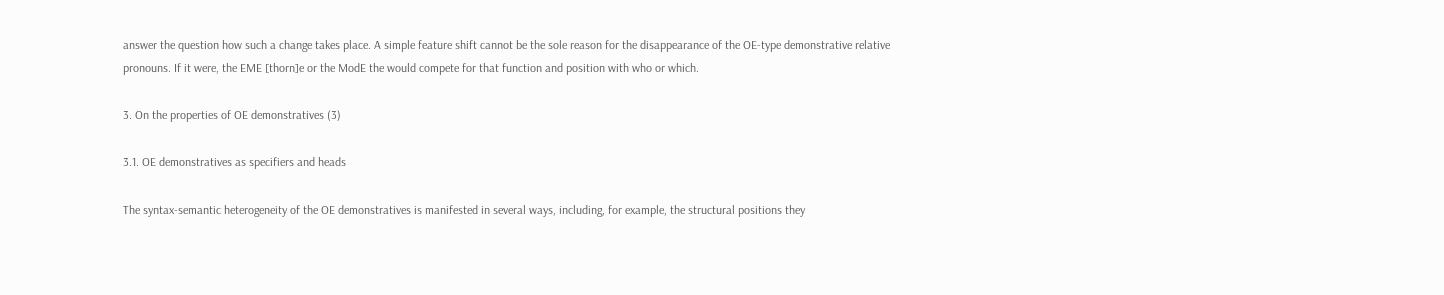answer the question how such a change takes place. A simple feature shift cannot be the sole reason for the disappearance of the OE-type demonstrative relative pronouns. If it were, the EME [thorn]e or the ModE the would compete for that function and position with who or which.

3. On the properties of OE demonstratives (3)

3.1. OE demonstratives as specifiers and heads

The syntax-semantic heterogeneity of the OE demonstratives is manifested in several ways, including, for example, the structural positions they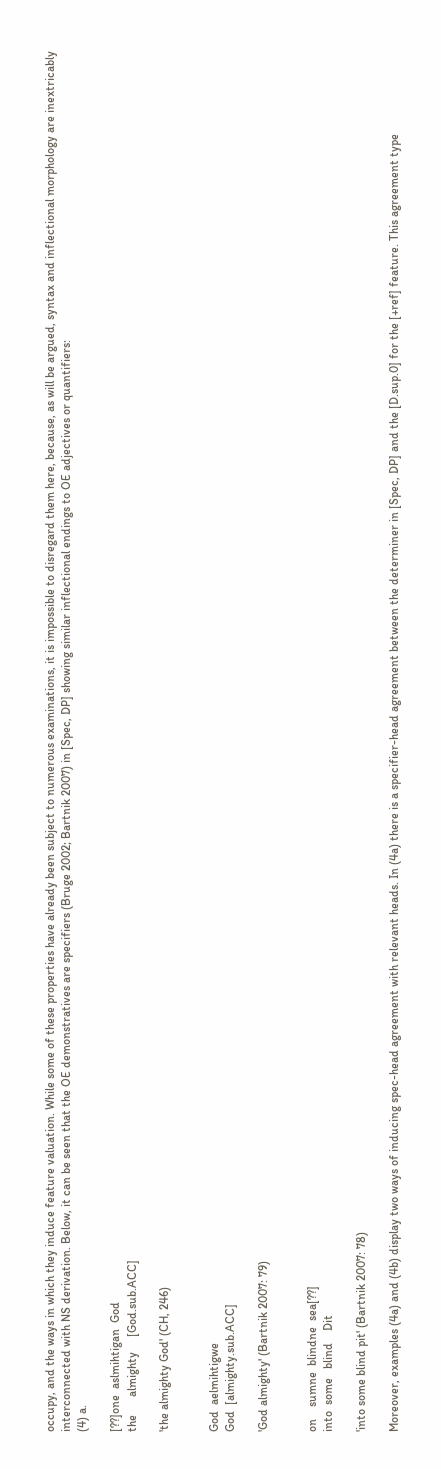occupy, and the ways in which they induce feature valuation. While some of these properties have already been subject to numerous examinations, it is impossible to disregard them here, because, as will be argued, syntax and inflectional morphology are inextricably interconnected with NS derivation. Below, it can be seen that the OE demonstratives are specifiers (Bruge 2002; Bartnik 2007) in [Spec, DP] showing similar inflectional endings to OE adjectives or quantifiers:
(4) a.

[??]one  aslmihtigan  God
the      almighty     [God.sub.ACC]

'the almighty God' (CH, 246)


God  aelmihtigwe
God  [almighty.sub.ACC]

'God almighty' (Bartnik 2007: 79)


on    sumne  blindne  sea[??]
into  some   blind    Dit

'into some blind pit' (Bartnik 2007: 78)

Moreover, examples (4a) and (4b) display two ways of inducing spec-head agreement with relevant heads. In (4a) there is a specifier-head agreement between the determiner in [Spec, DP] and the [D.sup.0] for the [+ref] feature. This agreement type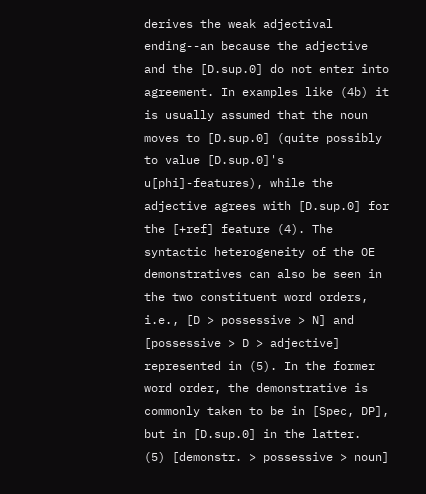derives the weak adjectival ending--an because the adjective and the [D.sup.0] do not enter into agreement. In examples like (4b) it is usually assumed that the noun moves to [D.sup.0] (quite possibly to value [D.sup.0]'s u[phi]-features), while the adjective agrees with [D.sup.0] for the [+ref] feature (4). The syntactic heterogeneity of the OE demonstratives can also be seen in the two constituent word orders, i.e., [D > possessive > N] and [possessive > D > adjective] represented in (5). In the former word order, the demonstrative is commonly taken to be in [Spec, DP], but in [D.sup.0] in the latter.
(5) [demonstr. > possessive > noun]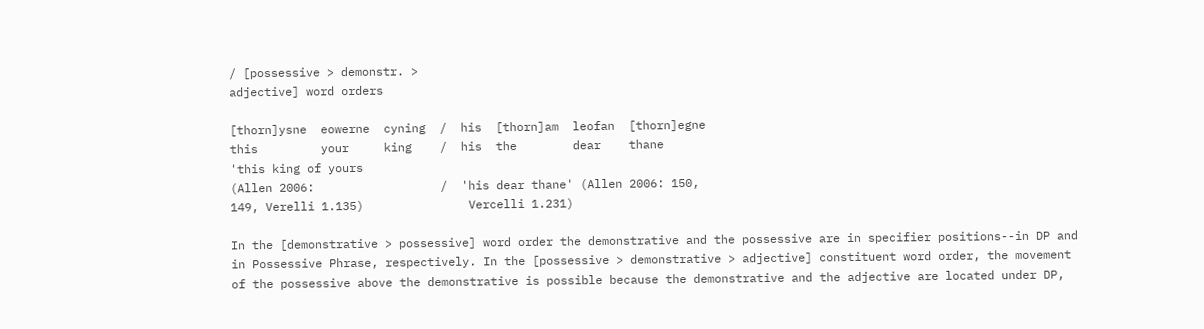/ [possessive > demonstr. >
adjective] word orders

[thorn]ysne  eowerne  cyning  /  his  [thorn]am  leofan  [thorn]egne
this         your     king    /  his  the        dear    thane
'this king of yours
(Allen 2006:                  /  'his dear thane' (Allen 2006: 150,
149, Verelli 1.135)               Vercelli 1.231)

In the [demonstrative > possessive] word order the demonstrative and the possessive are in specifier positions--in DP and in Possessive Phrase, respectively. In the [possessive > demonstrative > adjective] constituent word order, the movement of the possessive above the demonstrative is possible because the demonstrative and the adjective are located under DP,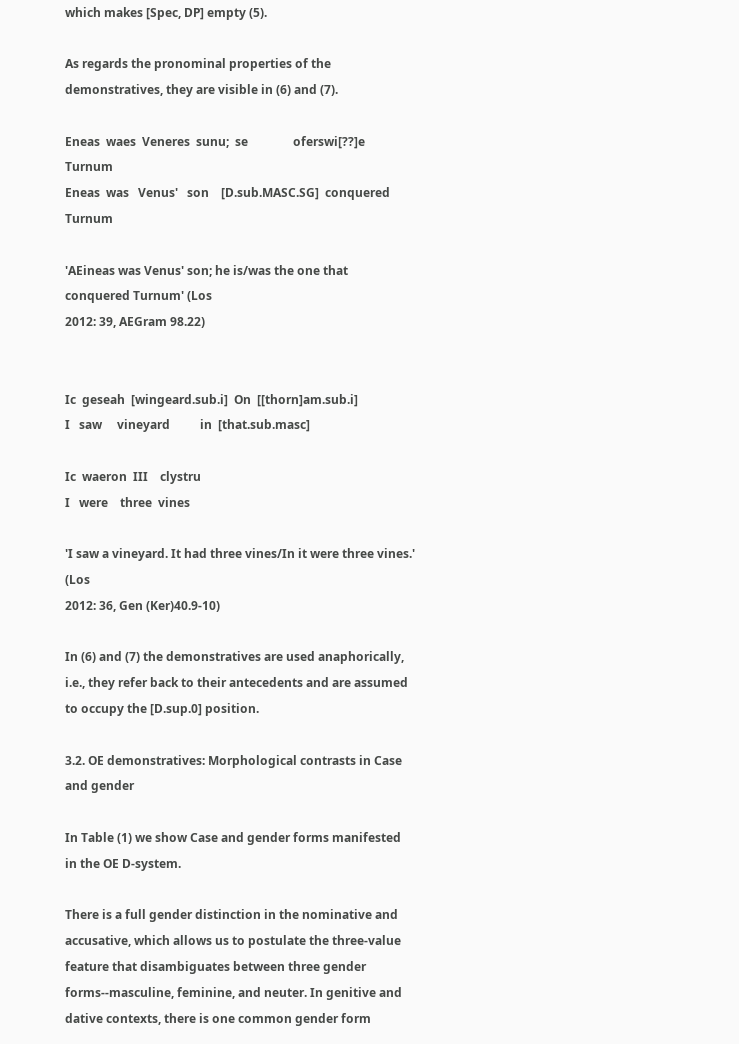which makes [Spec, DP] empty (5).

As regards the pronominal properties of the demonstratives, they are visible in (6) and (7).

Eneas  waes  Veneres  sunu;  se               oferswi[??]e  Turnum
Eneas  was   Venus'   son    [D.sub.MASC.SG]  conquered     Turnum

'AEineas was Venus' son; he is/was the one that conquered Turnum' (Los
2012: 39, AEGram 98.22)


Ic  geseah  [wingeard.sub.i]  On  [[thorn]am.sub.i]
I   saw     vineyard          in  [that.sub.masc]

Ic  waeron  III    clystru
I   were    three  vines

'I saw a vineyard. It had three vines/In it were three vines.' (Los
2012: 36, Gen (Ker)40.9-10)

In (6) and (7) the demonstratives are used anaphorically, i.e., they refer back to their antecedents and are assumed to occupy the [D.sup.0] position.

3.2. OE demonstratives: Morphological contrasts in Case and gender

In Table (1) we show Case and gender forms manifested in the OE D-system.

There is a full gender distinction in the nominative and accusative, which allows us to postulate the three-value feature that disambiguates between three gender forms--masculine, feminine, and neuter. In genitive and dative contexts, there is one common gender form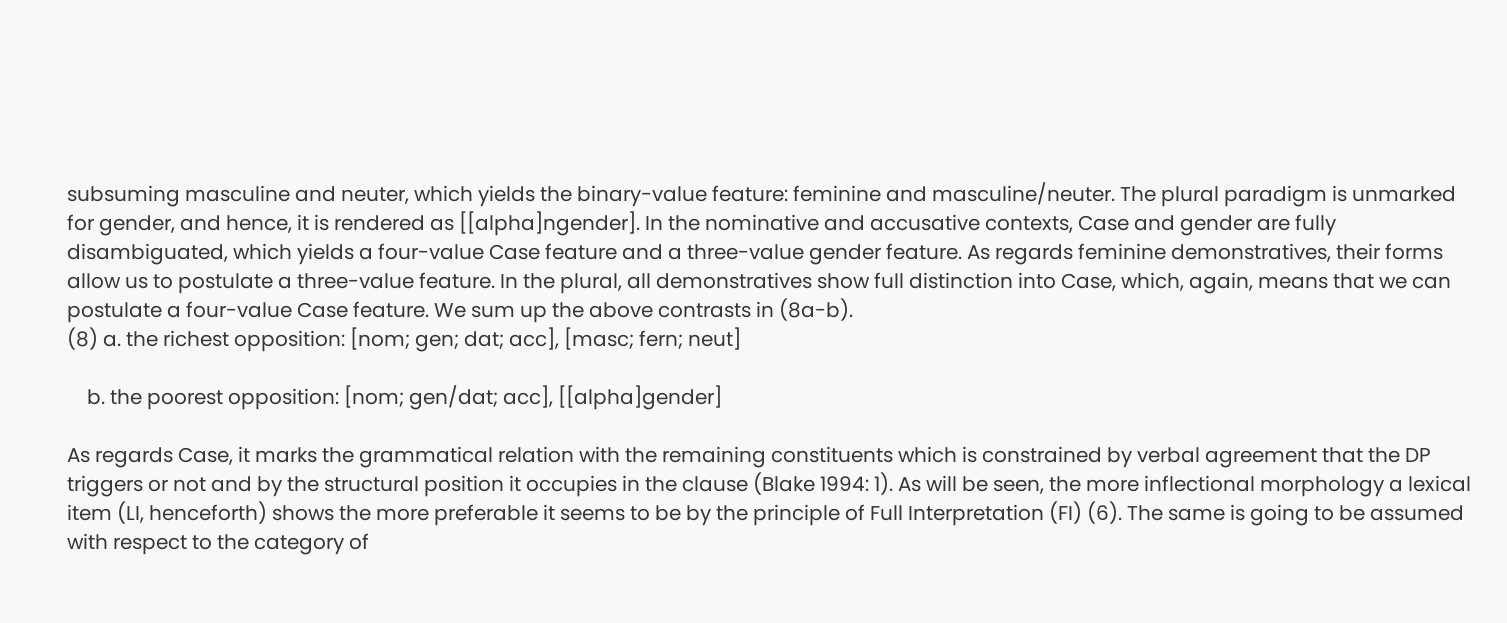subsuming masculine and neuter, which yields the binary-value feature: feminine and masculine/neuter. The plural paradigm is unmarked for gender, and hence, it is rendered as [[alpha]ngender]. In the nominative and accusative contexts, Case and gender are fully disambiguated, which yields a four-value Case feature and a three-value gender feature. As regards feminine demonstratives, their forms allow us to postulate a three-value feature. In the plural, all demonstratives show full distinction into Case, which, again, means that we can postulate a four-value Case feature. We sum up the above contrasts in (8a-b).
(8) a. the richest opposition: [nom; gen; dat; acc], [masc; fern; neut]

    b. the poorest opposition: [nom; gen/dat; acc], [[alpha]gender]

As regards Case, it marks the grammatical relation with the remaining constituents which is constrained by verbal agreement that the DP triggers or not and by the structural position it occupies in the clause (Blake 1994: 1). As will be seen, the more inflectional morphology a lexical item (LI, henceforth) shows the more preferable it seems to be by the principle of Full Interpretation (FI) (6). The same is going to be assumed with respect to the category of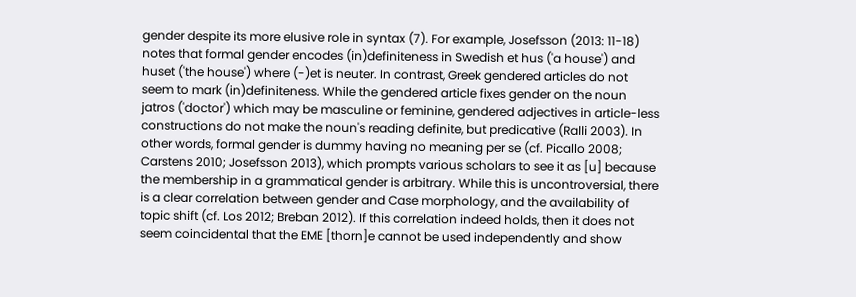gender despite its more elusive role in syntax (7). For example, Josefsson (2013: 11-18) notes that formal gender encodes (in)definiteness in Swedish et hus ('a house') and huset ('the house') where (-)et is neuter. In contrast, Greek gendered articles do not seem to mark (in)definiteness. While the gendered article fixes gender on the noun jatros ('doctor') which may be masculine or feminine, gendered adjectives in article-less constructions do not make the noun's reading definite, but predicative (Ralli 2003). In other words, formal gender is dummy having no meaning per se (cf. Picallo 2008; Carstens 2010; Josefsson 2013), which prompts various scholars to see it as [u] because the membership in a grammatical gender is arbitrary. While this is uncontroversial, there is a clear correlation between gender and Case morphology, and the availability of topic shift (cf. Los 2012; Breban 2012). If this correlation indeed holds, then it does not seem coincidental that the EME [thorn]e cannot be used independently and show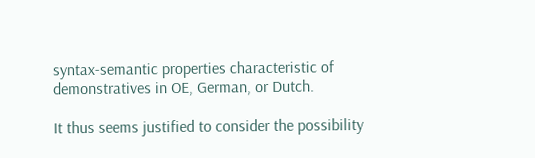syntax-semantic properties characteristic of demonstratives in OE, German, or Dutch.

It thus seems justified to consider the possibility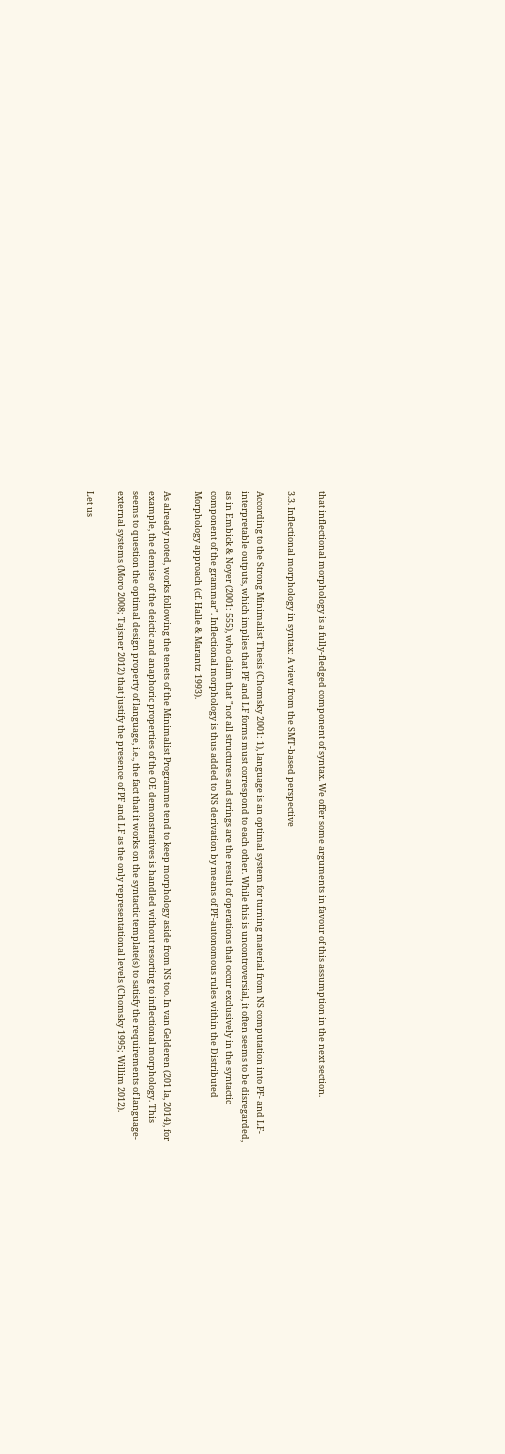that inflectional morphology is a fully-fledged component of syntax. We offer some arguments in favour of this assumption in the next section.

3.3. Inflectional morphology in syntax: A view from the SMT-based perspective

According to the Strong Minimalist Thesis (Chomsky 2001: 1), language is an optimal system for turning material from NS computation into PF- and LF-interpretable outputs, which implies that PF and LF forms must correspond to each other. While this is uncontroversial, it often seems to be disregarded, as in Embick & Noyer (2001: 555), who claim that "not all structures and strings are the result of operations that occur exclusively in the syntactic component of the grammar". Inflectional morphology is thus added to NS derivation by means of PF-autonomous rules within the Distributed Morphology approach (cf. Halle & Marantz 1993).

As already noted, works following the tenets of the Minimalist Programme tend to keep morphology aside from NS too. In van Gelderen (201 la, 2014), for example, the demise of the deictic and anaphoric properties of the OE demonstratives is handled without resorting to inflectional morphology. This seems to question the optimal design property of language, i.e., the fact that it works on the syntactic template(s) to satisfy the requirements of language-external systems (Moro 2008; Tajsner 2012) that justify the presence of PF and LF as the only representational levels (Chomsky 1995; Willim 2012).

Let us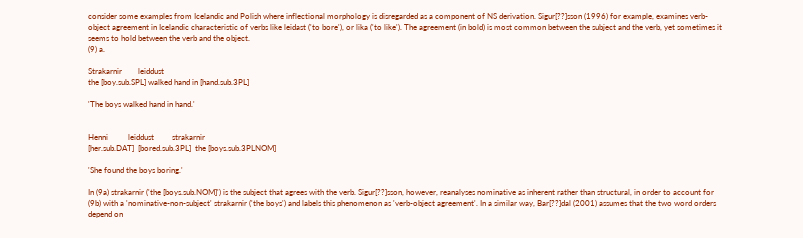consider some examples from Icelandic and Polish where inflectional morphology is disregarded as a component of NS derivation. Sigur[??]sson (1996) for example, examines verb-object agreement in Icelandic characteristic of verbs like leidast ('to bore'), or lika ('to like'). The agreement (in bold) is most common between the subject and the verb, yet sometimes it seems to hold between the verb and the object.
(9) a.

Strakarnir        leiddust
the [boy.sub.SPL] walked hand in [hand.sub.3PL]

'The boys walked hand in hand.'


Henni          leiddust         strakarnir
[her.sub.DAT]  [bored.sub.3PL]  the [boys.sub.3PLNOM]

'She found the boys boring.'

In (9a) strakarnir ('the [boys.sub.NOM]') is the subject that agrees with the verb. Sigur[??]sson, however, reanalyses nominative as inherent rather than structural, in order to account for (9b) with a 'nominative-non-subject' strakarnir ('the boys') and labels this phenomenon as 'verb-object agreement'. In a similar way, Bar[??]dal (2001) assumes that the two word orders depend on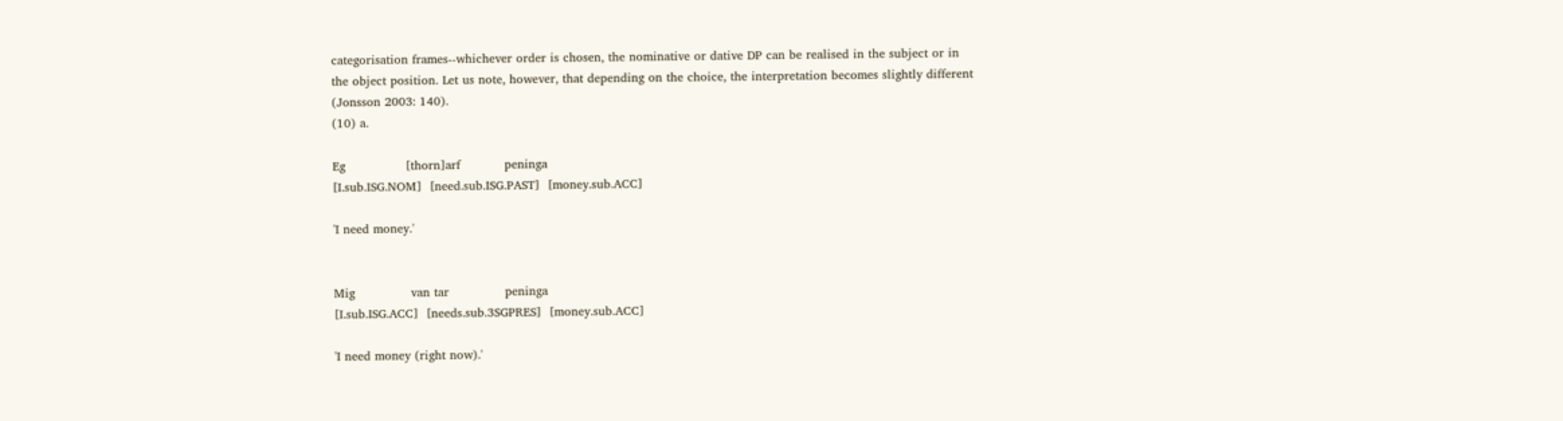categorisation frames--whichever order is chosen, the nominative or dative DP can be realised in the subject or in the object position. Let us note, however, that depending on the choice, the interpretation becomes slightly different (Jonsson 2003: 140).
(10) a.

Eg               [thorn]arf           peninga
[I.sub.ISG.NOM]  [need.sub.ISG.PAST]  [money.sub.ACC]

'I need money.'


Mig              van tar              peninga
[I.sub.ISG.ACC]  [needs.sub.3SGPRES]  [money.sub.ACC]

'I need money (right now).'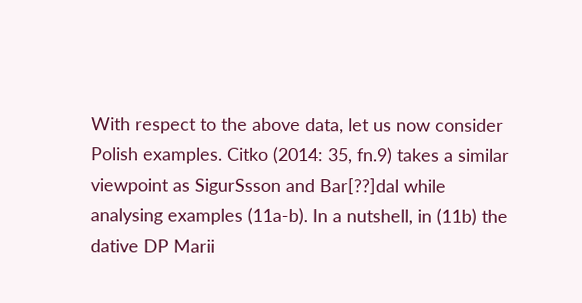With respect to the above data, let us now consider Polish examples. Citko (2014: 35, fn.9) takes a similar viewpoint as SigurSsson and Bar[??]dal while analysing examples (11a-b). In a nutshell, in (11b) the dative DP Marii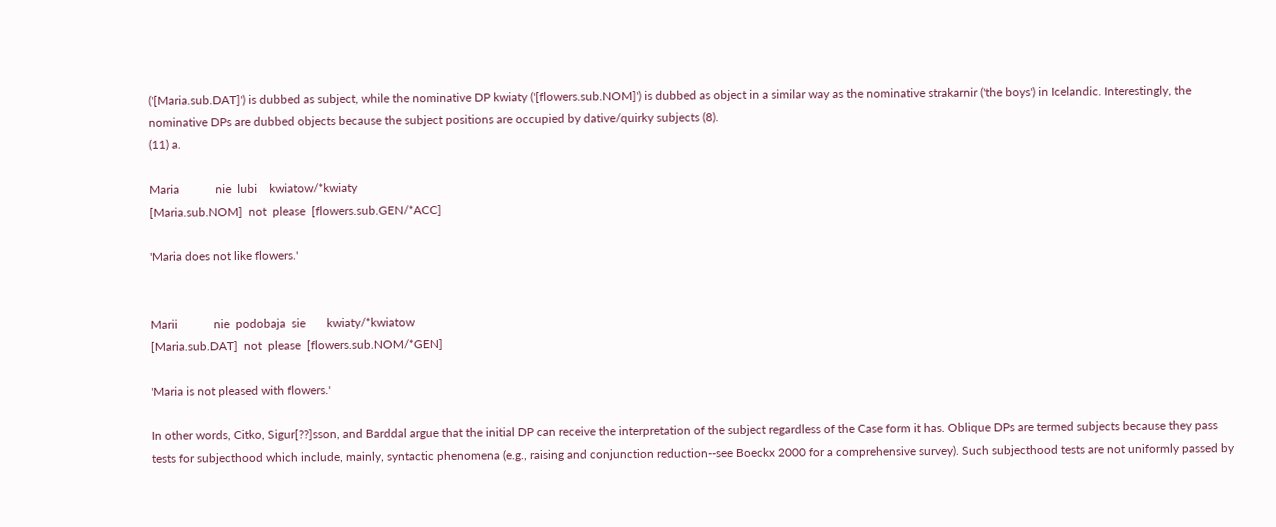('[Maria.sub.DAT]') is dubbed as subject, while the nominative DP kwiaty ('[flowers.sub.NOM]') is dubbed as object in a similar way as the nominative strakarnir ('the boys') in Icelandic. Interestingly, the nominative DPs are dubbed objects because the subject positions are occupied by dative/quirky subjects (8).
(11) a.

Maria            nie  lubi    kwiatow/*kwiaty
[Maria.sub.NOM]  not  please  [flowers.sub.GEN/*ACC]

'Maria does not like flowers.'


Marii            nie  podobaja  sie       kwiaty/*kwiatow
[Maria.sub.DAT]  not  please  [flowers.sub.NOM/*GEN]

'Maria is not pleased with flowers.'

In other words, Citko, Sigur[??]sson, and Barddal argue that the initial DP can receive the interpretation of the subject regardless of the Case form it has. Oblique DPs are termed subjects because they pass tests for subjecthood which include, mainly, syntactic phenomena (e.g., raising and conjunction reduction--see Boeckx 2000 for a comprehensive survey). Such subjecthood tests are not uniformly passed by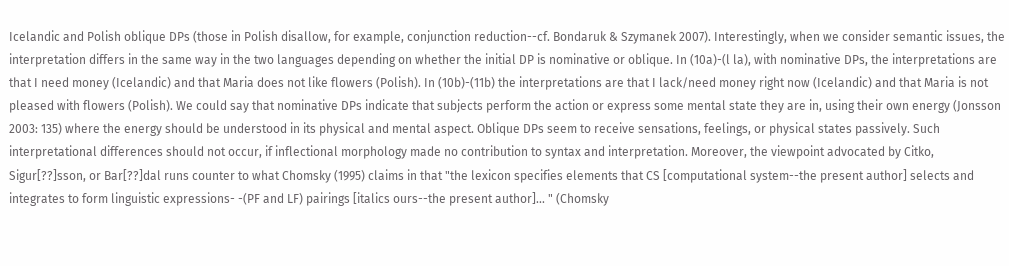Icelandic and Polish oblique DPs (those in Polish disallow, for example, conjunction reduction--cf. Bondaruk & Szymanek 2007). Interestingly, when we consider semantic issues, the interpretation differs in the same way in the two languages depending on whether the initial DP is nominative or oblique. In (10a)-(l la), with nominative DPs, the interpretations are that I need money (Icelandic) and that Maria does not like flowers (Polish). In (10b)-(11b) the interpretations are that I lack/need money right now (Icelandic) and that Maria is not pleased with flowers (Polish). We could say that nominative DPs indicate that subjects perform the action or express some mental state they are in, using their own energy (Jonsson 2003: 135) where the energy should be understood in its physical and mental aspect. Oblique DPs seem to receive sensations, feelings, or physical states passively. Such interpretational differences should not occur, if inflectional morphology made no contribution to syntax and interpretation. Moreover, the viewpoint advocated by Citko, Sigur[??]sson, or Bar[??]dal runs counter to what Chomsky (1995) claims in that "the lexicon specifies elements that CS [computational system--the present author] selects and integrates to form linguistic expressions- -(PF and LF) pairings [italics ours--the present author]... " (Chomsky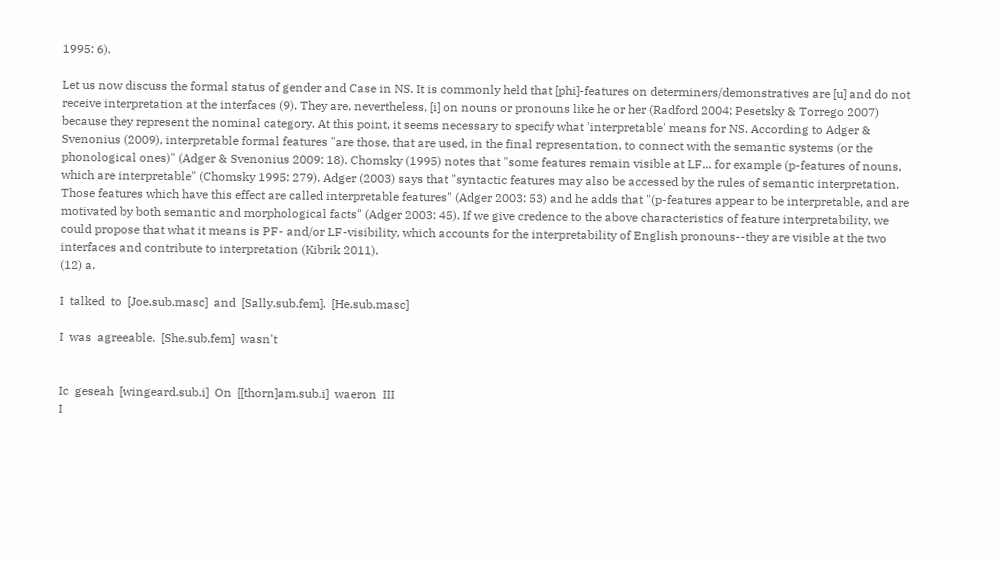1995: 6).

Let us now discuss the formal status of gender and Case in NS. It is commonly held that [phi]-features on determiners/demonstratives are [u] and do not receive interpretation at the interfaces (9). They are, nevertheless, [i] on nouns or pronouns like he or her (Radford 2004; Pesetsky & Torrego 2007) because they represent the nominal category. At this point, it seems necessary to specify what 'interpretable' means for NS. According to Adger & Svenonius (2009), interpretable formal features "are those, that are used, in the final representation, to connect with the semantic systems (or the phonological ones)" (Adger & Svenonius 2009: 18). Chomsky (1995) notes that "some features remain visible at LF... for example (p-features of nouns, which are interpretable" (Chomsky 1995: 279). Adger (2003) says that "syntactic features may also be accessed by the rules of semantic interpretation. Those features which have this effect are called interpretable features" (Adger 2003: 53) and he adds that "(p-features appear to be interpretable, and are motivated by both semantic and morphological facts" (Adger 2003: 45). If we give credence to the above characteristics of feature interpretability, we could propose that what it means is PF- and/or LF-visibility, which accounts for the interpretability of English pronouns--they are visible at the two interfaces and contribute to interpretation (Kibrik 2011).
(12) a.

I  talked  to  [Joe.sub.masc]  and  [Sally.sub.fem].  [He.sub.masc]

I  was  agreeable.  [She.sub.fem]  wasn't


Ic  geseah  [wingeard.sub.i]  On  [[thorn]am.sub.i]  waeron  III
I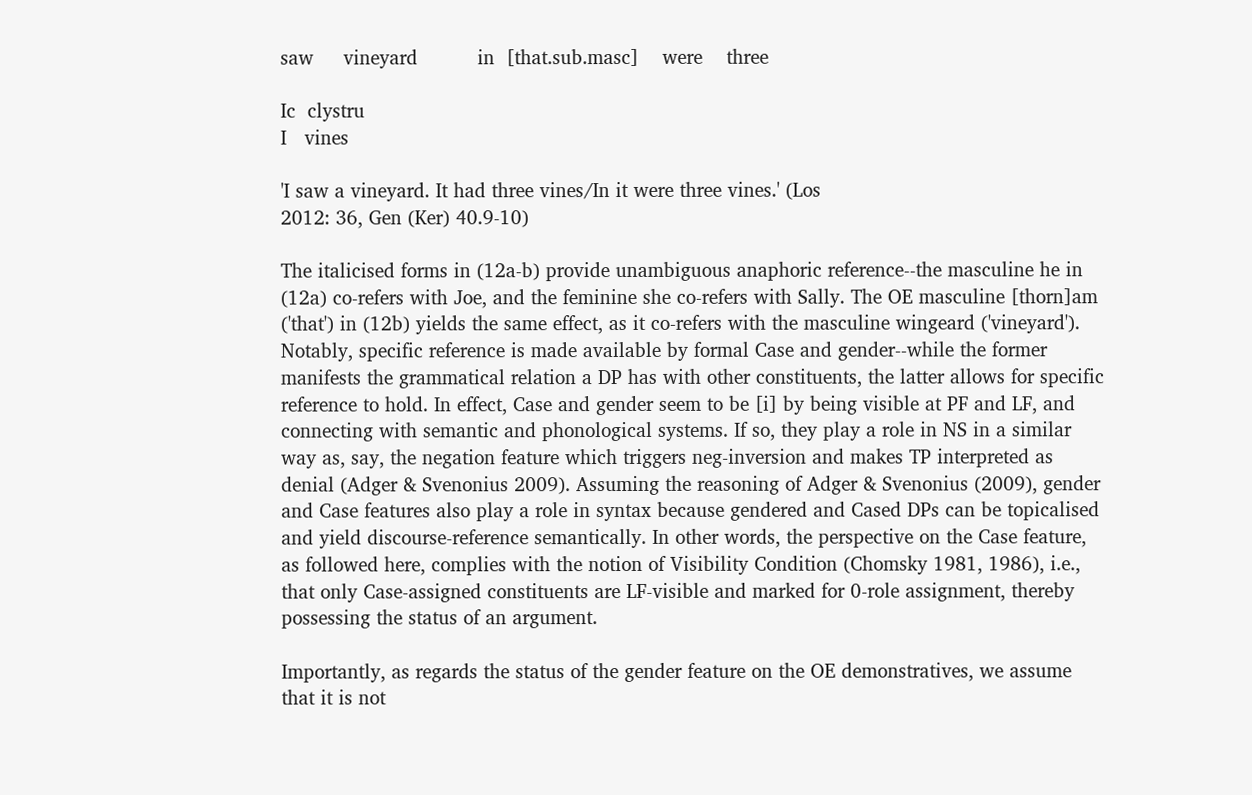saw     vineyard          in  [that.sub.masc]    were    three

Ic  clystru
I   vines

'I saw a vineyard. It had three vines/In it were three vines.' (Los
2012: 36, Gen (Ker) 40.9-10)

The italicised forms in (12a-b) provide unambiguous anaphoric reference--the masculine he in (12a) co-refers with Joe, and the feminine she co-refers with Sally. The OE masculine [thorn]am ('that') in (12b) yields the same effect, as it co-refers with the masculine wingeard ('vineyard'). Notably, specific reference is made available by formal Case and gender--while the former manifests the grammatical relation a DP has with other constituents, the latter allows for specific reference to hold. In effect, Case and gender seem to be [i] by being visible at PF and LF, and connecting with semantic and phonological systems. If so, they play a role in NS in a similar way as, say, the negation feature which triggers neg-inversion and makes TP interpreted as denial (Adger & Svenonius 2009). Assuming the reasoning of Adger & Svenonius (2009), gender and Case features also play a role in syntax because gendered and Cased DPs can be topicalised and yield discourse-reference semantically. In other words, the perspective on the Case feature, as followed here, complies with the notion of Visibility Condition (Chomsky 1981, 1986), i.e., that only Case-assigned constituents are LF-visible and marked for 0-role assignment, thereby possessing the status of an argument.

Importantly, as regards the status of the gender feature on the OE demonstratives, we assume that it is not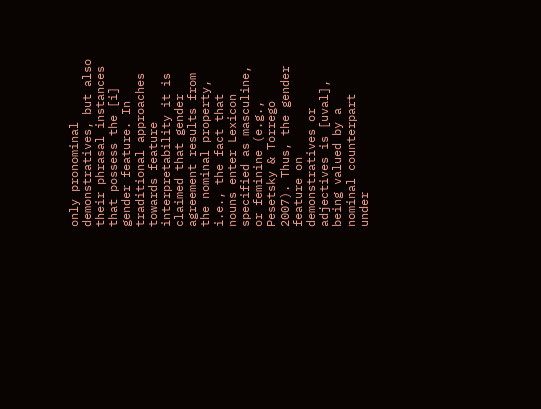only pronominal demonstratives, but also their phrasal instances that possess the [i] gender feature. In traditional approaches towards feature interpretability it is claimed that gender agreement results from the nominal property, i.e., the fact that nouns enter Lexicon specified as masculine, or feminine (e.g., Pesetsky & Torrego 2007). Thus, the gender feature on demonstratives or adjectives is [uval], being valued by a nominal counterpart under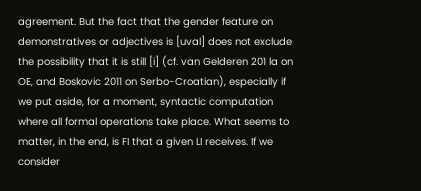agreement. But the fact that the gender feature on demonstratives or adjectives is [uval] does not exclude the possibility that it is still [i] (cf. van Gelderen 201 la on OE, and Boskovic 2011 on Serbo-Croatian), especially if we put aside, for a moment, syntactic computation where all formal operations take place. What seems to matter, in the end, is FI that a given LI receives. If we consider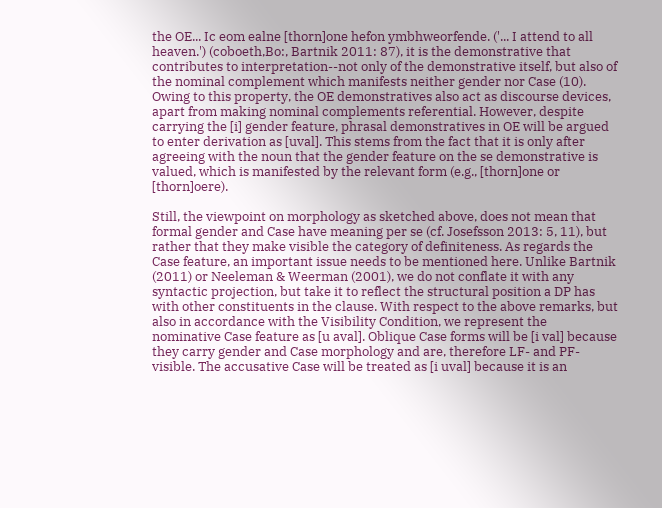the OE... Ic eom ealne [thorn]one hefon ymbhweorfende. ('... I attend to all heaven.') (coboeth,Bo:, Bartnik 2011: 87), it is the demonstrative that contributes to interpretation--not only of the demonstrative itself, but also of the nominal complement which manifests neither gender nor Case (10). Owing to this property, the OE demonstratives also act as discourse devices, apart from making nominal complements referential. However, despite carrying the [i] gender feature, phrasal demonstratives in OE will be argued to enter derivation as [uval]. This stems from the fact that it is only after agreeing with the noun that the gender feature on the se demonstrative is valued, which is manifested by the relevant form (e.g., [thorn]one or [thorn]oere).

Still, the viewpoint on morphology as sketched above, does not mean that formal gender and Case have meaning per se (cf. Josefsson 2013: 5, 11), but rather that they make visible the category of definiteness. As regards the Case feature, an important issue needs to be mentioned here. Unlike Bartnik (2011) or Neeleman & Weerman (2001), we do not conflate it with any syntactic projection, but take it to reflect the structural position a DP has with other constituents in the clause. With respect to the above remarks, but also in accordance with the Visibility Condition, we represent the nominative Case feature as [u aval]. Oblique Case forms will be [i val] because they carry gender and Case morphology and are, therefore LF- and PF-visible. The accusative Case will be treated as [i uval] because it is an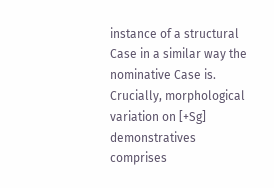instance of a structural Case in a similar way the nominative Case is. Crucially, morphological variation on [+Sg] demonstratives comprises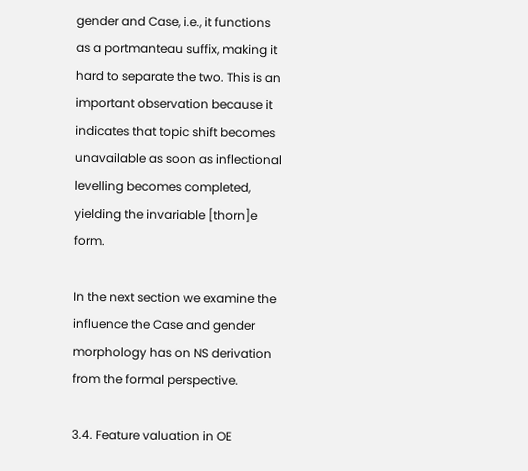gender and Case, i.e., it functions as a portmanteau suffix, making it hard to separate the two. This is an important observation because it indicates that topic shift becomes unavailable as soon as inflectional levelling becomes completed, yielding the invariable [thorn]e form.

In the next section we examine the influence the Case and gender morphology has on NS derivation from the formal perspective.

3.4. Feature valuation in OE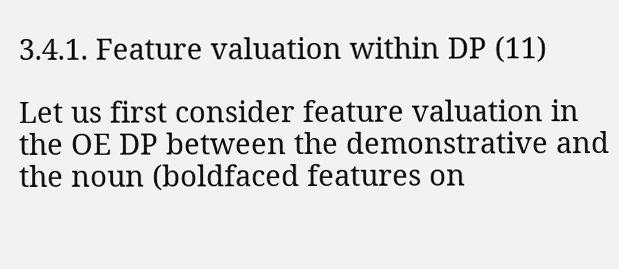3.4.1. Feature valuation within DP (11)

Let us first consider feature valuation in the OE DP between the demonstrative and the noun (boldfaced features on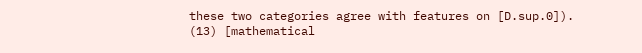these two categories agree with features on [D.sup.0]).
(13) [mathematical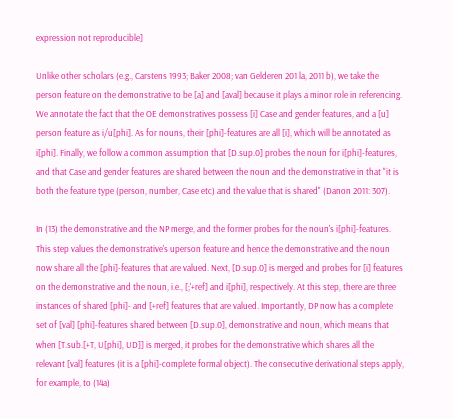expression not reproducible]

Unlike other scholars (e.g., Carstens 1993; Baker 2008; van Gelderen 201 la, 2011 b), we take the person feature on the demonstrative to be [a] and [aval] because it plays a minor role in referencing. We annotate the fact that the OE demonstratives possess [i] Case and gender features, and a [u] person feature as i/u[phi]. As for nouns, their [phi]-features are all [i], which will be annotated as i[phi]. Finally, we follow a common assumption that [D.sup.0] probes the noun for i[phi]-features, and that Case and gender features are shared between the noun and the demonstrative in that "it is both the feature type (person, number, Case etc) and the value that is shared" (Danon 2011: 307).

In (13) the demonstrative and the NP merge, and the former probes for the noun's i[phi]-features. This step values the demonstrative's uperson feature and hence the demonstrative and the noun now share all the [phi]-features that are valued. Next, [D.sup.0] is merged and probes for [i] features on the demonstrative and the noun, i.e., [;'+ref] and i[phi], respectively. At this step, there are three instances of shared [phi]- and [+ref] features that are valued. Importantly, DP now has a complete set of [val] [phi]-features shared between [D.sup.0], demonstrative and noun, which means that when [T.sub.[+T, U[phi], UD]] is merged, it probes for the demonstrative which shares all the relevant [val] features (it is a [phi]-complete formal object). The consecutive derivational steps apply, for example, to (14a)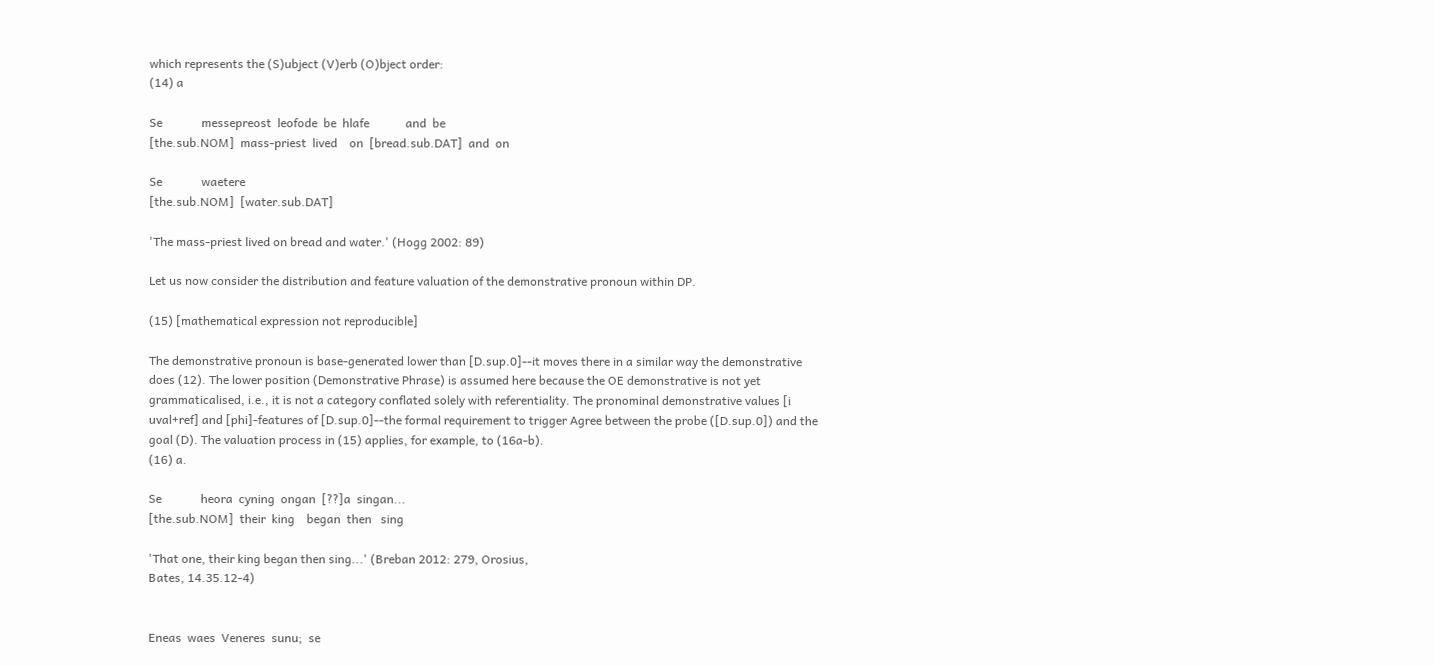which represents the (S)ubject (V)erb (O)bject order:
(14) a

Se             messepreost  leofode  be  hlafe            and  be
[the.sub.NOM]  mass-priest  lived    on  [bread.sub.DAT]  and  on

Se             waetere
[the.sub.NOM]  [water.sub.DAT]

'The mass-priest lived on bread and water.' (Hogg 2002: 89)

Let us now consider the distribution and feature valuation of the demonstrative pronoun within DP.

(15) [mathematical expression not reproducible]

The demonstrative pronoun is base-generated lower than [D.sup.0]--it moves there in a similar way the demonstrative does (12). The lower position (Demonstrative Phrase) is assumed here because the OE demonstrative is not yet grammaticalised, i.e., it is not a category conflated solely with referentiality. The pronominal demonstrative values [i uval+ref] and [phi]-features of [D.sup.0]--the formal requirement to trigger Agree between the probe ([D.sup.0]) and the goal (D). The valuation process in (15) applies, for example, to (16a-b).
(16) a.

Se             heora  cyning  ongan  [??]a  singan...
[the.sub.NOM]  their  king    began  then   sing

'That one, their king began then sing...' (Breban 2012: 279, Orosius,
Bates, 14.35.12-4)


Eneas  waes  Veneres  sunu;  se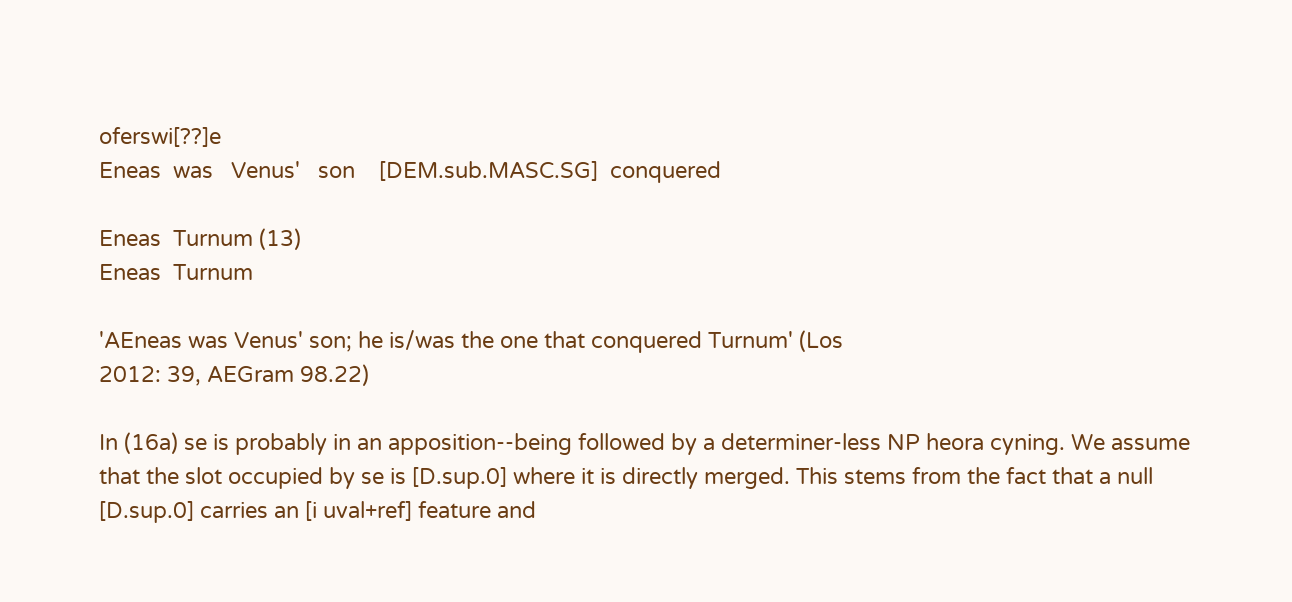oferswi[??]e
Eneas  was   Venus'   son    [DEM.sub.MASC.SG]  conquered

Eneas  Turnum (13)
Eneas  Turnum

'AEneas was Venus' son; he is/was the one that conquered Turnum' (Los
2012: 39, AEGram 98.22)

In (16a) se is probably in an apposition--being followed by a determiner-less NP heora cyning. We assume that the slot occupied by se is [D.sup.0] where it is directly merged. This stems from the fact that a null [D.sup.0] carries an [i uval+ref] feature and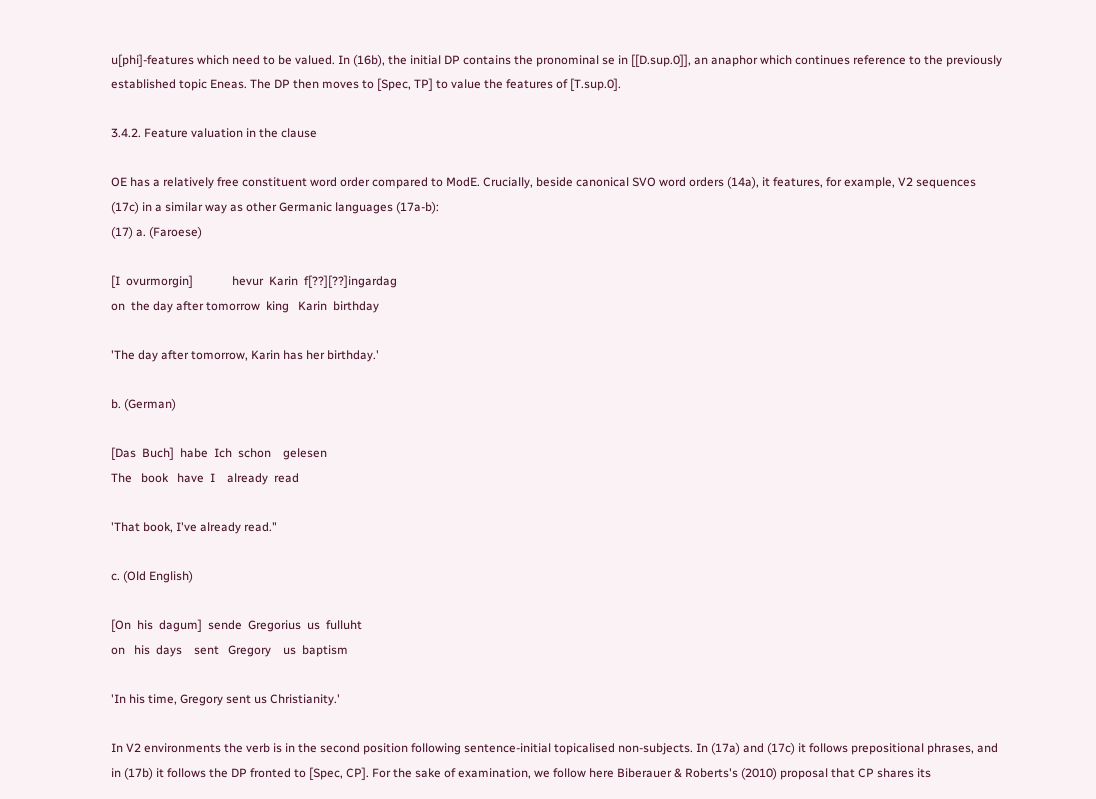u[phi]-features which need to be valued. In (16b), the initial DP contains the pronominal se in [[D.sup.0]], an anaphor which continues reference to the previously established topic Eneas. The DP then moves to [Spec, TP] to value the features of [T.sup.0].

3.4.2. Feature valuation in the clause

OE has a relatively free constituent word order compared to ModE. Crucially, beside canonical SVO word orders (14a), it features, for example, V2 sequences (17c) in a similar way as other Germanic languages (17a-b):
(17) a. (Faroese)

[I  ovurmorgin]             hevur  Karin  f[??][??]ingardag
on  the day after tomorrow  king   Karin  birthday

'The day after tomorrow, Karin has her birthday.'

b. (German)

[Das  Buch]  habe  Ich  schon    gelesen
The   book   have  I    already  read

'That book, I've already read."

c. (Old English)

[On  his  dagum]  sende  Gregorius  us  fulluht
on   his  days    sent   Gregory    us  baptism

'In his time, Gregory sent us Christianity.'

In V2 environments the verb is in the second position following sentence-initial topicalised non-subjects. In (17a) and (17c) it follows prepositional phrases, and in (17b) it follows the DP fronted to [Spec, CP]. For the sake of examination, we follow here Biberauer & Roberts's (2010) proposal that CP shares its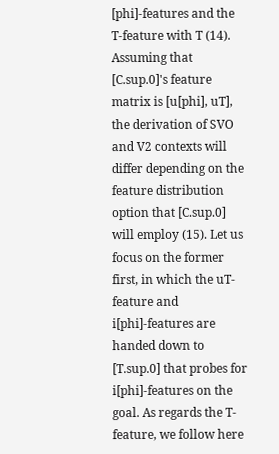[phi]-features and the T-feature with T (14). Assuming that [C.sup.0]'s feature matrix is [u[phi], uT], the derivation of SVO and V2 contexts will differ depending on the feature distribution option that [C.sup.0] will employ (15). Let us focus on the former first, in which the uT-feature and i[phi]-features are handed down to [T.sup.0] that probes for i[phi]-features on the goal. As regards the T-feature, we follow here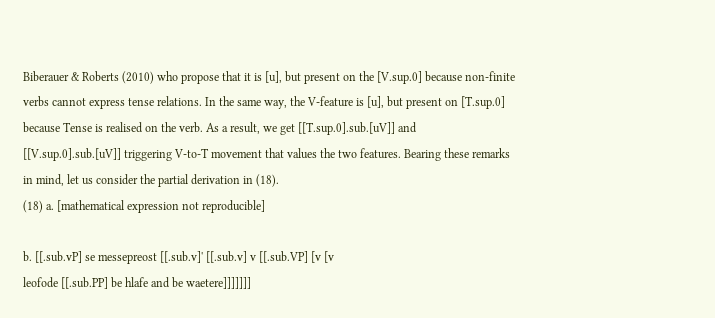Biberauer & Roberts (2010) who propose that it is [u], but present on the [V.sup.0] because non-finite verbs cannot express tense relations. In the same way, the V-feature is [u], but present on [T.sup.0] because Tense is realised on the verb. As a result, we get [[T.sup.0].sub.[uV]] and [[V.sup.0].sub.[uV]] triggering V-to-T movement that values the two features. Bearing these remarks in mind, let us consider the partial derivation in (18).
(18) a. [mathematical expression not reproducible]

b. [[.sub.vP] se messepreost [[.sub.v]' [[.sub.v] v [[.sub.VP] [v [v
leofode [[.sub.PP] be hlafe and be waetere]]]]]]]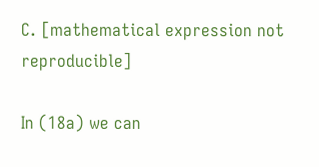C. [mathematical expression not reproducible]

In (18a) we can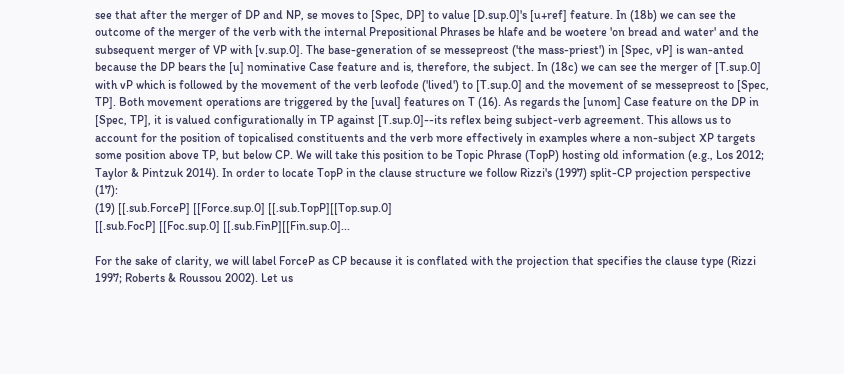see that after the merger of DP and NP, se moves to [Spec, DP] to value [D.sup.0]'s [u+ref] feature. In (18b) we can see the outcome of the merger of the verb with the internal Prepositional Phrases be hlafe and be woetere 'on bread and water' and the subsequent merger of VP with [v.sup.0]. The base-generation of se messepreost ('the mass-priest') in [Spec, vP] is wan-anted because the DP bears the [u] nominative Case feature and is, therefore, the subject. In (18c) we can see the merger of [T.sup.0] with vP which is followed by the movement of the verb leofode ('lived') to [T.sup.0] and the movement of se messepreost to [Spec, TP]. Both movement operations are triggered by the [uval] features on T (16). As regards the [unom] Case feature on the DP in [Spec, TP], it is valued configurationally in TP against [T.sup.0]--its reflex being subject-verb agreement. This allows us to account for the position of topicalised constituents and the verb more effectively in examples where a non-subject XP targets some position above TP, but below CP. We will take this position to be Topic Phrase (TopP) hosting old information (e.g., Los 2012; Taylor & Pintzuk 2014). In order to locate TopP in the clause structure we follow Rizzi's (1997) split-CP projection perspective (17):
(19) [[.sub.ForceP] [[Force.sup.0] [[.sub.TopP][[Top.sup.0]
[[.sub.FocP] [[Foc.sup.0] [[.sub.FinP][[Fin.sup.0]...

For the sake of clarity, we will label ForceP as CP because it is conflated with the projection that specifies the clause type (Rizzi 1997; Roberts & Roussou 2002). Let us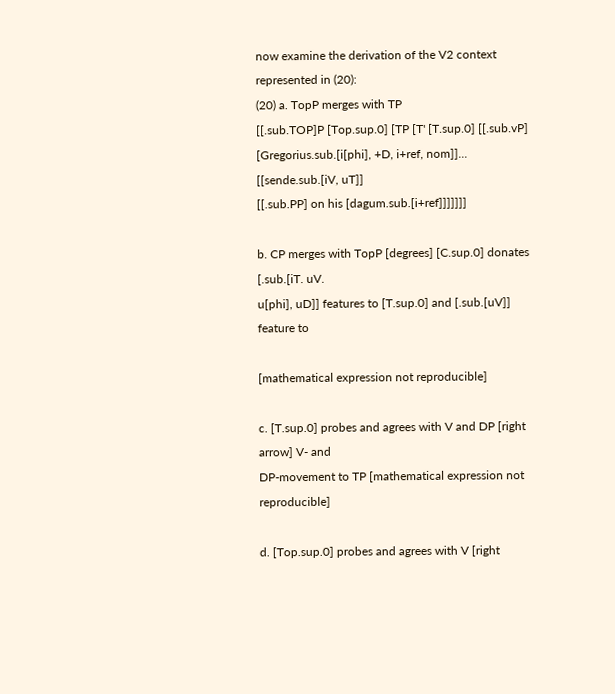now examine the derivation of the V2 context represented in (20):
(20) a. TopP merges with TP
[[.sub.TOP]P [Top.sup.0] [TP [T' [T.sup.0] [[.sub.vP]
[Gregorius.sub.[i[phi], +D, i+ref, nom]]... [[sende.sub.[iV, uT]]
[[.sub.PP] on his [dagum.sub.[i+ref]]]]]]]

b. CP merges with TopP [degrees] [C.sup.0] donates [.sub.[iT. uV.
u[phi], uD]] features to [T.sup.0] and [.sub.[uV]] feature to

[mathematical expression not reproducible]

c. [T.sup.0] probes and agrees with V and DP [right arrow] V- and
DP-movement to TP [mathematical expression not reproducible]

d. [Top.sup.0] probes and agrees with V [right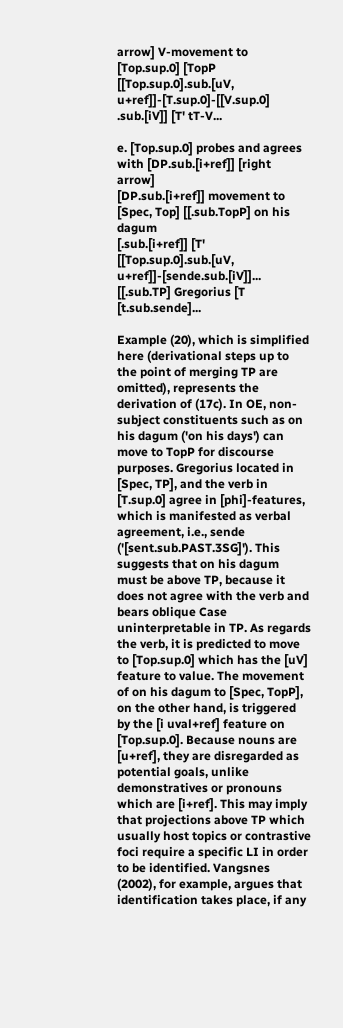arrow] V-movement to
[Top.sup.0] [TopP [[Top.sup.0].sub.[uV, u+ref]]-[T.sup.0]-[[V.sup.0]
.sub.[iV]] [T' tT-V...

e. [Top.sup.0] probes and agrees with [DP.sub.[i+ref]] [right arrow]
[DP.sub.[i+ref]] movement to [Spec, Top] [[.sub.TopP] on his dagum
[.sub.[i+ref]] [T' [[Top.sup.0].sub.[uV, u+ref]]-[sende.sub.[iV]]...
[[.sub.TP] Gregorius [T [t.sub.sende]...

Example (20), which is simplified here (derivational steps up to the point of merging TP are omitted), represents the derivation of (17c). In OE, non-subject constituents such as on his dagum ('on his days') can move to TopP for discourse purposes. Gregorius located in [Spec, TP], and the verb in [T.sup.0] agree in [phi]-features, which is manifested as verbal agreement, i.e., sende ('[sent.sub.PAST.3SG]'). This suggests that on his dagum must be above TP, because it does not agree with the verb and bears oblique Case uninterpretable in TP. As regards the verb, it is predicted to move to [Top.sup.0] which has the [uV] feature to value. The movement of on his dagum to [Spec, TopP], on the other hand, is triggered by the [i uval+ref] feature on [Top.sup.0]. Because nouns are [u+ref], they are disregarded as potential goals, unlike demonstratives or pronouns which are [i+ref]. This may imply that projections above TP which usually host topics or contrastive foci require a specific LI in order to be identified. Vangsnes (2002), for example, argues that identification takes place, if any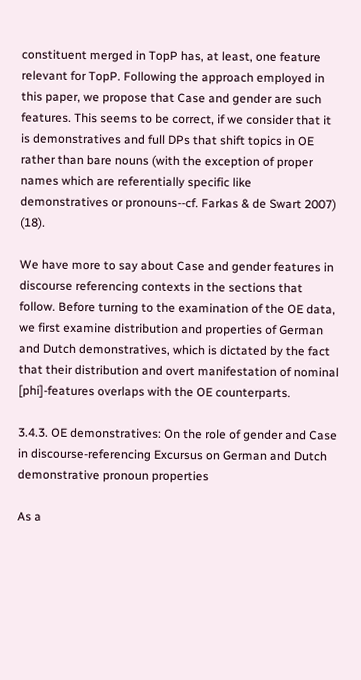constituent merged in TopP has, at least, one feature relevant for TopP. Following the approach employed in this paper, we propose that Case and gender are such features. This seems to be correct, if we consider that it is demonstratives and full DPs that shift topics in OE rather than bare nouns (with the exception of proper names which are referentially specific like demonstratives or pronouns--cf. Farkas & de Swart 2007) (18).

We have more to say about Case and gender features in discourse referencing contexts in the sections that follow. Before turning to the examination of the OE data, we first examine distribution and properties of German and Dutch demonstratives, which is dictated by the fact that their distribution and overt manifestation of nominal [phi]-features overlaps with the OE counterparts.

3.4.3. OE demonstratives: On the role of gender and Case in discourse-referencing Excursus on German and Dutch demonstrative pronoun properties

As a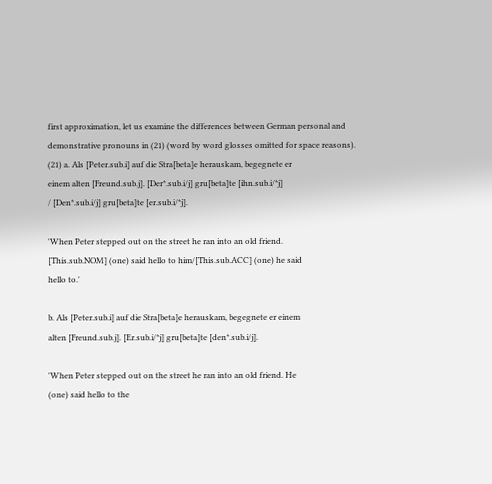first approximation, let us examine the differences between German personal and demonstrative pronouns in (21) (word by word glosses omitted for space reasons).
(21) a. Als [Peter.sub.i] auf die Stra[beta]e herauskam, begegnete er
einem alten [Freund.sub.j]. [Der*.sub.i/j] gru[beta]te [ihn.sub.i/*j]
/ [Den*.sub.i/j] gru[beta]te [er.sub.i/*j].

'When Peter stepped out on the street he ran into an old friend.
[This.sub.NOM] (one) said hello to him/[This.sub.ACC] (one) he said
hello to.'

b. Als [Peter.sub.i] auf die Stra[beta]e herauskam, begegnete er einem
alten [Freund.sub.j]. [Er.sub.i/*j] gru[beta]te [den*.sub.i/j].

'When Peter stepped out on the street he ran into an old friend. He
(one) said hello to the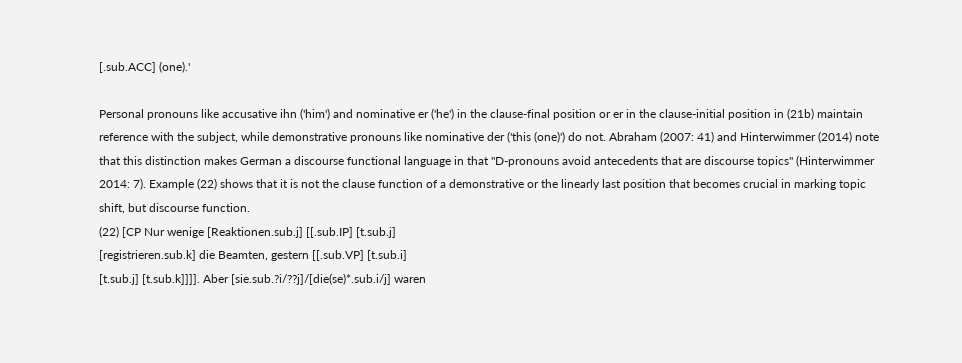[.sub.ACC] (one).'

Personal pronouns like accusative ihn ('him') and nominative er ('he') in the clause-final position or er in the clause-initial position in (21b) maintain reference with the subject, while demonstrative pronouns like nominative der ('this (one)') do not. Abraham (2007: 41) and Hinterwimmer (2014) note that this distinction makes German a discourse functional language in that "D-pronouns avoid antecedents that are discourse topics" (Hinterwimmer 2014: 7). Example (22) shows that it is not the clause function of a demonstrative or the linearly last position that becomes crucial in marking topic shift, but discourse function.
(22) [CP Nur wenige [Reaktionen.sub.j] [[.sub.IP] [t.sub.j]
[registrieren.sub.k] die Beamten, gestern [[.sub.VP] [t.sub.i]
[t.sub.j] [t.sub.k]]]]. Aber [sie.sub.?i/??j]/[die(se)*.sub.i/j] waren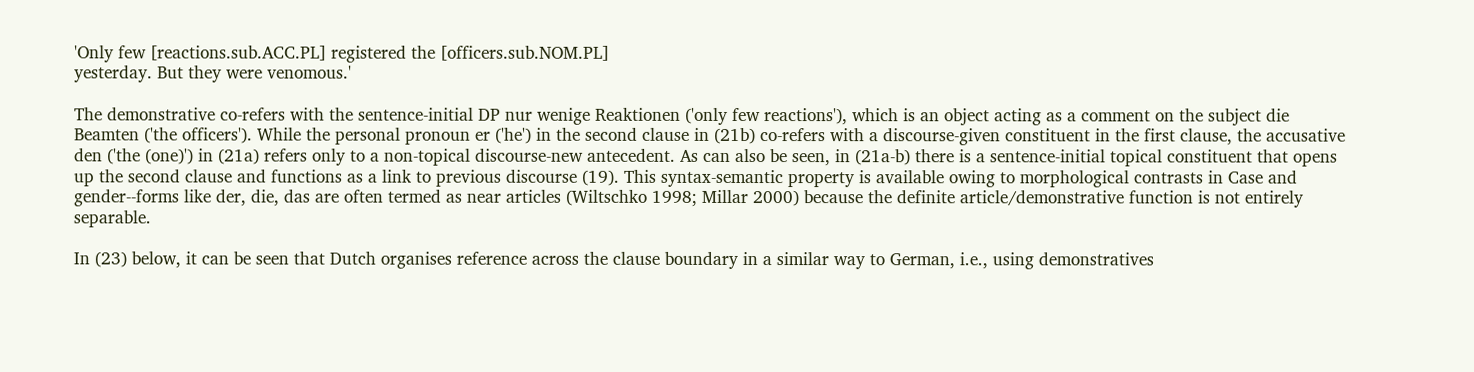'Only few [reactions.sub.ACC.PL] registered the [officers.sub.NOM.PL]
yesterday. But they were venomous.'

The demonstrative co-refers with the sentence-initial DP nur wenige Reaktionen ('only few reactions'), which is an object acting as a comment on the subject die Beamten ('the officers'). While the personal pronoun er ('he') in the second clause in (21b) co-refers with a discourse-given constituent in the first clause, the accusative den ('the (one)') in (21a) refers only to a non-topical discourse-new antecedent. As can also be seen, in (21a-b) there is a sentence-initial topical constituent that opens up the second clause and functions as a link to previous discourse (19). This syntax-semantic property is available owing to morphological contrasts in Case and gender--forms like der, die, das are often termed as near articles (Wiltschko 1998; Millar 2000) because the definite article/demonstrative function is not entirely separable.

In (23) below, it can be seen that Dutch organises reference across the clause boundary in a similar way to German, i.e., using demonstratives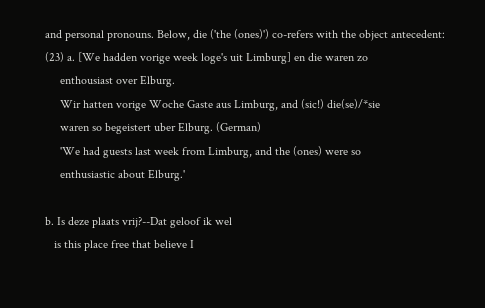and personal pronouns. Below, die ('the (ones)') co-refers with the object antecedent:
(23) a. [We hadden vorige week loge's uit Limburg] en die waren zo
     enthousiast over Elburg.
     Wir hatten vorige Woche Gaste aus Limburg, and (sic!) die(se)/*sie
     waren so begeistert uber Elburg. (German)
     'We had guests last week from Limburg, and the (ones) were so
     enthusiastic about Elburg.'

b. Is deze plaats vrij?--Dat geloof ik wel
   is this place free that believe I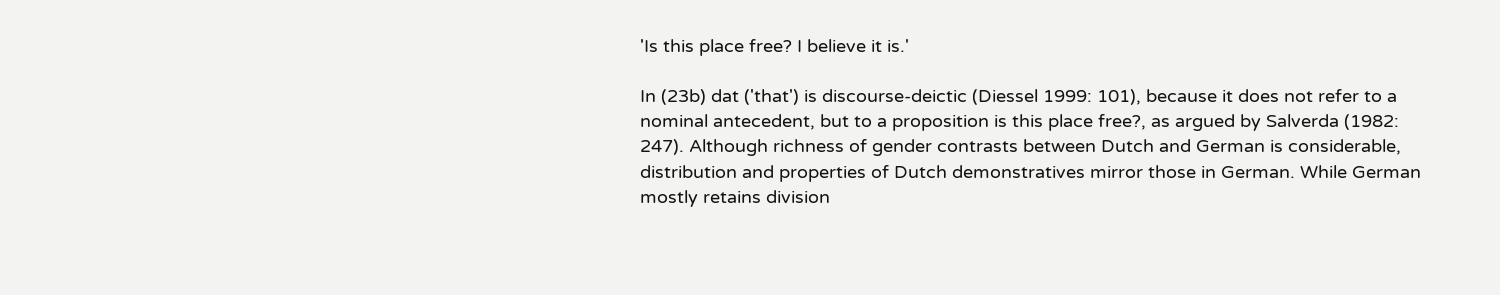'Is this place free? I believe it is.'

In (23b) dat ('that') is discourse-deictic (Diessel 1999: 101), because it does not refer to a nominal antecedent, but to a proposition is this place free?, as argued by Salverda (1982: 247). Although richness of gender contrasts between Dutch and German is considerable, distribution and properties of Dutch demonstratives mirror those in German. While German mostly retains division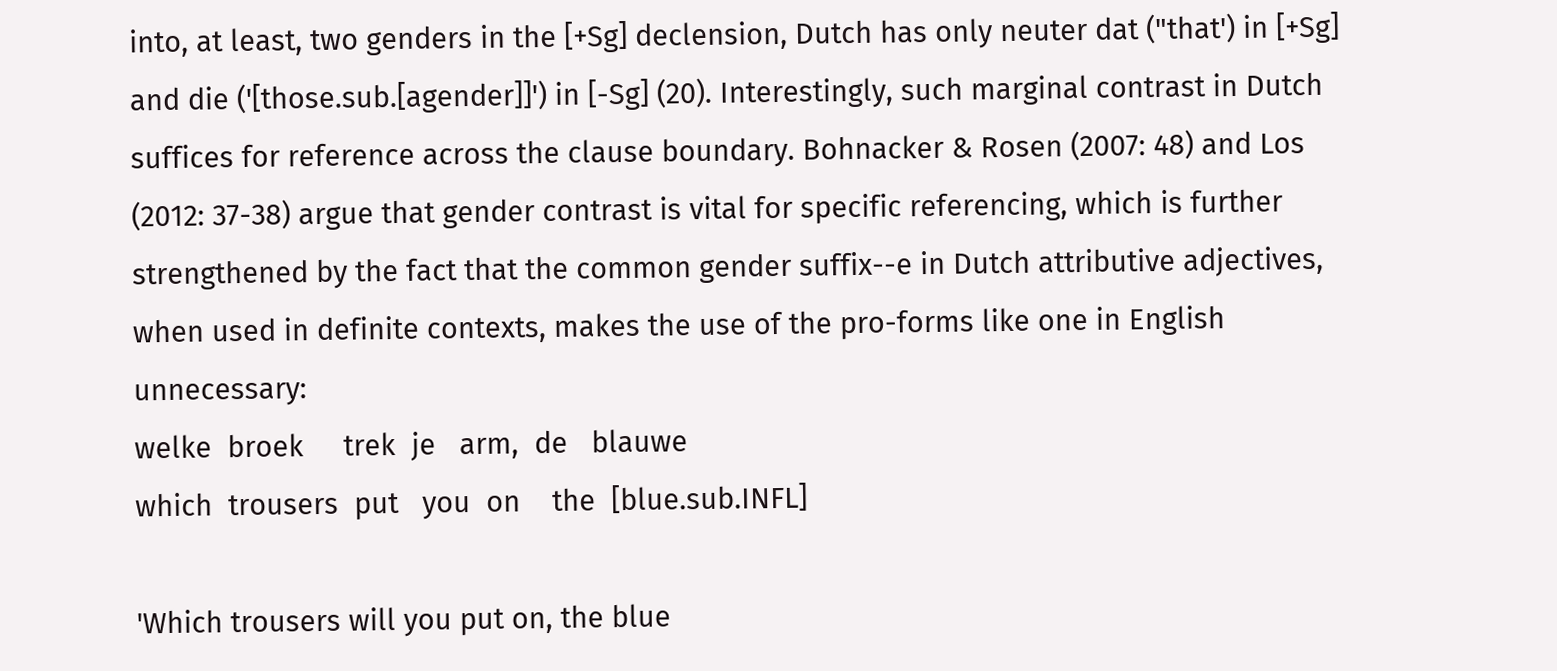into, at least, two genders in the [+Sg] declension, Dutch has only neuter dat ("that') in [+Sg] and die ('[those.sub.[agender]]') in [-Sg] (20). Interestingly, such marginal contrast in Dutch suffices for reference across the clause boundary. Bohnacker & Rosen (2007: 48) and Los (2012: 37-38) argue that gender contrast is vital for specific referencing, which is further strengthened by the fact that the common gender suffix--e in Dutch attributive adjectives, when used in definite contexts, makes the use of the pro-forms like one in English unnecessary:
welke  broek     trek  je   arm,  de   blauwe
which  trousers  put   you  on    the  [blue.sub.INFL]

'Which trousers will you put on, the blue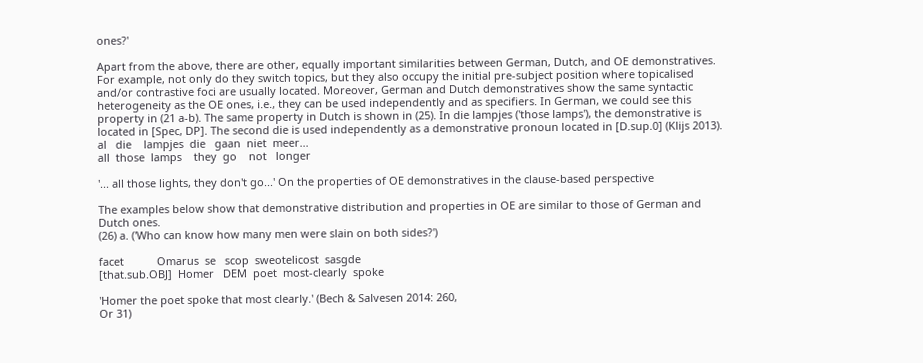ones?'

Apart from the above, there are other, equally important similarities between German, Dutch, and OE demonstratives. For example, not only do they switch topics, but they also occupy the initial pre-subject position where topicalised and/or contrastive foci are usually located. Moreover, German and Dutch demonstratives show the same syntactic heterogeneity as the OE ones, i.e., they can be used independently and as specifiers. In German, we could see this property in (21 a-b). The same property in Dutch is shown in (25). In die lampjes ('those lamps'), the demonstrative is located in [Spec, DP]. The second die is used independently as a demonstrative pronoun located in [D.sup.0] (Klijs 2013).
al   die    lampjes  die   gaan  niet  meer...
all  those  lamps    they  go    not   longer

'... all those lights, they don't go...' On the properties of OE demonstratives in the clause-based perspective

The examples below show that demonstrative distribution and properties in OE are similar to those of German and Dutch ones.
(26) a. ('Who can know how many men were slain on both sides?')

facet           Omarus  se   scop  sweotelicost  sasgde
[that.sub.OBJ]  Homer   DEM  poet  most-clearly  spoke

'Homer the poet spoke that most clearly.' (Bech & Salvesen 2014: 260,
Or 31)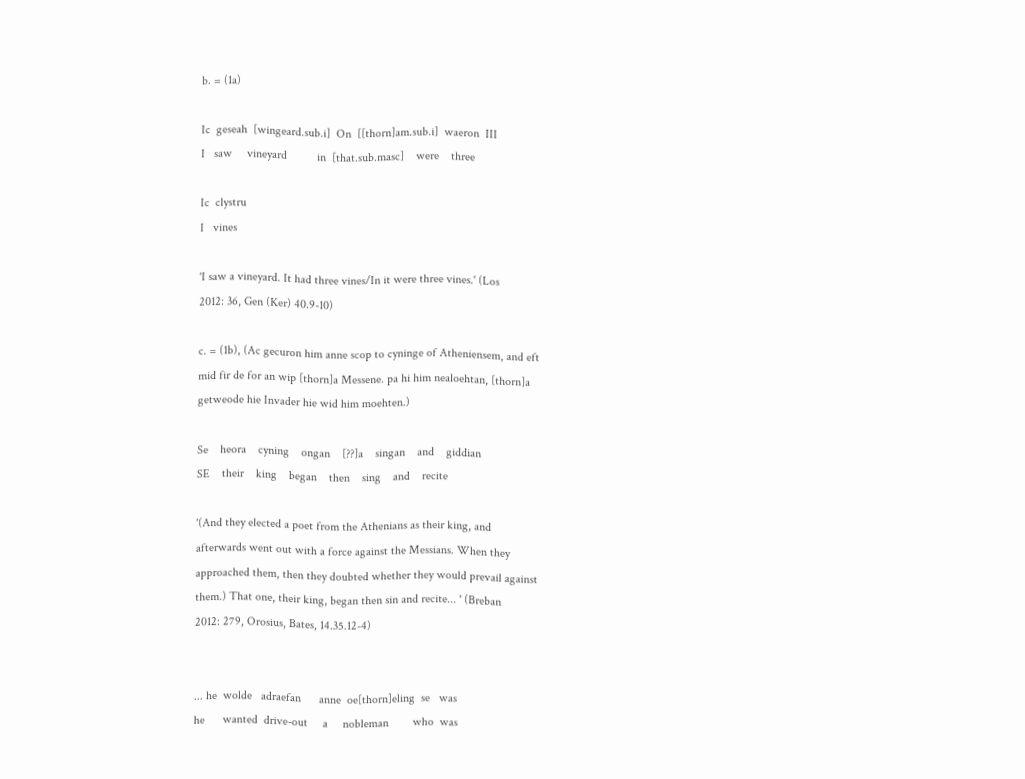b. = (1a)

Ic  geseah  [wingeard.sub.i]  On  [[thorn]am.sub.i]  waeron  III
I   saw     vineyard          in  [that.sub.masc]    were    three

Ic  clystru
I   vines

'I saw a vineyard. It had three vines/In it were three vines.' (Los
2012: 36, Gen (Ker) 40.9-10)

c. = (1b), (Ac gecuron him anne scop to cyninge of Atheniensem, and eft
mid fir de for an wip [thorn]a Messene. pa hi him nealoehtan, [thorn]a
getweode hie Invader hie wid him moehten.)

Se    heora    cyning    ongan    [??]a    singan    and    giddian
SE    their    king    began    then    sing    and    recite

'(And they elected a poet from the Athenians as their king, and
afterwards went out with a force against the Messians. When they
approached them, then they doubted whether they would prevail against
them.) That one, their king, began then sin and recite... ' (Breban
2012: 279, Orosius, Bates, 14.35.12-4)


... he  wolde   adraefan      anne  oe[thorn]eling  se   was
he      wanted  drive-out     a     nobleman        who  was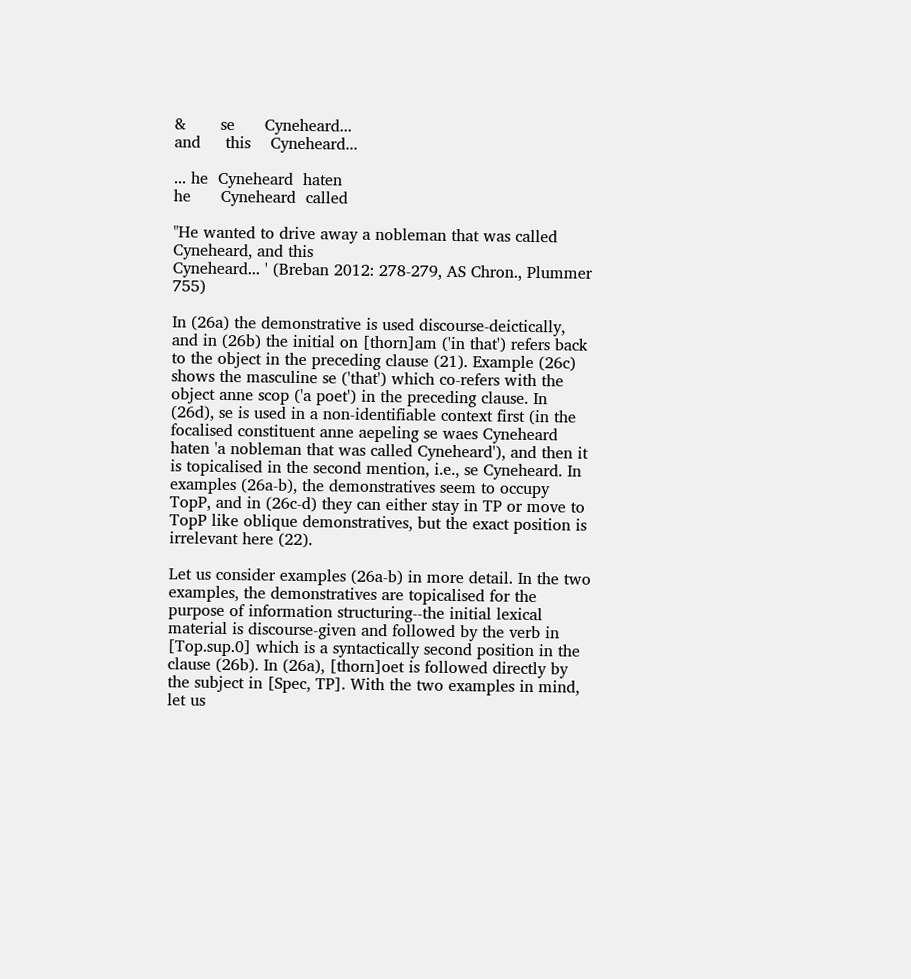&       se      Cyneheard...
and     this    Cyneheard...

... he  Cyneheard  haten
he      Cyneheard  called

"He wanted to drive away a nobleman that was called Cyneheard, and this
Cyneheard... ' (Breban 2012: 278-279, AS Chron., Plummer 755)

In (26a) the demonstrative is used discourse-deictically, and in (26b) the initial on [thorn]am ('in that') refers back to the object in the preceding clause (21). Example (26c) shows the masculine se ('that') which co-refers with the object anne scop ('a poet') in the preceding clause. In (26d), se is used in a non-identifiable context first (in the focalised constituent anne aepeling se waes Cyneheard haten 'a nobleman that was called Cyneheard'), and then it is topicalised in the second mention, i.e., se Cyneheard. In examples (26a-b), the demonstratives seem to occupy TopP, and in (26c-d) they can either stay in TP or move to TopP like oblique demonstratives, but the exact position is irrelevant here (22).

Let us consider examples (26a-b) in more detail. In the two examples, the demonstratives are topicalised for the purpose of information structuring--the initial lexical material is discourse-given and followed by the verb in [Top.sup.0] which is a syntactically second position in the clause (26b). In (26a), [thorn]oet is followed directly by the subject in [Spec, TP]. With the two examples in mind, let us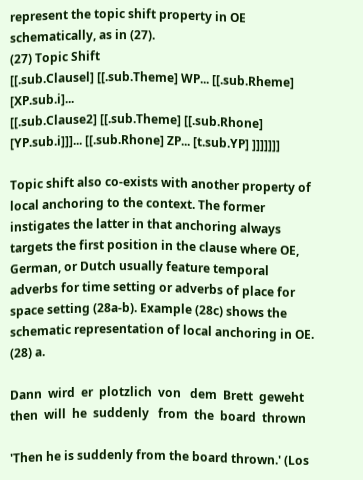represent the topic shift property in OE schematically, as in (27).
(27) Topic Shift
[[.sub.Clausel] [[.sub.Theme] WP... [[.sub.Rheme] [XP.sub.i]...
[[.sub.Clause2] [[.sub.Theme] [[.sub.Rhone] [YP.sub.i]]]... [[.sub.Rhone] ZP... [t.sub.YP] ]]]]]]]

Topic shift also co-exists with another property of local anchoring to the context. The former instigates the latter in that anchoring always targets the first position in the clause where OE, German, or Dutch usually feature temporal adverbs for time setting or adverbs of place for space setting (28a-b). Example (28c) shows the schematic representation of local anchoring in OE.
(28) a.

Dann  wird  er  plotzlich  von   dem  Brett  geweht
then  will  he  suddenly   from  the  board  thrown

'Then he is suddenly from the board thrown.' (Los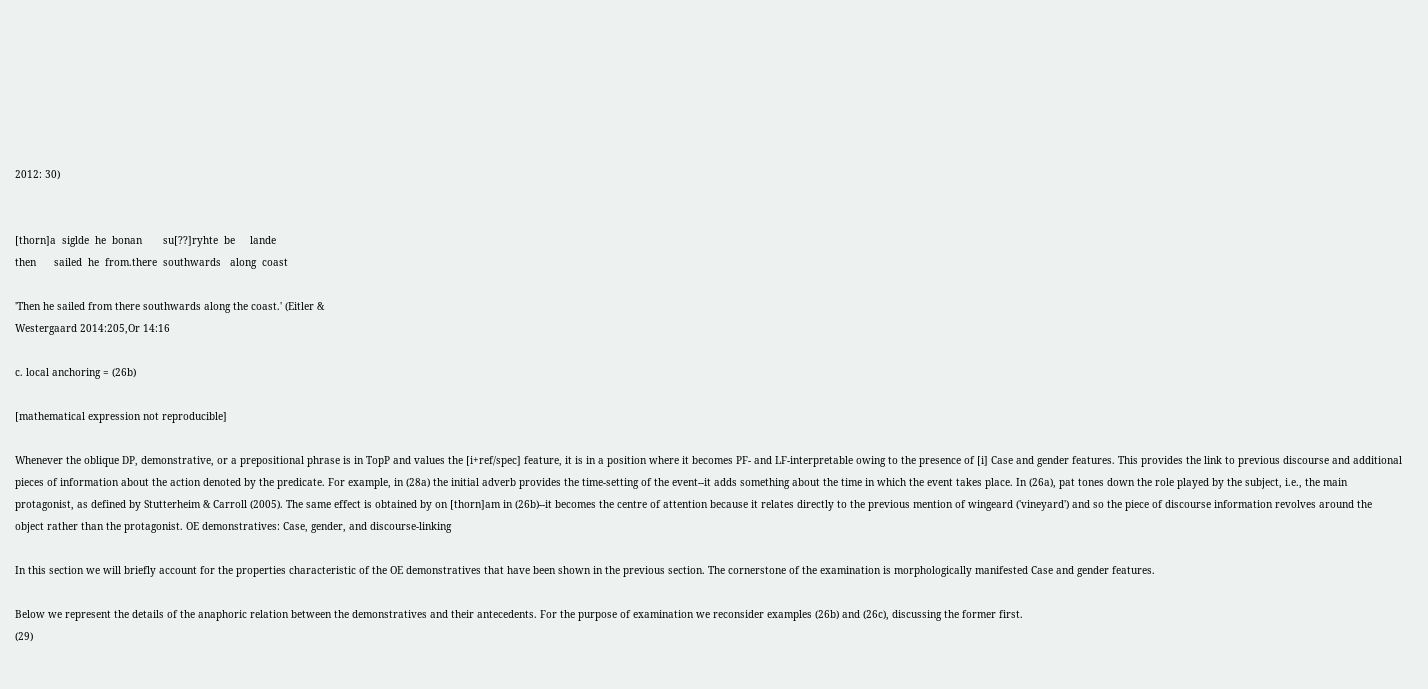2012: 30)


[thorn]a  siglde  he  bonan       su[??]ryhte  be     lande
then      sailed  he  from.there  southwards   along  coast

'Then he sailed from there southwards along the coast.' (Eitler &
Westergaard 2014:205,Or 14:16

c. local anchoring = (26b)

[mathematical expression not reproducible]

Whenever the oblique DP, demonstrative, or a prepositional phrase is in TopP and values the [i+ref/spec] feature, it is in a position where it becomes PF- and LF-interpretable owing to the presence of [i] Case and gender features. This provides the link to previous discourse and additional pieces of information about the action denoted by the predicate. For example, in (28a) the initial adverb provides the time-setting of the event--it adds something about the time in which the event takes place. In (26a), pat tones down the role played by the subject, i.e., the main protagonist, as defined by Stutterheim & Carroll (2005). The same effect is obtained by on [thorn]am in (26b)--it becomes the centre of attention because it relates directly to the previous mention of wingeard ('vineyard') and so the piece of discourse information revolves around the object rather than the protagonist. OE demonstratives: Case, gender, and discourse-linking

In this section we will briefly account for the properties characteristic of the OE demonstratives that have been shown in the previous section. The cornerstone of the examination is morphologically manifested Case and gender features.

Below we represent the details of the anaphoric relation between the demonstratives and their antecedents. For the purpose of examination we reconsider examples (26b) and (26c), discussing the former first.
(29)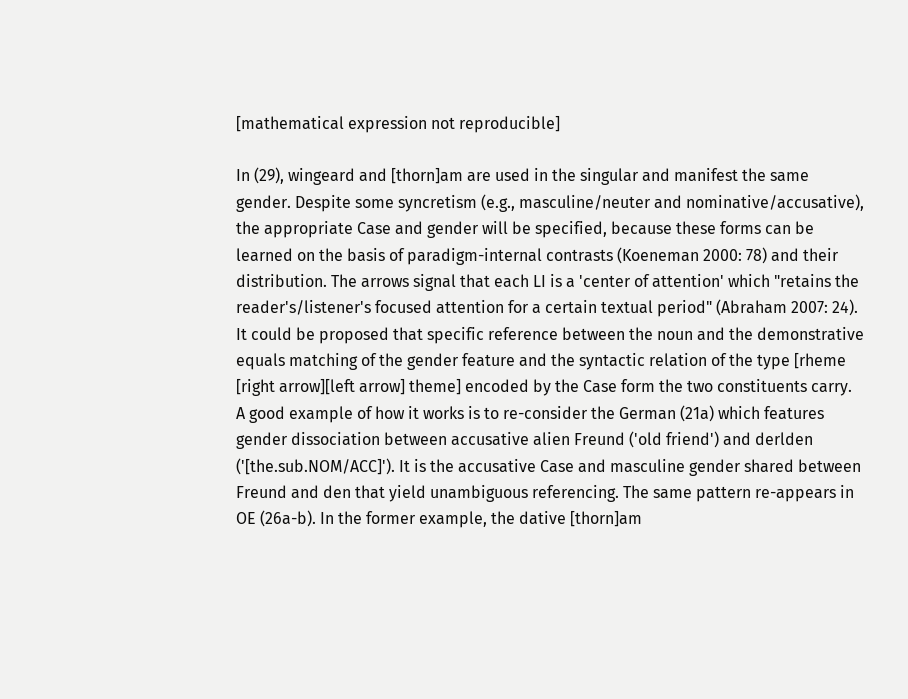[mathematical expression not reproducible]

In (29), wingeard and [thorn]am are used in the singular and manifest the same gender. Despite some syncretism (e.g., masculine/neuter and nominative/accusative), the appropriate Case and gender will be specified, because these forms can be learned on the basis of paradigm-internal contrasts (Koeneman 2000: 78) and their distribution. The arrows signal that each LI is a 'center of attention' which "retains the reader's/listener's focused attention for a certain textual period" (Abraham 2007: 24). It could be proposed that specific reference between the noun and the demonstrative equals matching of the gender feature and the syntactic relation of the type [rheme [right arrow][left arrow] theme] encoded by the Case form the two constituents carry. A good example of how it works is to re-consider the German (21a) which features gender dissociation between accusative alien Freund ('old friend') and derlden ('[the.sub.NOM/ACC]'). It is the accusative Case and masculine gender shared between Freund and den that yield unambiguous referencing. The same pattern re-appears in OE (26a-b). In the former example, the dative [thorn]am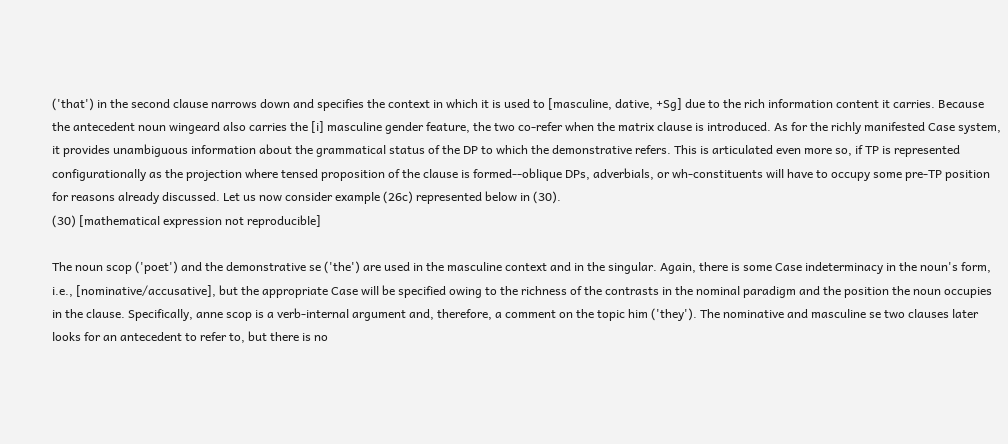('that') in the second clause narrows down and specifies the context in which it is used to [masculine, dative, +Sg] due to the rich information content it carries. Because the antecedent noun wingeard also carries the [i] masculine gender feature, the two co-refer when the matrix clause is introduced. As for the richly manifested Case system, it provides unambiguous information about the grammatical status of the DP to which the demonstrative refers. This is articulated even more so, if TP is represented configurationally as the projection where tensed proposition of the clause is formed--oblique DPs, adverbials, or wh-constituents will have to occupy some pre-TP position for reasons already discussed. Let us now consider example (26c) represented below in (30).
(30) [mathematical expression not reproducible]

The noun scop ('poet') and the demonstrative se ('the') are used in the masculine context and in the singular. Again, there is some Case indeterminacy in the noun's form, i.e., [nominative/accusative], but the appropriate Case will be specified owing to the richness of the contrasts in the nominal paradigm and the position the noun occupies in the clause. Specifically, anne scop is a verb-internal argument and, therefore, a comment on the topic him ('they'). The nominative and masculine se two clauses later looks for an antecedent to refer to, but there is no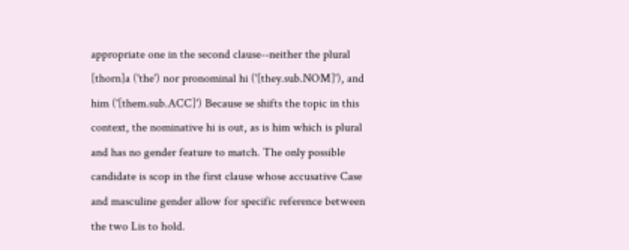appropriate one in the second clause--neither the plural [thorn]a ('the') nor pronominal hi ('[they.sub.NOM]'), and him ('[them.sub.ACC]') Because se shifts the topic in this context, the nominative hi is out, as is him which is plural and has no gender feature to match. The only possible candidate is scop in the first clause whose accusative Case and masculine gender allow for specific reference between the two Lis to hold.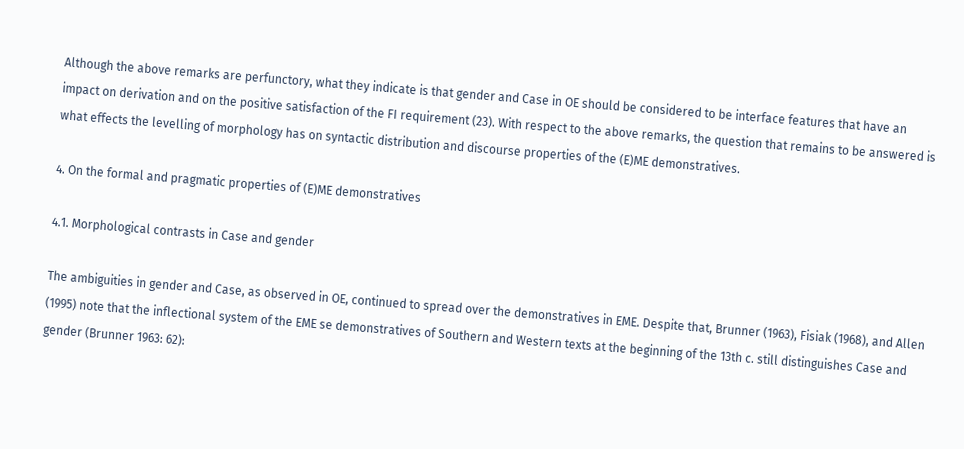Although the above remarks are perfunctory, what they indicate is that gender and Case in OE should be considered to be interface features that have an impact on derivation and on the positive satisfaction of the FI requirement (23). With respect to the above remarks, the question that remains to be answered is what effects the levelling of morphology has on syntactic distribution and discourse properties of the (E)ME demonstratives.

4. On the formal and pragmatic properties of (E)ME demonstratives

4.1. Morphological contrasts in Case and gender

The ambiguities in gender and Case, as observed in OE, continued to spread over the demonstratives in EME. Despite that, Brunner (1963), Fisiak (1968), and Allen (1995) note that the inflectional system of the EME se demonstratives of Southern and Western texts at the beginning of the 13th c. still distinguishes Case and gender (Brunner 1963: 62):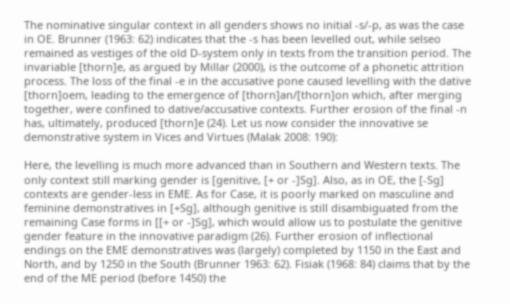The nominative singular context in all genders shows no initial -s/-p, as was the case in OE. Brunner (1963: 62) indicates that the -s has been levelled out, while selseo remained as vestiges of the old D-system only in texts from the transition period. The invariable [thorn]e, as argued by Millar (2000), is the outcome of a phonetic attrition process. The loss of the final -e in the accusative pone caused levelling with the dative [thorn]oem, leading to the emergence of [thorn]an/[thorn]on which, after merging together, were confined to dative/accusative contexts. Further erosion of the final -n has, ultimately, produced [thorn]e (24). Let us now consider the innovative se demonstrative system in Vices and Virtues (Malak 2008: 190):

Here, the levelling is much more advanced than in Southern and Western texts. The only context still marking gender is [genitive, [+ or -]Sg]. Also, as in OE, the [-Sg] contexts are gender-less in EME. As for Case, it is poorly marked on masculine and feminine demonstratives in [+Sg], although genitive is still disambiguated from the remaining Case forms in [[+ or -]Sg], which would allow us to postulate the genitive gender feature in the innovative paradigm (26). Further erosion of inflectional endings on the EME demonstratives was (largely) completed by 1150 in the East and North, and by 1250 in the South (Brunner 1963: 62). Fisiak (1968: 84) claims that by the end of the ME period (before 1450) the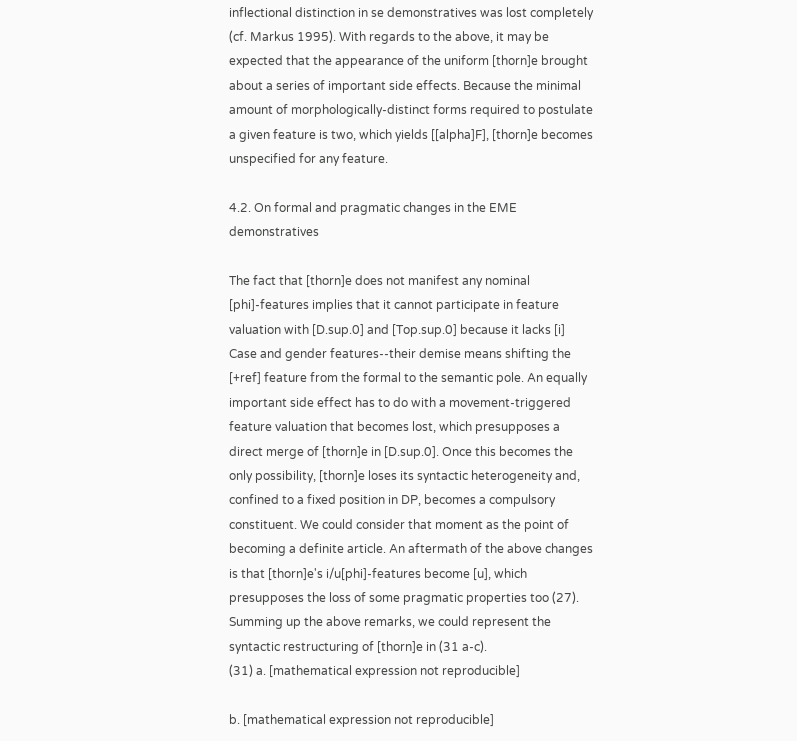inflectional distinction in se demonstratives was lost completely (cf. Markus 1995). With regards to the above, it may be expected that the appearance of the uniform [thorn]e brought about a series of important side effects. Because the minimal amount of morphologically-distinct forms required to postulate a given feature is two, which yields [[alpha]F], [thorn]e becomes unspecified for any feature.

4.2. On formal and pragmatic changes in the EME demonstratives

The fact that [thorn]e does not manifest any nominal [phi]-features implies that it cannot participate in feature valuation with [D.sup.0] and [Top.sup.0] because it lacks [i] Case and gender features--their demise means shifting the [+ref] feature from the formal to the semantic pole. An equally important side effect has to do with a movement-triggered feature valuation that becomes lost, which presupposes a direct merge of [thorn]e in [D.sup.0]. Once this becomes the only possibility, [thorn]e loses its syntactic heterogeneity and, confined to a fixed position in DP, becomes a compulsory constituent. We could consider that moment as the point of becoming a definite article. An aftermath of the above changes is that [thorn]e's i/u[phi]-features become [u], which presupposes the loss of some pragmatic properties too (27). Summing up the above remarks, we could represent the syntactic restructuring of [thorn]e in (31 a-c).
(31) a. [mathematical expression not reproducible]

b. [mathematical expression not reproducible]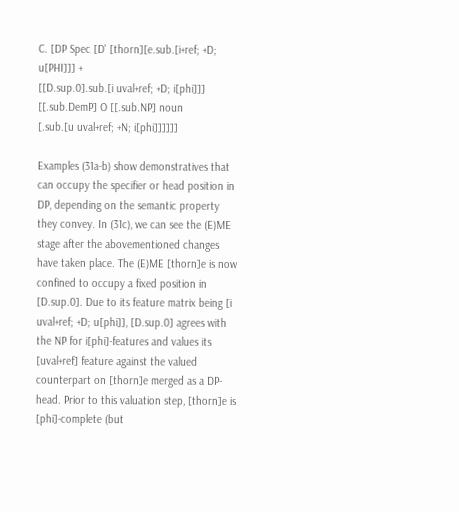C. [DP Spec [D' [thorn][e.sub.[i+ref; +D; u[PHI]]] +
[[D.sup.0].sub.[i uval+ref; +D; i[phi]]] [[.sub.DemP] O [[.sub.NP] noun
[.sub.[u uval+ref; +N; i[phi]]]]]]

Examples (31a-b) show demonstratives that can occupy the specifier or head position in DP, depending on the semantic property they convey. In (31c), we can see the (E)ME stage after the abovementioned changes have taken place. The (E)ME [thorn]e is now confined to occupy a fixed position in [D.sup.0]. Due to its feature matrix being [i uval+ref; +D; u[phi]], [D.sup.0] agrees with the NP for i[phi]-features and values its [uval+ref] feature against the valued counterpart on [thorn]e merged as a DP-head. Prior to this valuation step, [thorn]e is [phi]-complete (but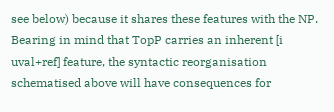see below) because it shares these features with the NP. Bearing in mind that TopP carries an inherent [i uval+ref] feature, the syntactic reorganisation schematised above will have consequences for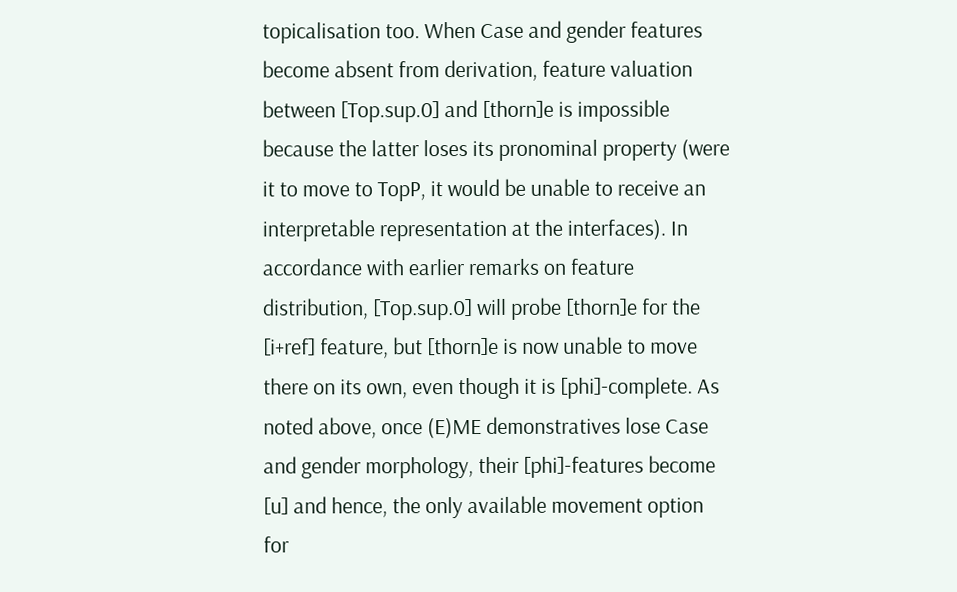topicalisation too. When Case and gender features become absent from derivation, feature valuation between [Top.sup.0] and [thorn]e is impossible because the latter loses its pronominal property (were it to move to TopP, it would be unable to receive an interpretable representation at the interfaces). In accordance with earlier remarks on feature distribution, [Top.sup.0] will probe [thorn]e for the [i+ref] feature, but [thorn]e is now unable to move there on its own, even though it is [phi]-complete. As noted above, once (E)ME demonstratives lose Case and gender morphology, their [phi]-features become [u] and hence, the only available movement option for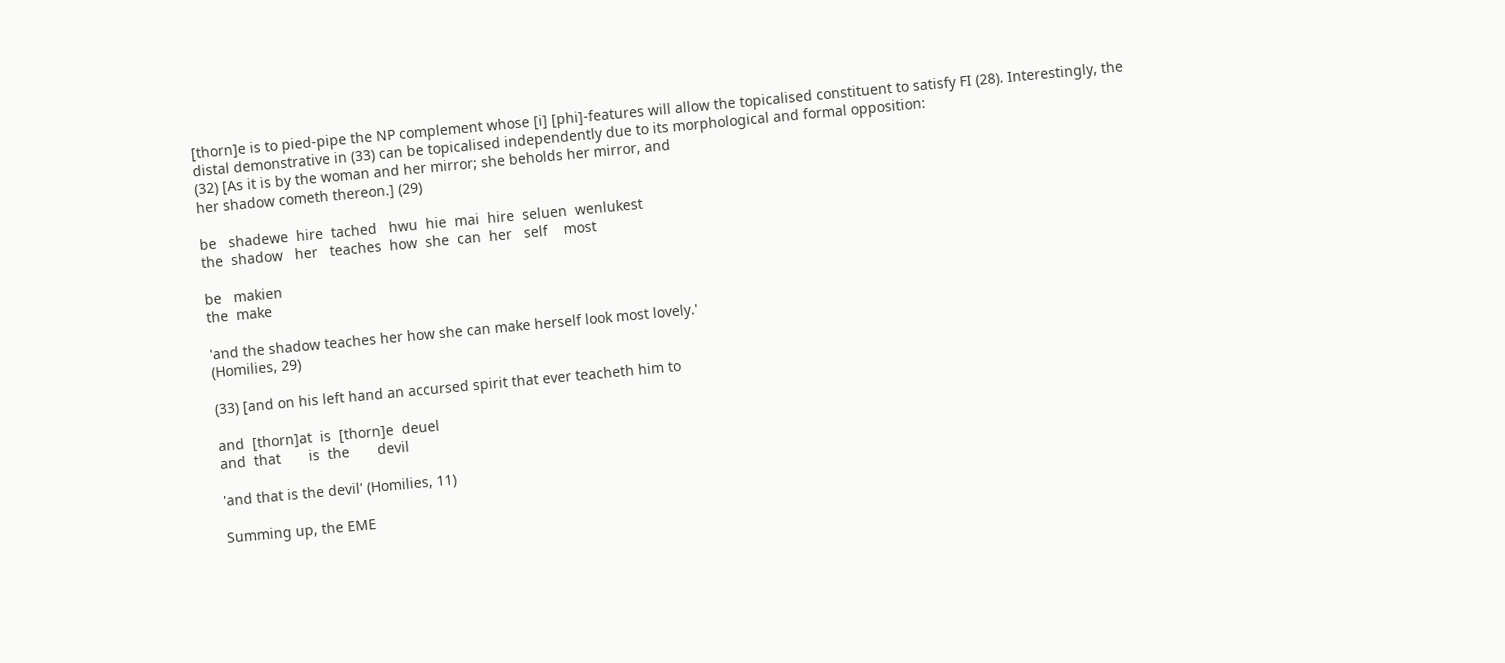[thorn]e is to pied-pipe the NP complement whose [i] [phi]-features will allow the topicalised constituent to satisfy FI (28). Interestingly, the distal demonstrative in (33) can be topicalised independently due to its morphological and formal opposition:
(32) [As it is by the woman and her mirror; she beholds her mirror, and
her shadow cometh thereon.] (29)

be   shadewe  hire  tached   hwu  hie  mai  hire  seluen  wenlukest
the  shadow   her   teaches  how  she  can  her   self    most

be   makien
the  make

'and the shadow teaches her how she can make herself look most lovely.'
(Homilies, 29)

(33) [and on his left hand an accursed spirit that ever teacheth him to

and  [thorn]at  is  [thorn]e  deuel
and  that       is  the       devil

'and that is the devil' (Homilies, 11)

Summing up, the EME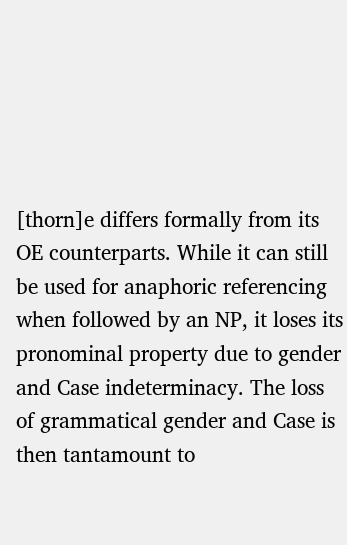[thorn]e differs formally from its OE counterparts. While it can still be used for anaphoric referencing when followed by an NP, it loses its pronominal property due to gender and Case indeterminacy. The loss of grammatical gender and Case is then tantamount to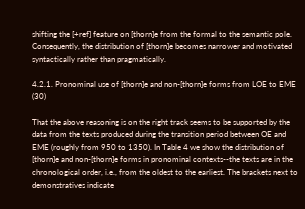shifting the [+ref] feature on [thorn]e from the formal to the semantic pole. Consequently, the distribution of [thorn]e becomes narrower and motivated syntactically rather than pragmatically.

4.2.1. Pronominal use of [thorn]e and non-[thorn]e forms from LOE to EME (30)

That the above reasoning is on the right track seems to be supported by the data from the texts produced during the transition period between OE and EME (roughly from 950 to 1350). In Table 4 we show the distribution of [thorn]e and non-[thorn]e forms in pronominal contexts--the texts are in the chronological order, i.e., from the oldest to the earliest. The brackets next to demonstratives indicate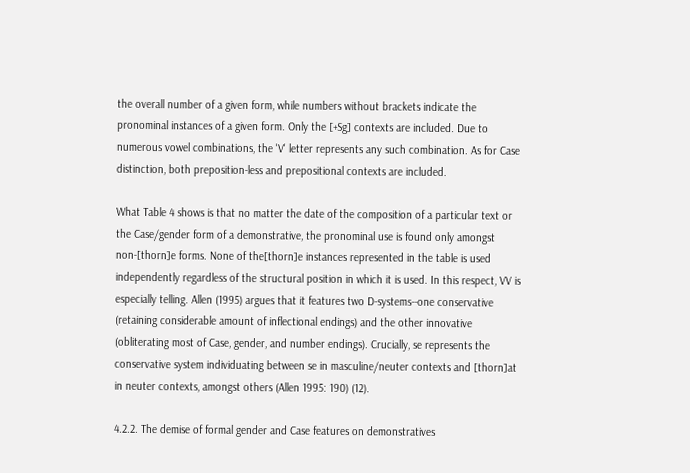the overall number of a given form, while numbers without brackets indicate the pronominal instances of a given form. Only the [+Sg] contexts are included. Due to numerous vowel combinations, the 'V' letter represents any such combination. As for Case distinction, both preposition-less and prepositional contexts are included.

What Table 4 shows is that no matter the date of the composition of a particular text or the Case/gender form of a demonstrative, the pronominal use is found only amongst non-[thorn]e forms. None of the[thorn]e instances represented in the table is used independently regardless of the structural position in which it is used. In this respect, VV is especially telling. Allen (1995) argues that it features two D-systems--one conservative (retaining considerable amount of inflectional endings) and the other innovative (obliterating most of Case, gender, and number endings). Crucially, se represents the conservative system individuating between se in masculine/neuter contexts and [thorn]at in neuter contexts, amongst others (Allen 1995: 190) (12).

4.2.2. The demise of formal gender and Case features on demonstratives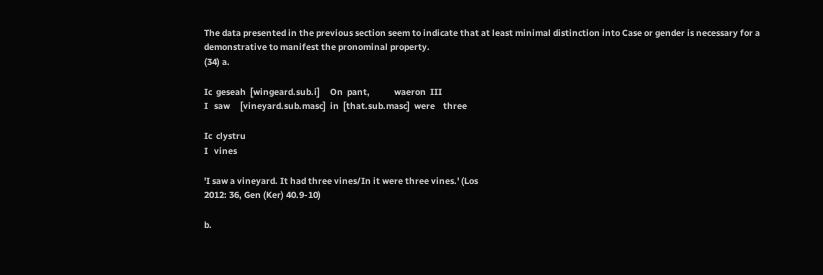The data presented in the previous section seem to indicate that at least minimal distinction into Case or gender is necessary for a demonstrative to manifest the pronominal property.
(34) a.

Ic  geseah  [wingeard.sub.i]     On  pant,            waeron  III
I   saw     [vineyard.sub.masc]  in  [that.sub.masc]  were    three

Ic  clystru
I   vines

'I saw a vineyard. It had three vines/In it were three vines.' (Los
2012: 36, Gen (Ker) 40.9-10)

b.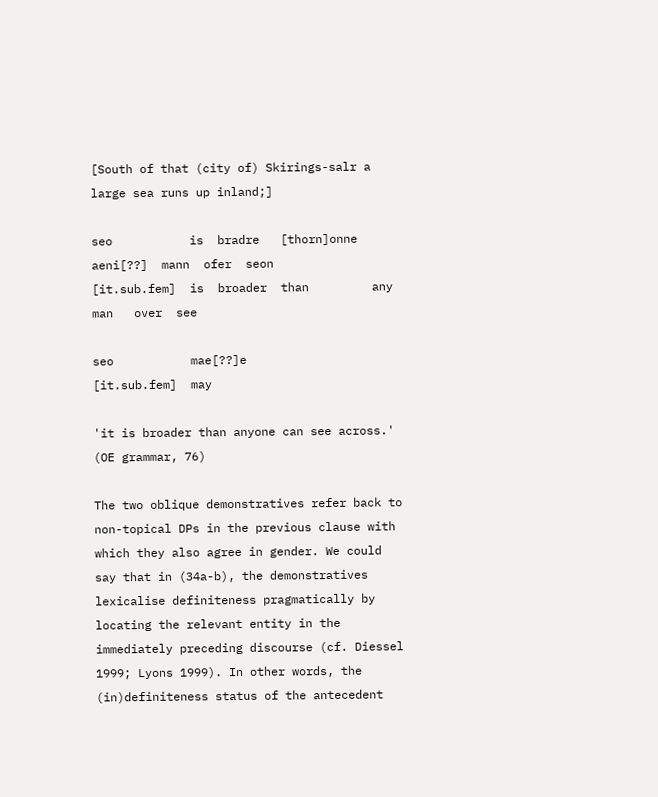[South of that (city of) Skirings-salr a large sea runs up inland;]

seo           is  bradre   [thorn]onne  aeni[??]  mann  ofer  seon
[it.sub.fem]  is  broader  than         any       man   over  see

seo           mae[??]e
[it.sub.fem]  may

'it is broader than anyone can see across.' (OE grammar, 76)

The two oblique demonstratives refer back to non-topical DPs in the previous clause with which they also agree in gender. We could say that in (34a-b), the demonstratives lexicalise definiteness pragmatically by locating the relevant entity in the immediately preceding discourse (cf. Diessel 1999; Lyons 1999). In other words, the (in)definiteness status of the antecedent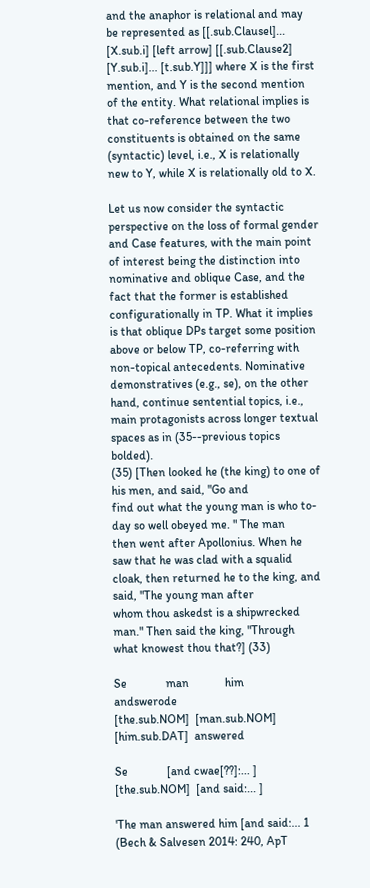and the anaphor is relational and may be represented as [[.sub.Clausel]... [X.sub.i] [left arrow] [[.sub.Clause2] [Y.sub.i]... [t.sub.Y]]] where X is the first mention, and Y is the second mention of the entity. What relational implies is that co-reference between the two constituents is obtained on the same (syntactic) level, i.e., X is relationally new to Y, while X is relationally old to X.

Let us now consider the syntactic perspective on the loss of formal gender and Case features, with the main point of interest being the distinction into nominative and oblique Case, and the fact that the former is established configurationally in TP. What it implies is that oblique DPs target some position above or below TP, co-referring with non-topical antecedents. Nominative demonstratives (e.g., se), on the other hand, continue sentential topics, i.e., main protagonists across longer textual spaces as in (35--previous topics bolded).
(35) [Then looked he (the king) to one of his men, and said, "Go and
find out what the young man is who to-day so well obeyed me. " The man
then went after Apollonius. When he saw that he was clad with a squalid
cloak, then returned he to the king, and said, "The young man after
whom thou askedst is a shipwrecked man." Then said the king, "Through
what knowest thou that?] (33)

Se             man            him            andswerode
[the.sub.NOM]  [man.sub.NOM]  [him.sub.DAT]  answered

Se             [and cwae[??]:... ]
[the.sub.NOM]  [and said:... ]

'The man answered him [and said:... 1 (Bech & Salvesen 2014: 240, ApT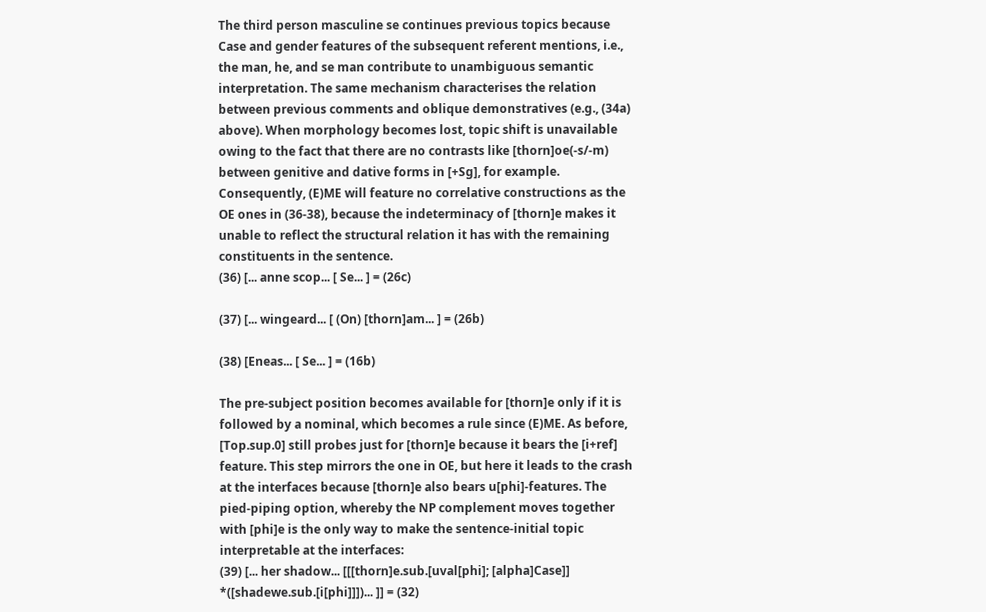The third person masculine se continues previous topics because Case and gender features of the subsequent referent mentions, i.e., the man, he, and se man contribute to unambiguous semantic interpretation. The same mechanism characterises the relation between previous comments and oblique demonstratives (e.g., (34a) above). When morphology becomes lost, topic shift is unavailable owing to the fact that there are no contrasts like [thorn]oe(-s/-m) between genitive and dative forms in [+Sg], for example. Consequently, (E)ME will feature no correlative constructions as the OE ones in (36-38), because the indeterminacy of [thorn]e makes it unable to reflect the structural relation it has with the remaining constituents in the sentence.
(36) [... anne scop... [ Se... ] = (26c)

(37) [... wingeard... [ (On) [thorn]am... ] = (26b)

(38) [Eneas... [ Se... ] = (16b)

The pre-subject position becomes available for [thorn]e only if it is followed by a nominal, which becomes a rule since (E)ME. As before, [Top.sup.0] still probes just for [thorn]e because it bears the [i+ref] feature. This step mirrors the one in OE, but here it leads to the crash at the interfaces because [thorn]e also bears u[phi]-features. The pied-piping option, whereby the NP complement moves together with [phi]e is the only way to make the sentence-initial topic interpretable at the interfaces:
(39) [... her shadow... [[[thorn]e.sub.[uval[phi]; [alpha]Case]]
*([shadewe.sub.[i[phi]]])... ]] = (32)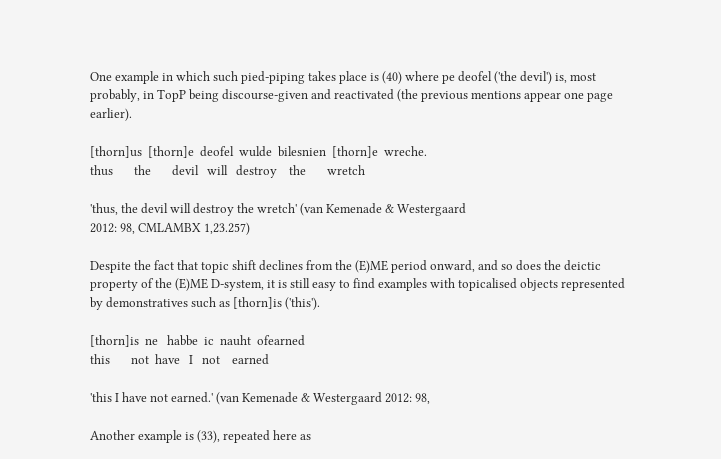One example in which such pied-piping takes place is (40) where pe deofel ('the devil') is, most probably, in TopP being discourse-given and reactivated (the previous mentions appear one page earlier).

[thorn]us  [thorn]e  deofel  wulde  bilesnien  [thorn]e  wreche.
thus       the       devil   will   destroy    the       wretch

'thus, the devil will destroy the wretch' (van Kemenade & Westergaard
2012: 98, CMLAMBX 1,23.257)

Despite the fact that topic shift declines from the (E)ME period onward, and so does the deictic property of the (E)ME D-system, it is still easy to find examples with topicalised objects represented by demonstratives such as [thorn]is ('this').

[thorn]is  ne   habbe  ic  nauht  ofearned
this       not  have   I   not    earned

'this I have not earned.' (van Kemenade & Westergaard 2012: 98,

Another example is (33), repeated here as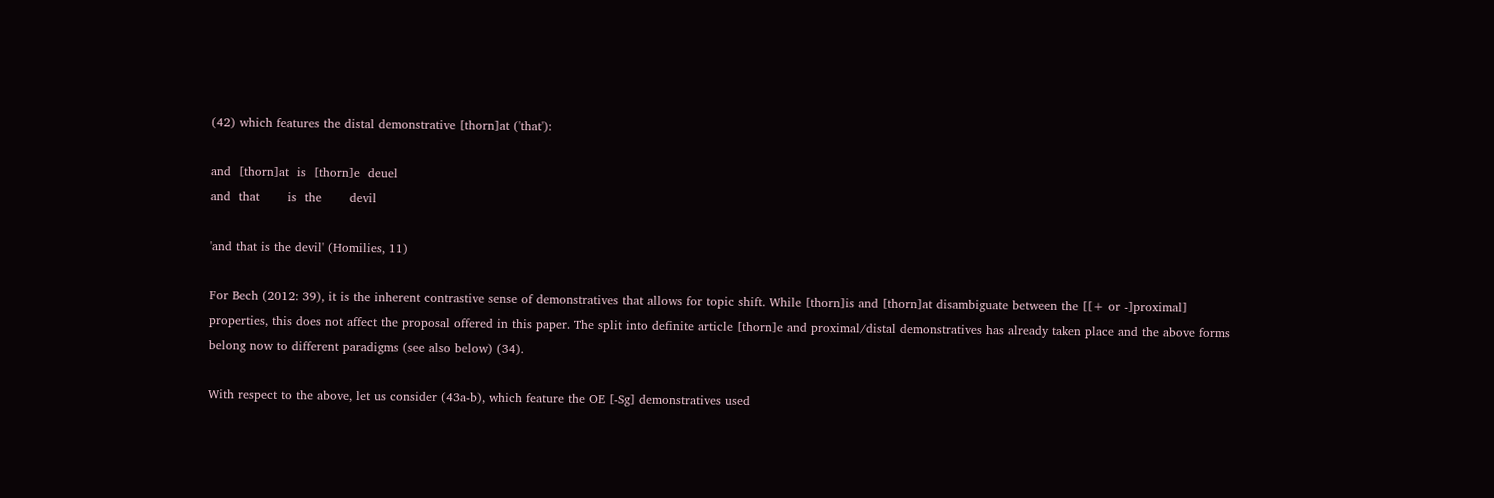(42) which features the distal demonstrative [thorn]at ('that'):

and  [thorn]at  is  [thorn]e  deuel
and  that       is  the       devil

'and that is the devil' (Homilies, 11)

For Bech (2012: 39), it is the inherent contrastive sense of demonstratives that allows for topic shift. While [thorn]is and [thorn]at disambiguate between the [[+ or -]proximal] properties, this does not affect the proposal offered in this paper. The split into definite article [thorn]e and proximal/distal demonstratives has already taken place and the above forms belong now to different paradigms (see also below) (34).

With respect to the above, let us consider (43a-b), which feature the OE [-Sg] demonstratives used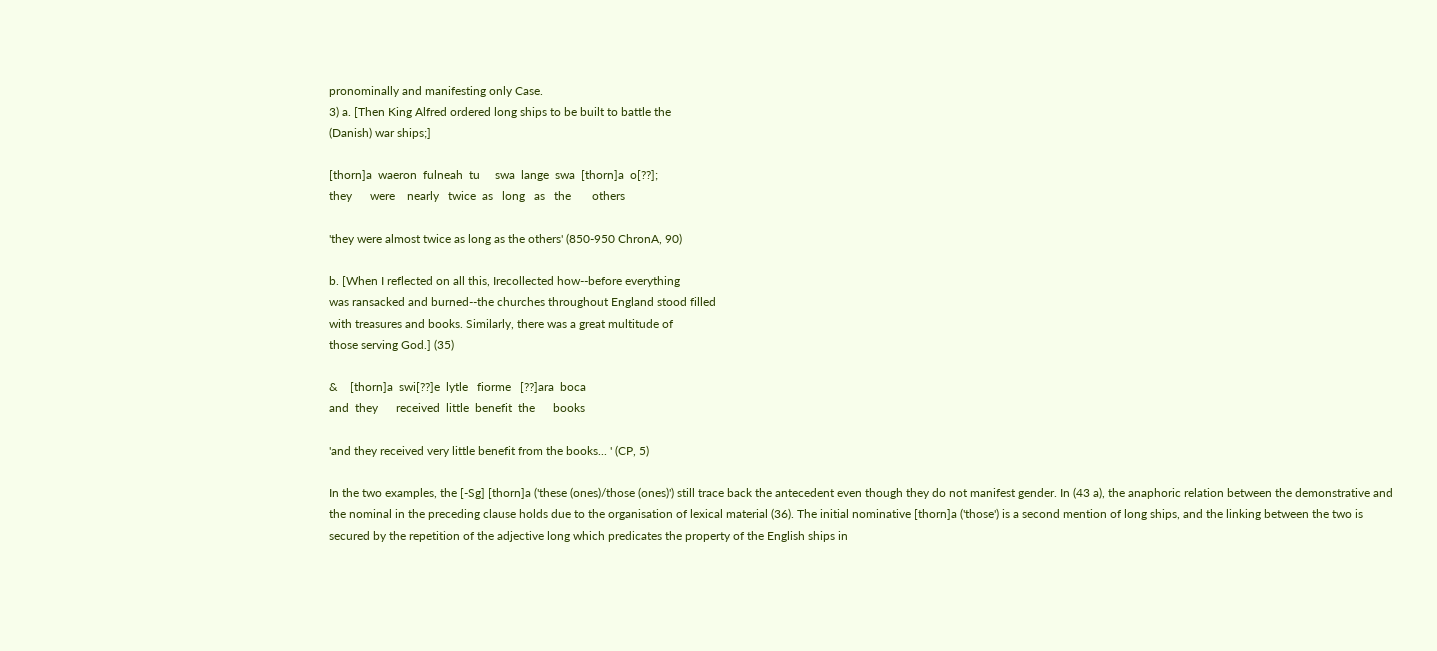pronominally and manifesting only Case.
3) a. [Then King Alfred ordered long ships to be built to battle the
(Danish) war ships;]

[thorn]a  waeron  fulneah  tu     swa  lange  swa  [thorn]a  o[??];
they      were    nearly   twice  as   long   as   the       others

'they were almost twice as long as the others' (850-950 ChronA, 90)

b. [When I reflected on all this, Irecollected how--before everything
was ransacked and burned--the churches throughout England stood filled
with treasures and books. Similarly, there was a great multitude of
those serving God.] (35)

&    [thorn]a  swi[??]e  lytle   fiorme   [??]ara  boca
and  they      received  little  benefit  the      books

'and they received very little benefit from the books... ' (CP, 5)

In the two examples, the [-Sg] [thorn]a ('these (ones)/those (ones)') still trace back the antecedent even though they do not manifest gender. In (43 a), the anaphoric relation between the demonstrative and the nominal in the preceding clause holds due to the organisation of lexical material (36). The initial nominative [thorn]a ('those') is a second mention of long ships, and the linking between the two is secured by the repetition of the adjective long which predicates the property of the English ships in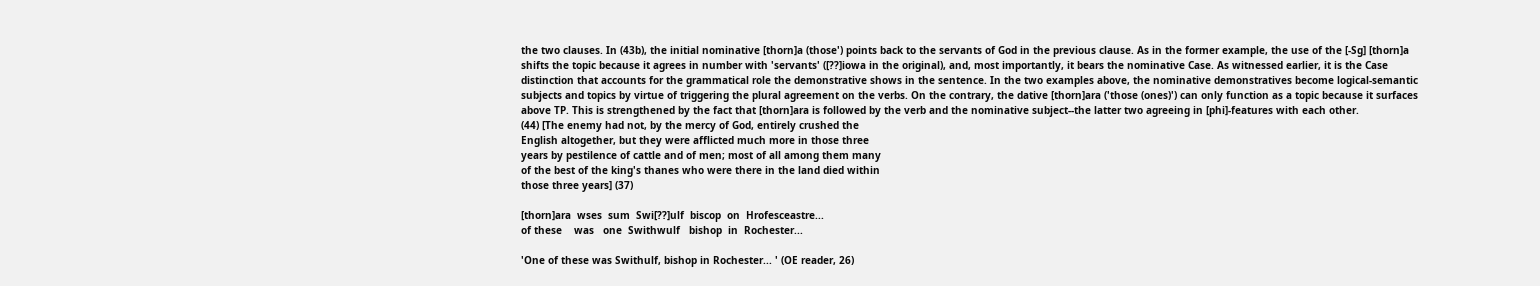the two clauses. In (43b), the initial nominative [thorn]a (those') points back to the servants of God in the previous clause. As in the former example, the use of the [-Sg] [thorn]a shifts the topic because it agrees in number with 'servants' ([??]iowa in the original), and, most importantly, it bears the nominative Case. As witnessed earlier, it is the Case distinction that accounts for the grammatical role the demonstrative shows in the sentence. In the two examples above, the nominative demonstratives become logical-semantic subjects and topics by virtue of triggering the plural agreement on the verbs. On the contrary, the dative [thorn]ara ('those (ones)') can only function as a topic because it surfaces above TP. This is strengthened by the fact that [thorn]ara is followed by the verb and the nominative subject--the latter two agreeing in [phi]-features with each other.
(44) [The enemy had not, by the mercy of God, entirely crushed the
English altogether, but they were afflicted much more in those three
years by pestilence of cattle and of men; most of all among them many
of the best of the king's thanes who were there in the land died within
those three years] (37)

[thorn]ara  wses  sum  Swi[??]ulf  biscop  on  Hrofesceastre...
of these    was   one  Swithwulf   bishop  in  Rochester...

'One of these was Swithulf, bishop in Rochester... ' (OE reader, 26)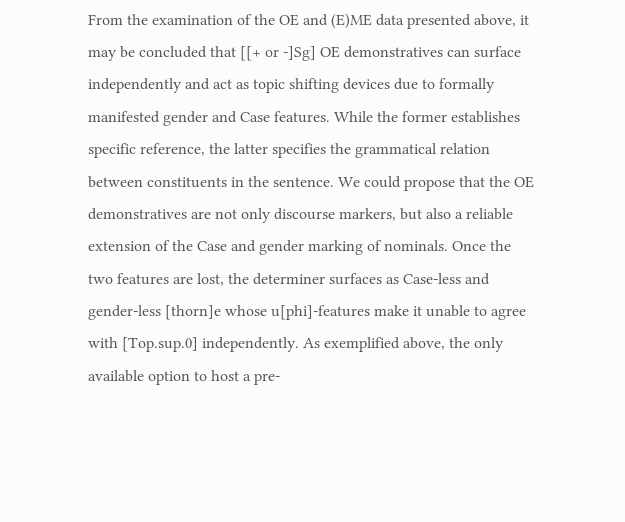From the examination of the OE and (E)ME data presented above, it may be concluded that [[+ or -]Sg] OE demonstratives can surface independently and act as topic shifting devices due to formally manifested gender and Case features. While the former establishes specific reference, the latter specifies the grammatical relation between constituents in the sentence. We could propose that the OE demonstratives are not only discourse markers, but also a reliable extension of the Case and gender marking of nominals. Once the two features are lost, the determiner surfaces as Case-less and gender-less [thorn]e whose u[phi]-features make it unable to agree with [Top.sup.0] independently. As exemplified above, the only available option to host a pre-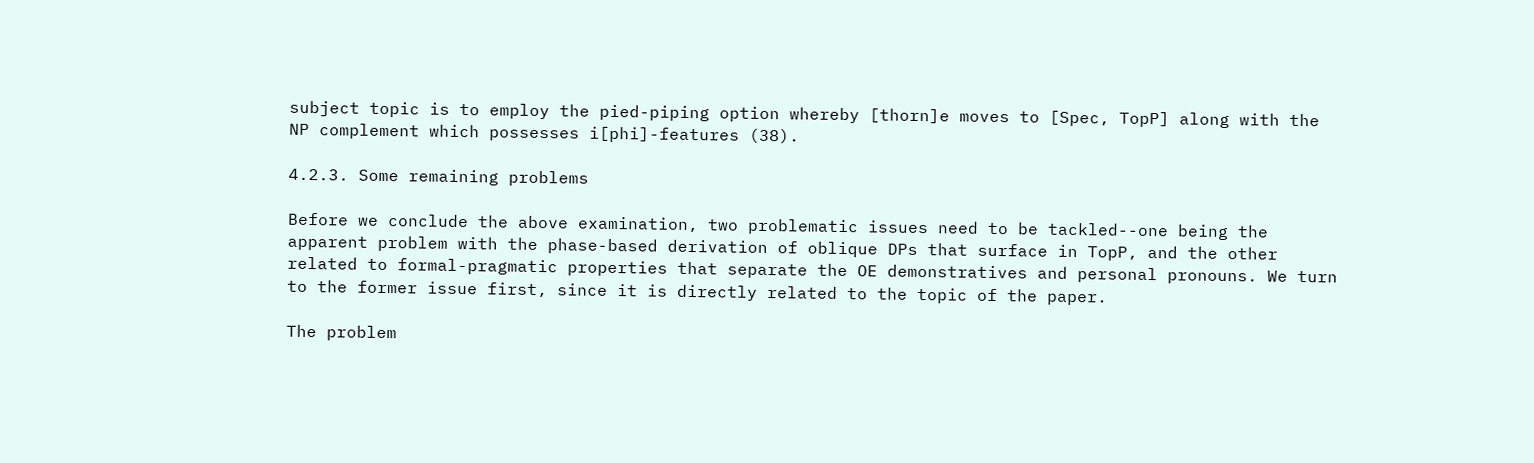subject topic is to employ the pied-piping option whereby [thorn]e moves to [Spec, TopP] along with the NP complement which possesses i[phi]-features (38).

4.2.3. Some remaining problems

Before we conclude the above examination, two problematic issues need to be tackled--one being the apparent problem with the phase-based derivation of oblique DPs that surface in TopP, and the other related to formal-pragmatic properties that separate the OE demonstratives and personal pronouns. We turn to the former issue first, since it is directly related to the topic of the paper.

The problem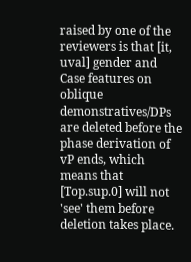raised by one of the reviewers is that [it, uval] gender and Case features on oblique demonstratives/DPs are deleted before the phase derivation of vP ends, which means that [Top.sup.0] will not 'see' them before deletion takes place.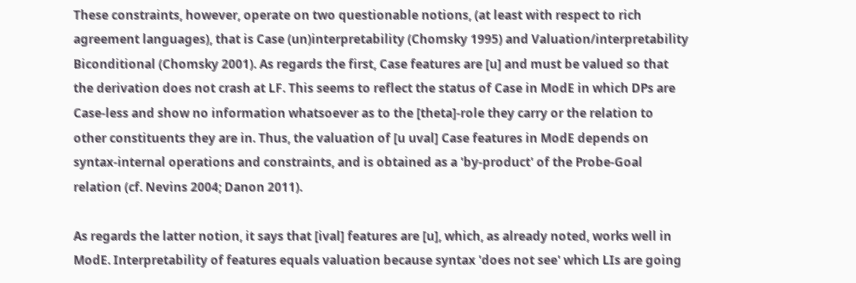These constraints, however, operate on two questionable notions, (at least with respect to rich agreement languages), that is Case (un)interpretability (Chomsky 1995) and Valuation/interpretability Biconditional (Chomsky 2001). As regards the first, Case features are [u] and must be valued so that the derivation does not crash at LF. This seems to reflect the status of Case in ModE in which DPs are Case-less and show no information whatsoever as to the [theta]-role they carry or the relation to other constituents they are in. Thus, the valuation of [u uval] Case features in ModE depends on syntax-internal operations and constraints, and is obtained as a 'by-product' of the Probe-Goal relation (cf. Nevins 2004; Danon 2011).

As regards the latter notion, it says that [ival] features are [u], which, as already noted, works well in ModE. Interpretability of features equals valuation because syntax 'does not see' which LIs are going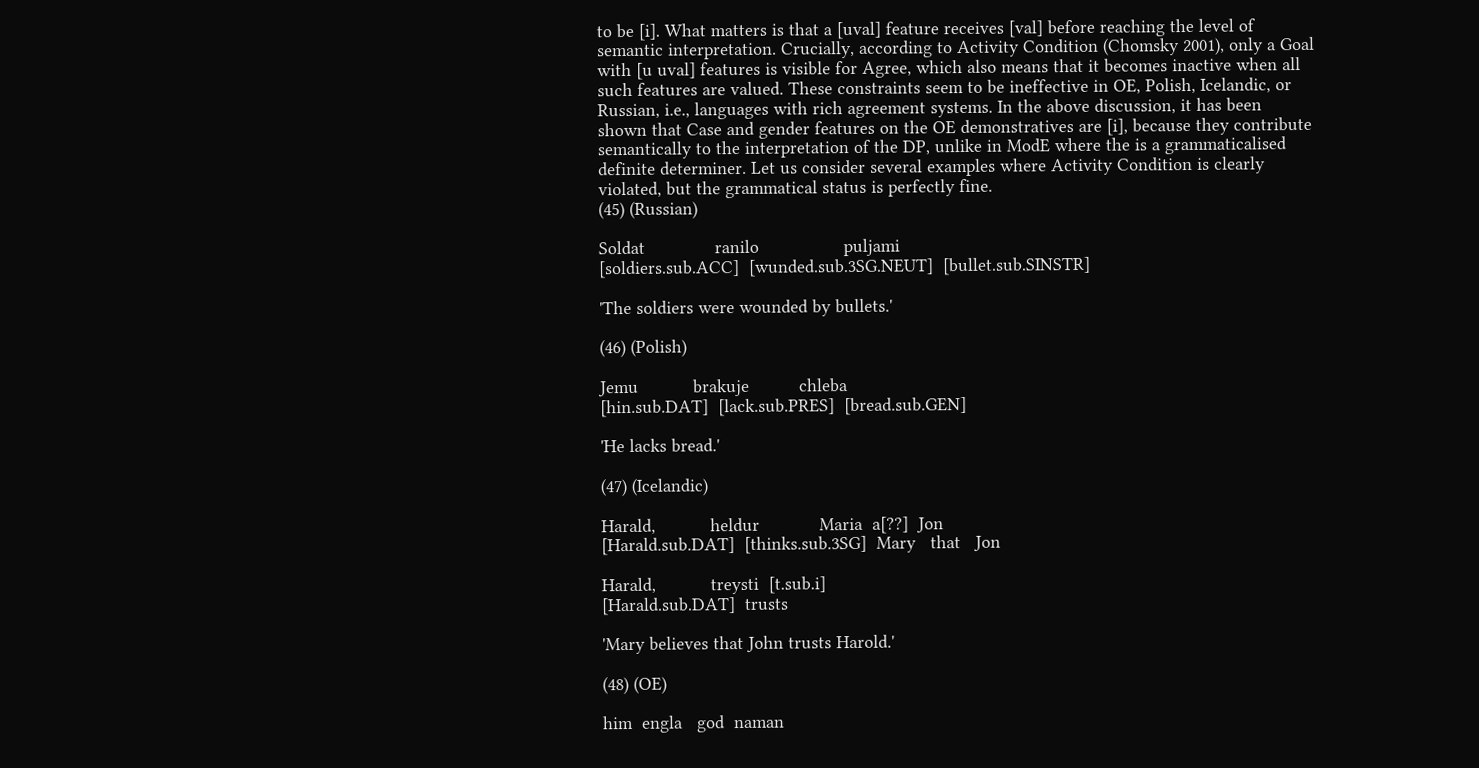to be [i]. What matters is that a [uval] feature receives [val] before reaching the level of semantic interpretation. Crucially, according to Activity Condition (Chomsky 2001), only a Goal with [u uval] features is visible for Agree, which also means that it becomes inactive when all such features are valued. These constraints seem to be ineffective in OE, Polish, Icelandic, or Russian, i.e., languages with rich agreement systems. In the above discussion, it has been shown that Case and gender features on the OE demonstratives are [i], because they contribute semantically to the interpretation of the DP, unlike in ModE where the is a grammaticalised definite determiner. Let us consider several examples where Activity Condition is clearly violated, but the grammatical status is perfectly fine.
(45) (Russian)

Soldat              ranilo                 puljami
[soldiers.sub.ACC]  [wunded.sub.3SG.NEUT]  [bullet.sub.SINSTR]

'The soldiers were wounded by bullets.'

(46) (Polish)

Jemu           brakuje          chleba
[hin.sub.DAT]  [lack.sub.PRES]  [bread.sub.GEN]

'He lacks bread.'

(47) (Icelandic)

Harald,           heldur            Maria  a[??]  Jon
[Harald.sub.DAT]  [thinks.sub.3SG]  Mary   that   Jon

Harald,           treysti  [t.sub.i]
[Harald.sub.DAT]  trusts

'Mary believes that John trusts Harold.'

(48) (OE)

him  engla   god  naman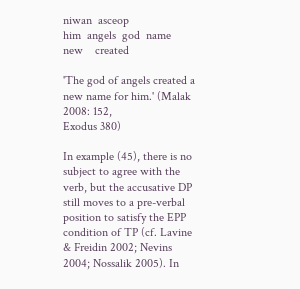niwan  asceop
him  angels  god  name   new    created

'The god of angels created a new name for him.' (Malak 2008: 152,
Exodus 380)

In example (45), there is no subject to agree with the verb, but the accusative DP still moves to a pre-verbal position to satisfy the EPP condition of TP (cf. Lavine & Freidin 2002; Nevins 2004; Nossalik 2005). In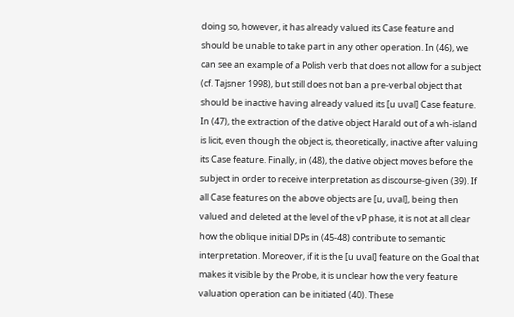doing so, however, it has already valued its Case feature and should be unable to take part in any other operation. In (46), we can see an example of a Polish verb that does not allow for a subject (cf. Tajsner 1998), but still does not ban a pre-verbal object that should be inactive having already valued its [u uval] Case feature. In (47), the extraction of the dative object Harald out of a wh-island is licit, even though the object is, theoretically, inactive after valuing its Case feature. Finally, in (48), the dative object moves before the subject in order to receive interpretation as discourse-given (39). If all Case features on the above objects are [u, uval], being then valued and deleted at the level of the vP phase, it is not at all clear how the oblique initial DPs in (45-48) contribute to semantic interpretation. Moreover, if it is the [u uval] feature on the Goal that makes it visible by the Probe, it is unclear how the very feature valuation operation can be initiated (40). These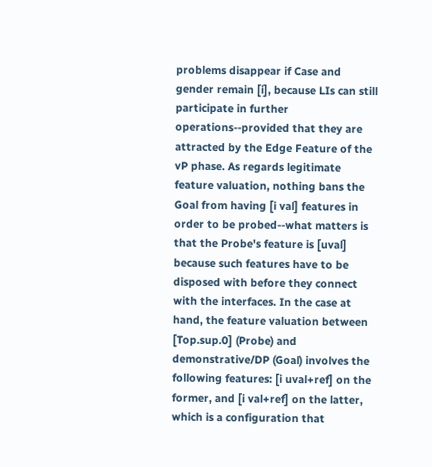problems disappear if Case and gender remain [i], because LIs can still participate in further operations--provided that they are attracted by the Edge Feature of the vP phase. As regards legitimate feature valuation, nothing bans the Goal from having [i val] features in order to be probed--what matters is that the Probe's feature is [uval] because such features have to be disposed with before they connect with the interfaces. In the case at hand, the feature valuation between [Top.sup.0] (Probe) and demonstrative/DP (Goal) involves the following features: [i uval+ref] on the former, and [i val+ref] on the latter, which is a configuration that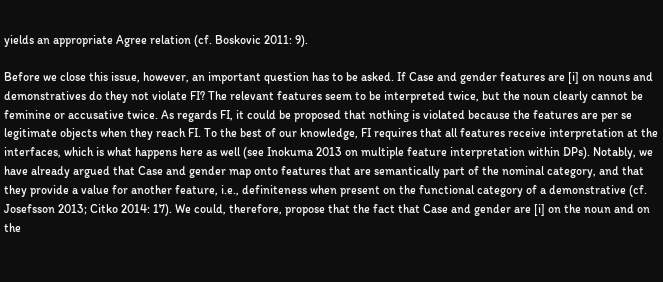yields an appropriate Agree relation (cf. Boskovic 2011: 9).

Before we close this issue, however, an important question has to be asked. If Case and gender features are [i] on nouns and demonstratives do they not violate FI? The relevant features seem to be interpreted twice, but the noun clearly cannot be feminine or accusative twice. As regards FI, it could be proposed that nothing is violated because the features are per se legitimate objects when they reach FI. To the best of our knowledge, FI requires that all features receive interpretation at the interfaces, which is what happens here as well (see Inokuma 2013 on multiple feature interpretation within DPs). Notably, we have already argued that Case and gender map onto features that are semantically part of the nominal category, and that they provide a value for another feature, i.e., definiteness when present on the functional category of a demonstrative (cf. Josefsson 2013; Citko 2014: 17). We could, therefore, propose that the fact that Case and gender are [i] on the noun and on the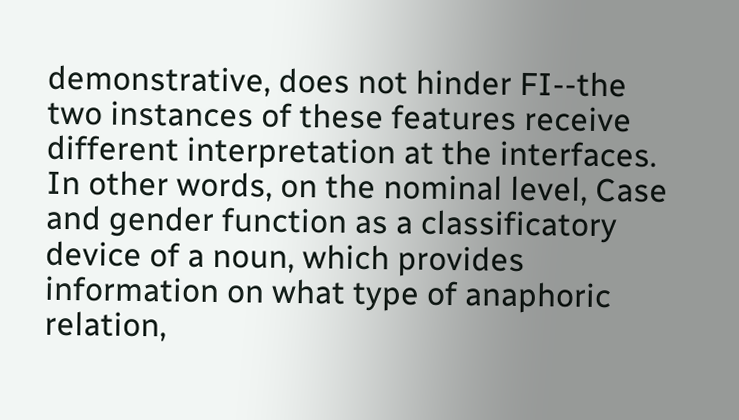demonstrative, does not hinder FI--the two instances of these features receive different interpretation at the interfaces. In other words, on the nominal level, Case and gender function as a classificatory device of a noun, which provides information on what type of anaphoric relation,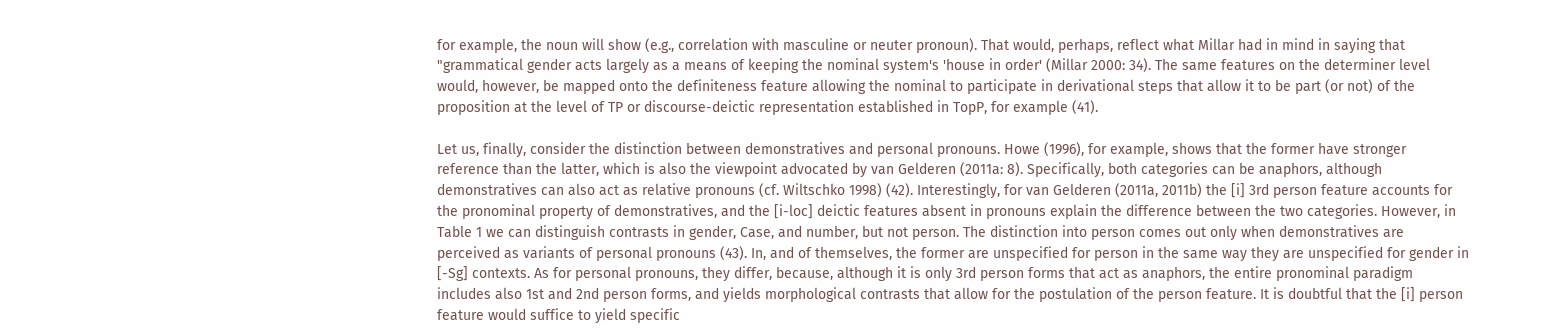for example, the noun will show (e.g., correlation with masculine or neuter pronoun). That would, perhaps, reflect what Millar had in mind in saying that "grammatical gender acts largely as a means of keeping the nominal system's 'house in order' (Millar 2000: 34). The same features on the determiner level would, however, be mapped onto the definiteness feature allowing the nominal to participate in derivational steps that allow it to be part (or not) of the proposition at the level of TP or discourse-deictic representation established in TopP, for example (41).

Let us, finally, consider the distinction between demonstratives and personal pronouns. Howe (1996), for example, shows that the former have stronger reference than the latter, which is also the viewpoint advocated by van Gelderen (2011a: 8). Specifically, both categories can be anaphors, although demonstratives can also act as relative pronouns (cf. Wiltschko 1998) (42). Interestingly, for van Gelderen (2011a, 2011b) the [i] 3rd person feature accounts for the pronominal property of demonstratives, and the [i-loc] deictic features absent in pronouns explain the difference between the two categories. However, in Table 1 we can distinguish contrasts in gender, Case, and number, but not person. The distinction into person comes out only when demonstratives are perceived as variants of personal pronouns (43). In, and of themselves, the former are unspecified for person in the same way they are unspecified for gender in [-Sg] contexts. As for personal pronouns, they differ, because, although it is only 3rd person forms that act as anaphors, the entire pronominal paradigm includes also 1st and 2nd person forms, and yields morphological contrasts that allow for the postulation of the person feature. It is doubtful that the [i] person feature would suffice to yield specific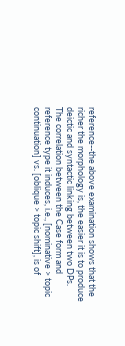reference--the above examination shows that the richer the morphology is, the easier it is to produce deictic and syntactic linking between two DPs. The correlation between the Case form and reference type it induces, i.e., [nominative > topic continuation] vs. [oblique > topic shift], is of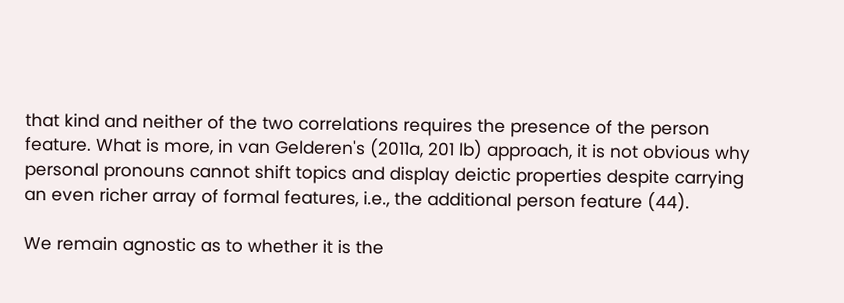that kind and neither of the two correlations requires the presence of the person feature. What is more, in van Gelderen's (2011a, 201 lb) approach, it is not obvious why personal pronouns cannot shift topics and display deictic properties despite carrying an even richer array of formal features, i.e., the additional person feature (44).

We remain agnostic as to whether it is the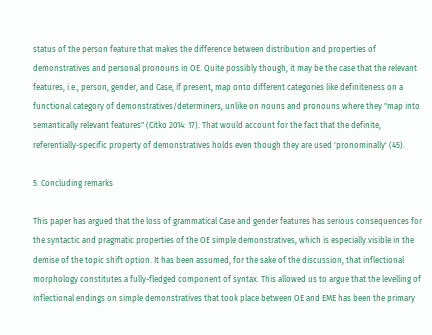status of the person feature that makes the difference between distribution and properties of demonstratives and personal pronouns in OE. Quite possibly though, it may be the case that the relevant features, i.e., person, gender, and Case, if present, map onto different categories like definiteness on a functional category of demonstratives/determiners, unlike on nouns and pronouns where they "map into semantically relevant features" (Citko 2014: 17). That would account for the fact that the definite, referentially-specific property of demonstratives holds even though they are used 'pronominally' (45).

5. Concluding remarks

This paper has argued that the loss of grammatical Case and gender features has serious consequences for the syntactic and pragmatic properties of the OE simple demonstratives, which is especially visible in the demise of the topic shift option. It has been assumed, for the sake of the discussion, that inflectional morphology constitutes a fully-fledged component of syntax. This allowed us to argue that the levelling of inflectional endings on simple demonstratives that took place between OE and EME has been the primary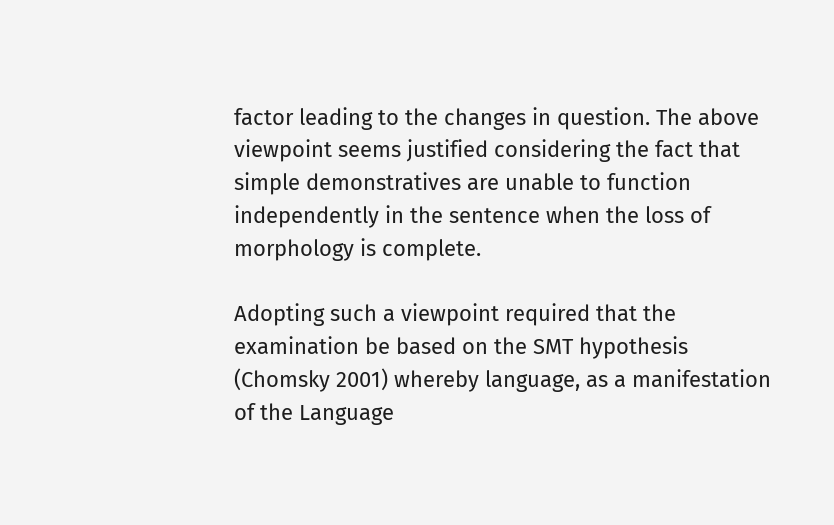factor leading to the changes in question. The above viewpoint seems justified considering the fact that simple demonstratives are unable to function independently in the sentence when the loss of morphology is complete.

Adopting such a viewpoint required that the examination be based on the SMT hypothesis (Chomsky 2001) whereby language, as a manifestation of the Language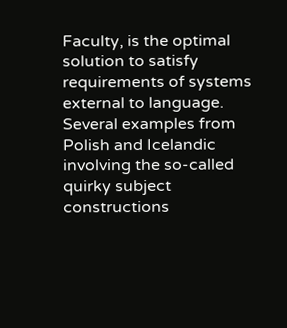Faculty, is the optimal solution to satisfy requirements of systems external to language. Several examples from Polish and Icelandic involving the so-called quirky subject constructions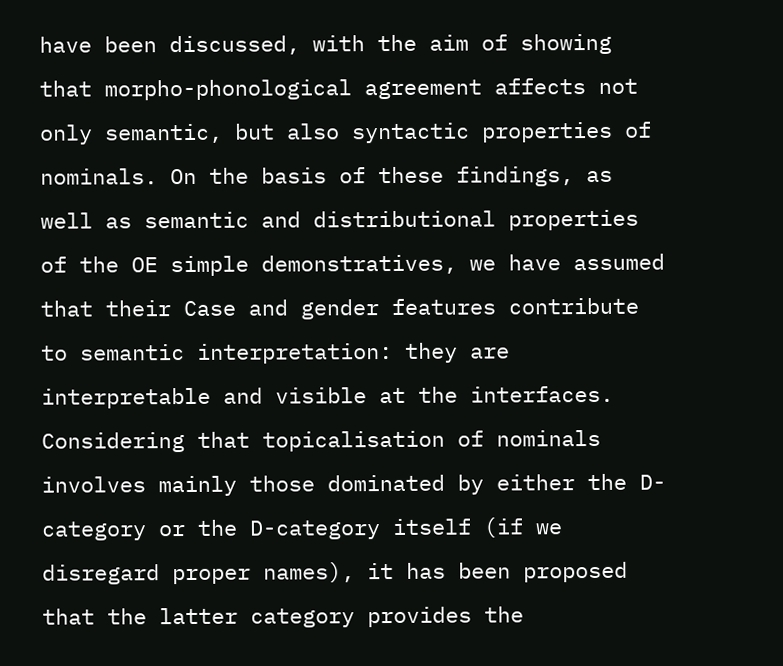have been discussed, with the aim of showing that morpho-phonological agreement affects not only semantic, but also syntactic properties of nominals. On the basis of these findings, as well as semantic and distributional properties of the OE simple demonstratives, we have assumed that their Case and gender features contribute to semantic interpretation: they are interpretable and visible at the interfaces. Considering that topicalisation of nominals involves mainly those dominated by either the D-category or the D-category itself (if we disregard proper names), it has been proposed that the latter category provides the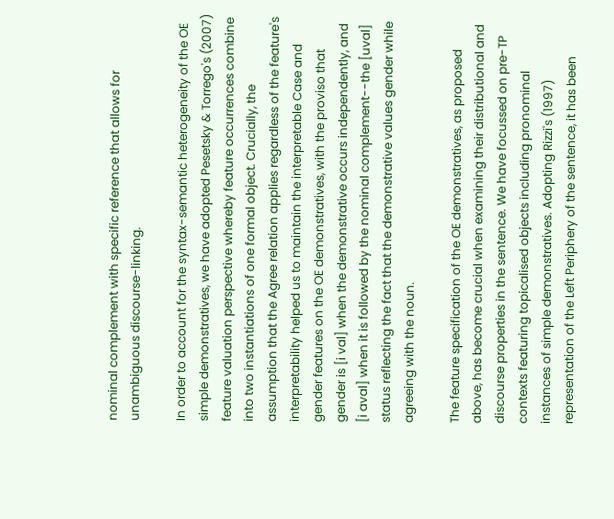nominal complement with specific reference that allows for unambiguous discourse-linking.

In order to account for the syntax-semantic heterogeneity of the OE simple demonstratives, we have adopted Pesetsky & Torrego's (2007) feature valuation perspective whereby feature occurrences combine into two instantiations of one formal object. Crucially, the assumption that the Agree relation applies regardless of the feature's interpretability helped us to maintain the interpretable Case and gender features on the OE demonstratives, with the proviso that gender is [i val] when the demonstrative occurs independently, and [i aval] when it is followed by the nominal complement--the [uval] status reflecting the fact that the demonstrative values gender while agreeing with the noun.

The feature specification of the OE demonstratives, as proposed above, has become crucial when examining their distributional and discourse properties in the sentence. We have focussed on pre-TP contexts featuring topicalised objects including pronominal instances of simple demonstratives. Adopting Rizzi's (1997) representation of the Left Periphery of the sentence, it has been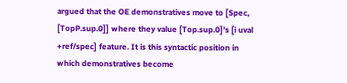argued that the OE demonstratives move to [Spec, [TopP.sup.0]] where they value [Top.sup.0]'s [i uval +ref/spec] feature. It is this syntactic position in which demonstratives become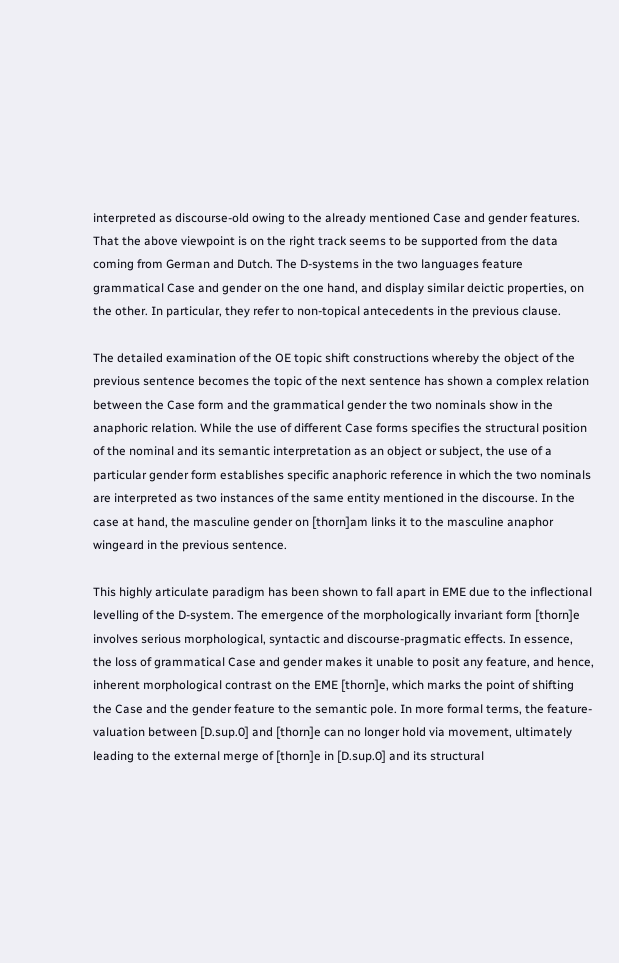interpreted as discourse-old owing to the already mentioned Case and gender features. That the above viewpoint is on the right track seems to be supported from the data coming from German and Dutch. The D-systems in the two languages feature grammatical Case and gender on the one hand, and display similar deictic properties, on the other. In particular, they refer to non-topical antecedents in the previous clause.

The detailed examination of the OE topic shift constructions whereby the object of the previous sentence becomes the topic of the next sentence has shown a complex relation between the Case form and the grammatical gender the two nominals show in the anaphoric relation. While the use of different Case forms specifies the structural position of the nominal and its semantic interpretation as an object or subject, the use of a particular gender form establishes specific anaphoric reference in which the two nominals are interpreted as two instances of the same entity mentioned in the discourse. In the case at hand, the masculine gender on [thorn]am links it to the masculine anaphor wingeard in the previous sentence.

This highly articulate paradigm has been shown to fall apart in EME due to the inflectional levelling of the D-system. The emergence of the morphologically invariant form [thorn]e involves serious morphological, syntactic and discourse-pragmatic effects. In essence, the loss of grammatical Case and gender makes it unable to posit any feature, and hence, inherent morphological contrast on the EME [thorn]e, which marks the point of shifting the Case and the gender feature to the semantic pole. In more formal terms, the feature-valuation between [D.sup.0] and [thorn]e can no longer hold via movement, ultimately leading to the external merge of [thorn]e in [D.sup.0] and its structural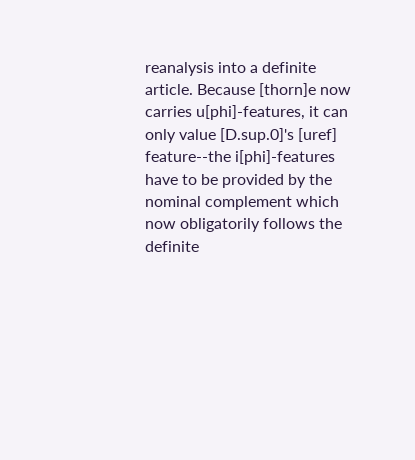reanalysis into a definite article. Because [thorn]e now carries u[phi]-features, it can only value [D.sup.0]'s [uref] feature--the i[phi]-features have to be provided by the nominal complement which now obligatorily follows the definite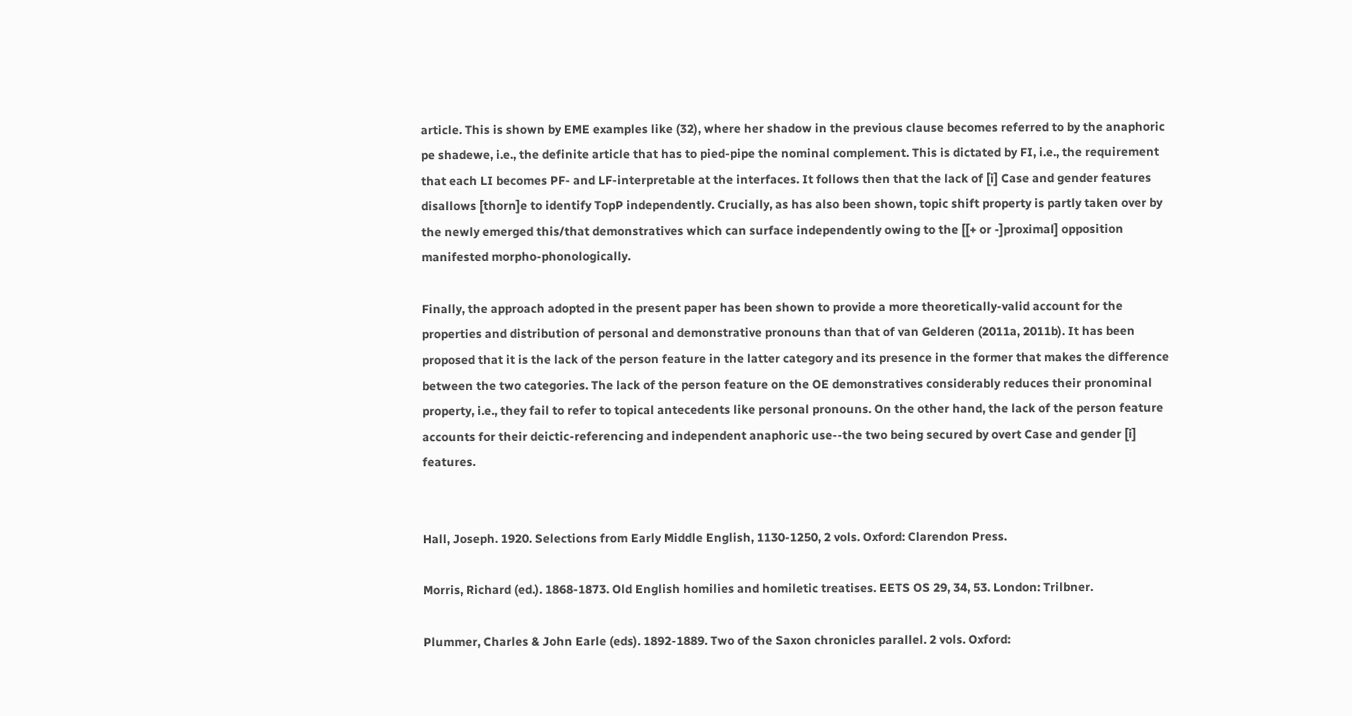article. This is shown by EME examples like (32), where her shadow in the previous clause becomes referred to by the anaphoric pe shadewe, i.e., the definite article that has to pied-pipe the nominal complement. This is dictated by FI, i.e., the requirement that each LI becomes PF- and LF-interpretable at the interfaces. It follows then that the lack of [i] Case and gender features disallows [thorn]e to identify TopP independently. Crucially, as has also been shown, topic shift property is partly taken over by the newly emerged this/that demonstratives which can surface independently owing to the [[+ or -]proximal] opposition manifested morpho-phonologically.

Finally, the approach adopted in the present paper has been shown to provide a more theoretically-valid account for the properties and distribution of personal and demonstrative pronouns than that of van Gelderen (2011a, 2011b). It has been proposed that it is the lack of the person feature in the latter category and its presence in the former that makes the difference between the two categories. The lack of the person feature on the OE demonstratives considerably reduces their pronominal property, i.e., they fail to refer to topical antecedents like personal pronouns. On the other hand, the lack of the person feature accounts for their deictic-referencing and independent anaphoric use--the two being secured by overt Case and gender [i] features.


Hall, Joseph. 1920. Selections from Early Middle English, 1130-1250, 2 vols. Oxford: Clarendon Press.

Morris, Richard (ed.). 1868-1873. Old English homilies and homiletic treatises. EETS OS 29, 34, 53. London: Trilbner.

Plummer, Charles & John Earle (eds). 1892-1889. Two of the Saxon chronicles parallel. 2 vols. Oxford: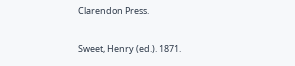Clarendon Press.

Sweet, Henry (ed.). 1871.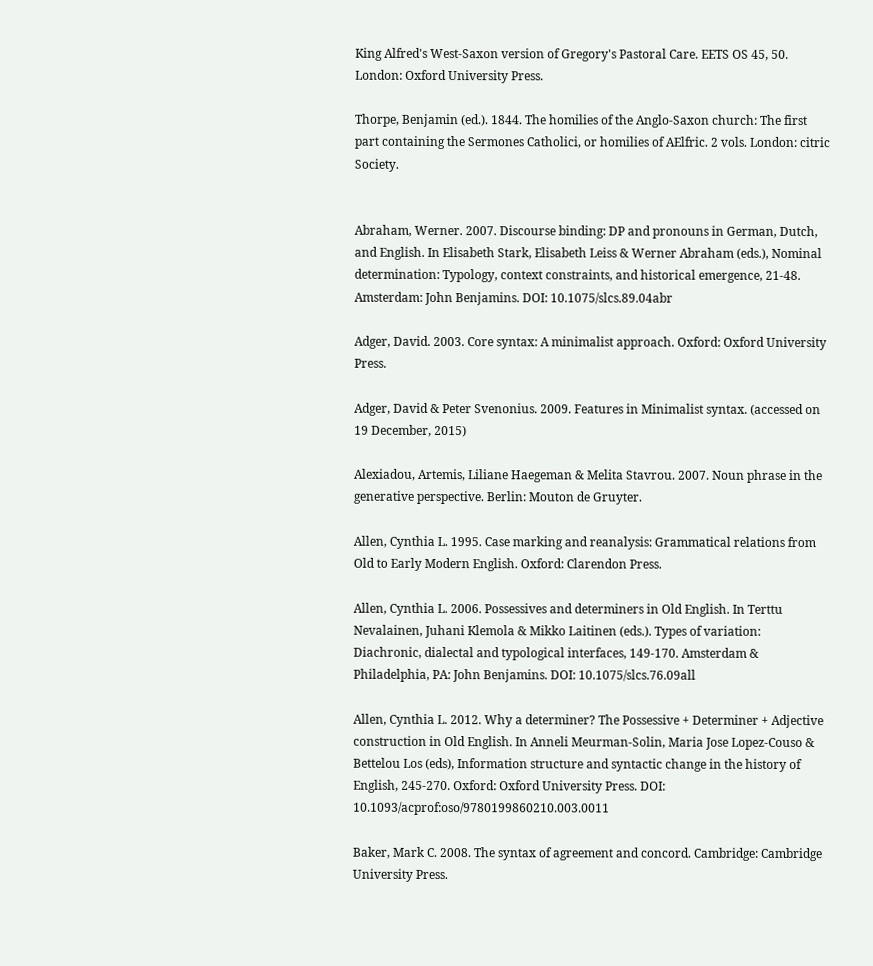King Alfred's West-Saxon version of Gregory's Pastoral Care. EETS OS 45, 50. London: Oxford University Press.

Thorpe, Benjamin (ed.). 1844. The homilies of the Anglo-Saxon church: The first part containing the Sermones Catholici, or homilies of AElfric. 2 vols. London: citric Society.


Abraham, Werner. 2007. Discourse binding: DP and pronouns in German, Dutch, and English. In Elisabeth Stark, Elisabeth Leiss & Werner Abraham (eds.), Nominal determination: Typology, context constraints, and historical emergence, 21-48. Amsterdam: John Benjamins. DOI: 10.1075/slcs.89.04abr

Adger, David. 2003. Core syntax: A minimalist approach. Oxford: Oxford University Press.

Adger, David & Peter Svenonius. 2009. Features in Minimalist syntax. (accessed on 19 December, 2015)

Alexiadou, Artemis, Liliane Haegeman & Melita Stavrou. 2007. Noun phrase in the generative perspective. Berlin: Mouton de Gruyter.

Allen, Cynthia L. 1995. Case marking and reanalysis: Grammatical relations from Old to Early Modern English. Oxford: Clarendon Press.

Allen, Cynthia L. 2006. Possessives and determiners in Old English. In Terttu Nevalainen, Juhani Klemola & Mikko Laitinen (eds.). Types of variation: Diachronic, dialectal and typological interfaces, 149-170. Amsterdam & Philadelphia, PA: John Benjamins. DOI: 10.1075/slcs.76.09all

Allen, Cynthia L. 2012. Why a determiner? The Possessive + Determiner + Adjective construction in Old English. In Anneli Meurman-Solin, Maria Jose Lopez-Couso & Bettelou Los (eds), Information structure and syntactic change in the history of English, 245-270. Oxford: Oxford University Press. DOI: 10.1093/acprof:oso/9780199860210.003.0011

Baker, Mark C. 2008. The syntax of agreement and concord. Cambridge: Cambridge University Press.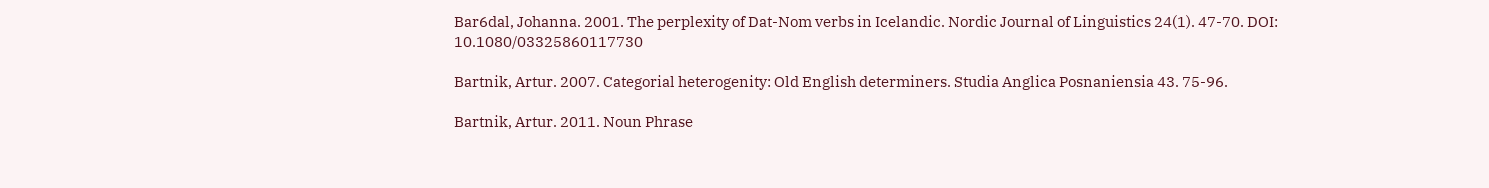Bar6dal, Johanna. 2001. The perplexity of Dat-Nom verbs in Icelandic. Nordic Journal of Linguistics 24(1). 47-70. DOI: 10.1080/03325860117730

Bartnik, Artur. 2007. Categorial heterogenity: Old English determiners. Studia Anglica Posnaniensia 43. 75-96.

Bartnik, Artur. 2011. Noun Phrase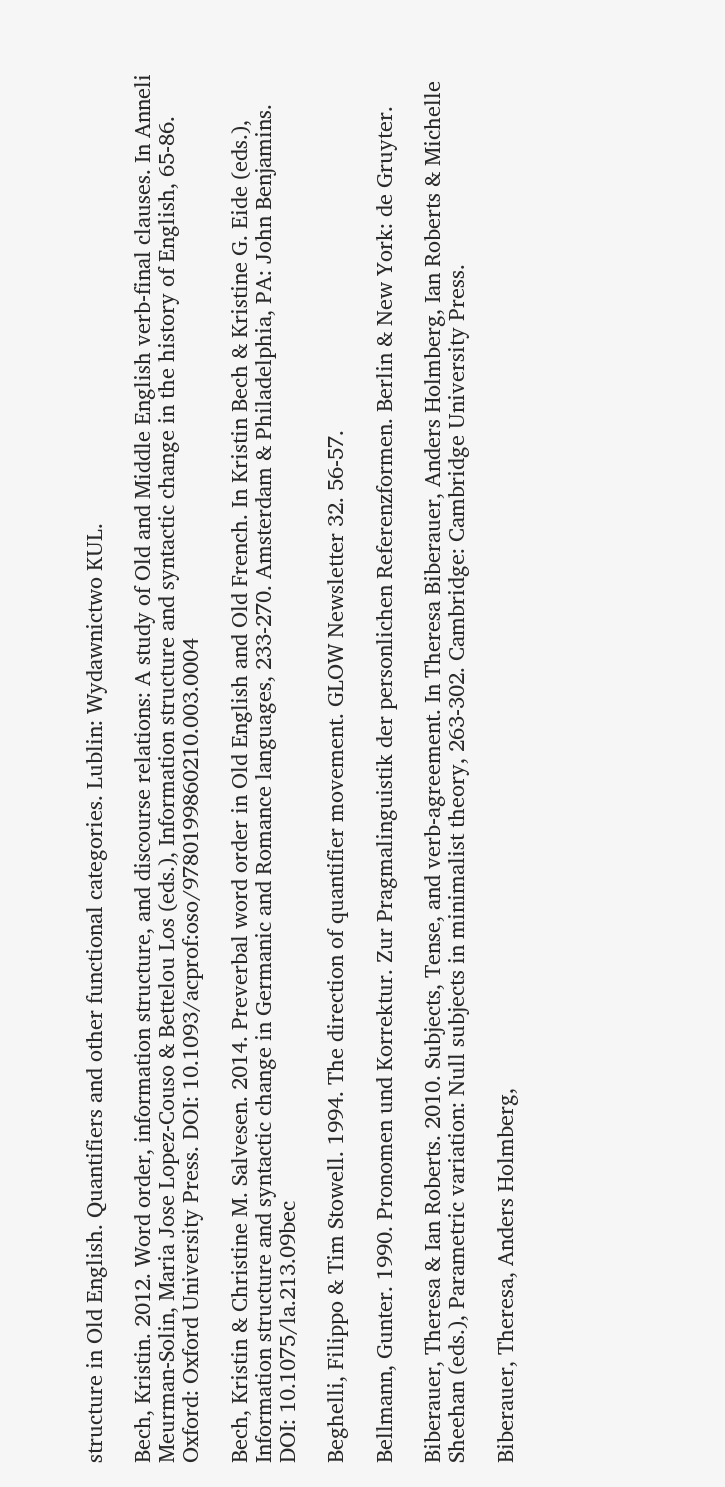structure in Old English. Quantifiers and other functional categories. Lublin: Wydawnictwo KUL.

Bech, Kristin. 2012. Word order, information structure, and discourse relations: A study of Old and Middle English verb-final clauses. In Anneli Meurman-Solin, Maria Jose Lopez-Couso & Bettelou Los (eds.), Information structure and syntactic change in the history of English, 65-86. Oxford: Oxford University Press. DOI: 10.1093/acprof:oso/9780199860210.003.0004

Bech, Kristin & Christine M. Salvesen. 2014. Preverbal word order in Old English and Old French. In Kristin Bech & Kristine G. Eide (eds.), Information structure and syntactic change in Germanic and Romance languages, 233-270. Amsterdam & Philadelphia, PA: John Benjamins. DOI: 10.1075/la.213.09bec

Beghelli, Filippo & Tim Stowell. 1994. The direction of quantifier movement. GLOW Newsletter 32. 56-57.

Bellmann, Gunter. 1990. Pronomen und Korrektur. Zur Pragmalinguistik der personlichen Referenzformen. Berlin & New York: de Gruyter.

Biberauer, Theresa & Ian Roberts. 2010. Subjects, Tense, and verb-agreement. In Theresa Biberauer, Anders Holmberg, Ian Roberts & Michelle Sheehan (eds.), Parametric variation: Null subjects in minimalist theory, 263-302. Cambridge: Cambridge University Press.

Biberauer, Theresa, Anders Holmberg,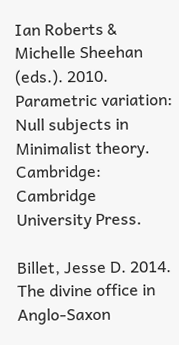Ian Roberts & Michelle Sheehan (eds.). 2010. Parametric variation: Null subjects in Minimalist theory. Cambridge: Cambridge University Press.

Billet, Jesse D. 2014. The divine office in Anglo-Saxon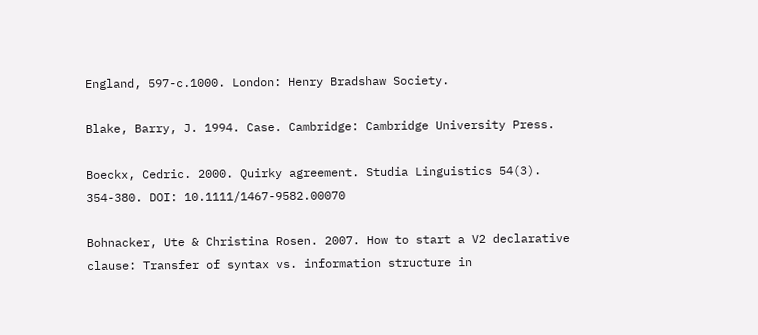England, 597-c.1000. London: Henry Bradshaw Society.

Blake, Barry, J. 1994. Case. Cambridge: Cambridge University Press.

Boeckx, Cedric. 2000. Quirky agreement. Studia Linguistics 54(3). 354-380. DOI: 10.1111/1467-9582.00070

Bohnacker, Ute & Christina Rosen. 2007. How to start a V2 declarative clause: Transfer of syntax vs. information structure in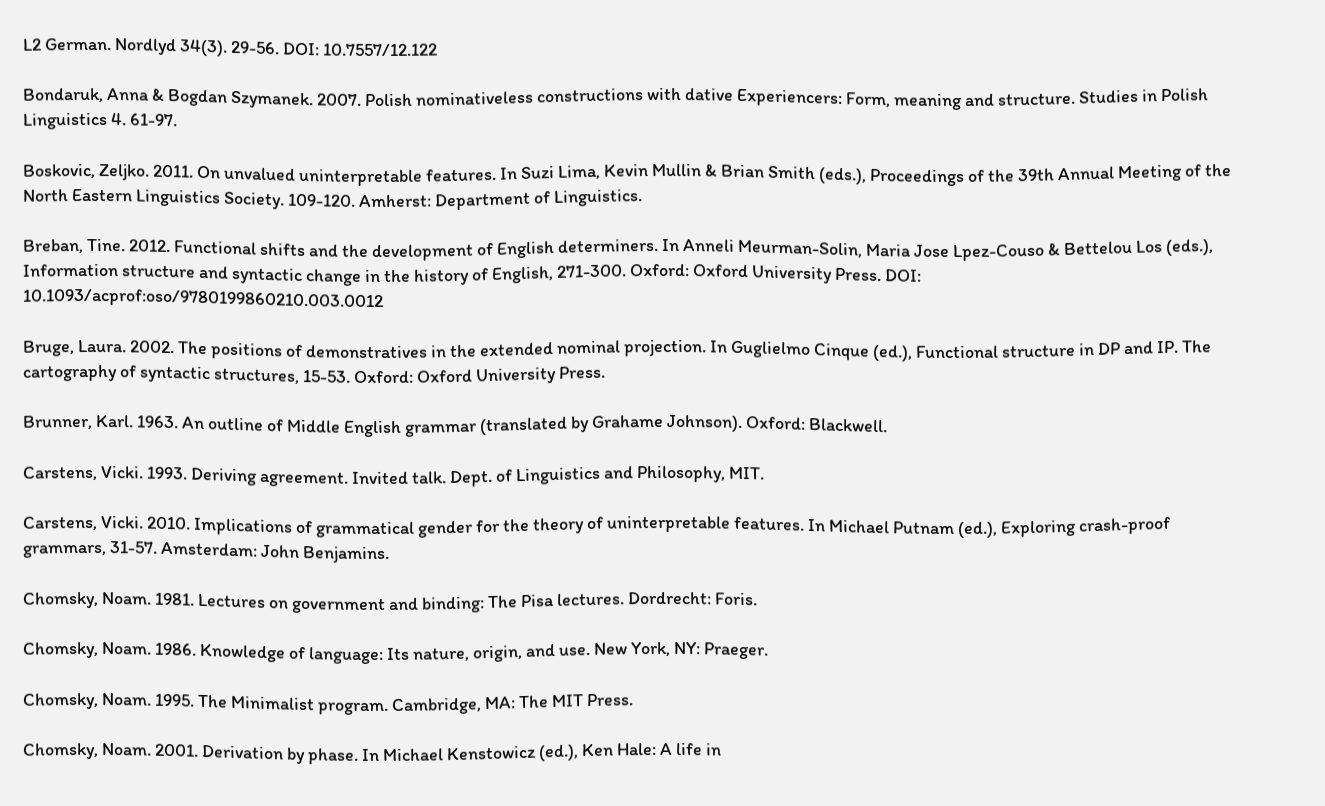L2 German. Nordlyd 34(3). 29-56. DOI: 10.7557/12.122

Bondaruk, Anna & Bogdan Szymanek. 2007. Polish nominativeless constructions with dative Experiencers: Form, meaning and structure. Studies in Polish Linguistics 4. 61-97.

Boskovic, Zeljko. 2011. On unvalued uninterpretable features. In Suzi Lima, Kevin Mullin & Brian Smith (eds.), Proceedings of the 39th Annual Meeting of the North Eastern Linguistics Society. 109-120. Amherst: Department of Linguistics.

Breban, Tine. 2012. Functional shifts and the development of English determiners. In Anneli Meurman-Solin, Maria Jose Lpez-Couso & Bettelou Los (eds.), Information structure and syntactic change in the history of English, 271-300. Oxford: Oxford University Press. DOI: 10.1093/acprof:oso/9780199860210.003.0012

Bruge, Laura. 2002. The positions of demonstratives in the extended nominal projection. In Guglielmo Cinque (ed.), Functional structure in DP and IP. The cartography of syntactic structures, 15-53. Oxford: Oxford University Press.

Brunner, Karl. 1963. An outline of Middle English grammar (translated by Grahame Johnson). Oxford: Blackwell.

Carstens, Vicki. 1993. Deriving agreement. Invited talk. Dept. of Linguistics and Philosophy, MIT.

Carstens, Vicki. 2010. Implications of grammatical gender for the theory of uninterpretable features. In Michael Putnam (ed.), Exploring crash-proof grammars, 31-57. Amsterdam: John Benjamins.

Chomsky, Noam. 1981. Lectures on government and binding: The Pisa lectures. Dordrecht: Foris.

Chomsky, Noam. 1986. Knowledge of language: Its nature, origin, and use. New York, NY: Praeger.

Chomsky, Noam. 1995. The Minimalist program. Cambridge, MA: The MIT Press.

Chomsky, Noam. 2001. Derivation by phase. In Michael Kenstowicz (ed.), Ken Hale: A life in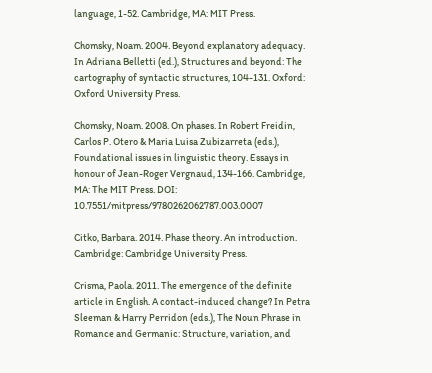language, 1-52. Cambridge, MA: MIT Press.

Chomsky, Noam. 2004. Beyond explanatory adequacy. In Adriana Belletti (ed.), Structures and beyond: The cartography of syntactic structures, 104-131. Oxford: Oxford University Press.

Chomsky, Noam. 2008. On phases. In Robert Freidin, Carlos P. Otero & Maria Luisa Zubizarreta (eds.), Foundational issues in linguistic theory. Essays in honour of Jean-Roger Vergnaud, 134-166. Cambridge, MA: The MIT Press. DOI: 10.7551/mitpress/9780262062787.003.0007

Citko, Barbara. 2014. Phase theory. An introduction. Cambridge: Cambridge University Press.

Crisma, Paola. 2011. The emergence of the definite article in English. A contact-induced change? In Petra Sleeman & Harry Perridon (eds.), The Noun Phrase in Romance and Germanic: Structure, variation, and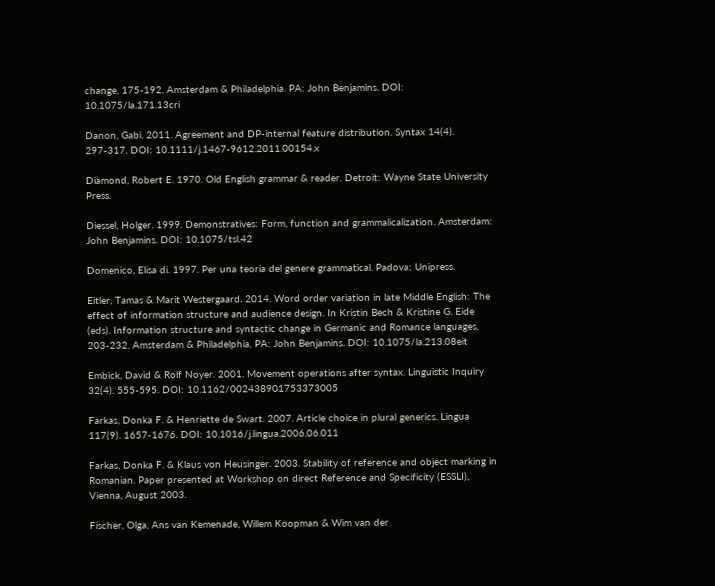change, 175-192. Amsterdam & Philadelphia. PA: John Benjamins. DOI: 10.1075/la.171.13cri

Danon, Gabi. 2011. Agreement and DP-internal feature distribution. Syntax 14(4). 297-317. DOI: 10.1111/j.1467-9612.2011.00154.x

Diamond, Robert E. 1970. Old English grammar & reader. Detroit: Wayne State University Press.

Diessel, Holger. 1999. Demonstratives: Form, function and grammalicalization. Amsterdam: John Benjamins. DOI: 10.1075/tsl.42

Domenico, Elisa di. 1997. Per una teoria del genere grammatical. Padova: Unipress.

Eitler, Tamas & Marit Westergaard. 2014. Word order variation in late Middle English: The effect of information structure and audience design. In Kristin Bech & Kristine G. Eide (eds). Information structure and syntactic change in Germanic and Romance languages, 203-232. Amsterdam & Philadelphia, PA: John Benjamins. DOI: 10.1075/la.213.08eit

Embick, David & Rolf Noyer. 2001. Movement operations after syntax. Linguistic Inquiry 32(4). 555-595. DOI: 10.1162/002438901753373005

Farkas, Donka F. & Henriette de Swart. 2007. Article choice in plural generics. Lingua 117(9). 1657-1676. DOI: 10.1016/j.lingua.2006.06.011

Farkas, Donka F. & Klaus von Heusinger. 2003. Stability of reference and object marking in Romanian. Paper presented at Workshop on direct Reference and Specificity (ESSLI), Vienna, August 2003.

Fischer, Olga, Ans van Kemenade, Willem Koopman & Wim van der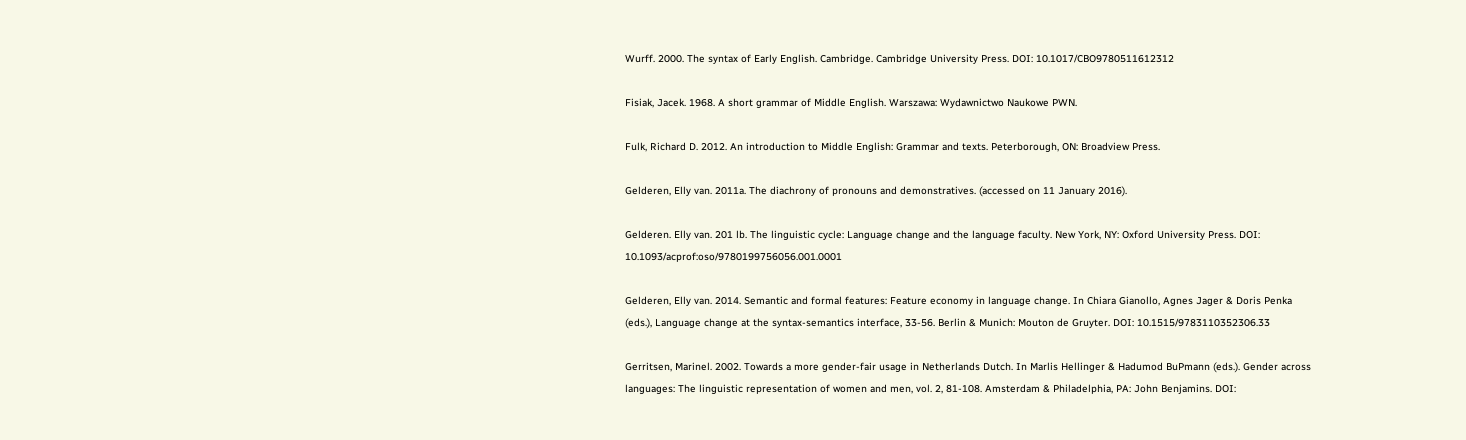Wurff. 2000. The syntax of Early English. Cambridge. Cambridge University Press. DOI: 10.1017/CBO9780511612312

Fisiak, Jacek. 1968. A short grammar of Middle English. Warszawa: Wydawnictwo Naukowe PWN.

Fulk, Richard D. 2012. An introduction to Middle English: Grammar and texts. Peterborough, ON: Broadview Press.

Gelderen, Elly van. 2011a. The diachrony of pronouns and demonstratives. (accessed on 11 January 2016).

Gelderen. Elly van. 201 lb. The linguistic cycle: Language change and the language faculty. New York, NY: Oxford University Press. DOI: 10.1093/acprof:oso/9780199756056.001.0001

Gelderen, Elly van. 2014. Semantic and formal features: Feature economy in language change. In Chiara Gianollo, Agnes Jager & Doris Penka (eds.), Language change at the syntax-semantics interface, 33-56. Berlin & Munich: Mouton de Gruyter. DOI: 10.1515/9783110352306.33

Gerritsen, Marinel. 2002. Towards a more gender-fair usage in Netherlands Dutch. In Marlis Hellinger & Hadumod BuPmann (eds.). Gender across languages: The linguistic representation of women and men, vol. 2, 81-108. Amsterdam & Philadelphia, PA: John Benjamins. DOI: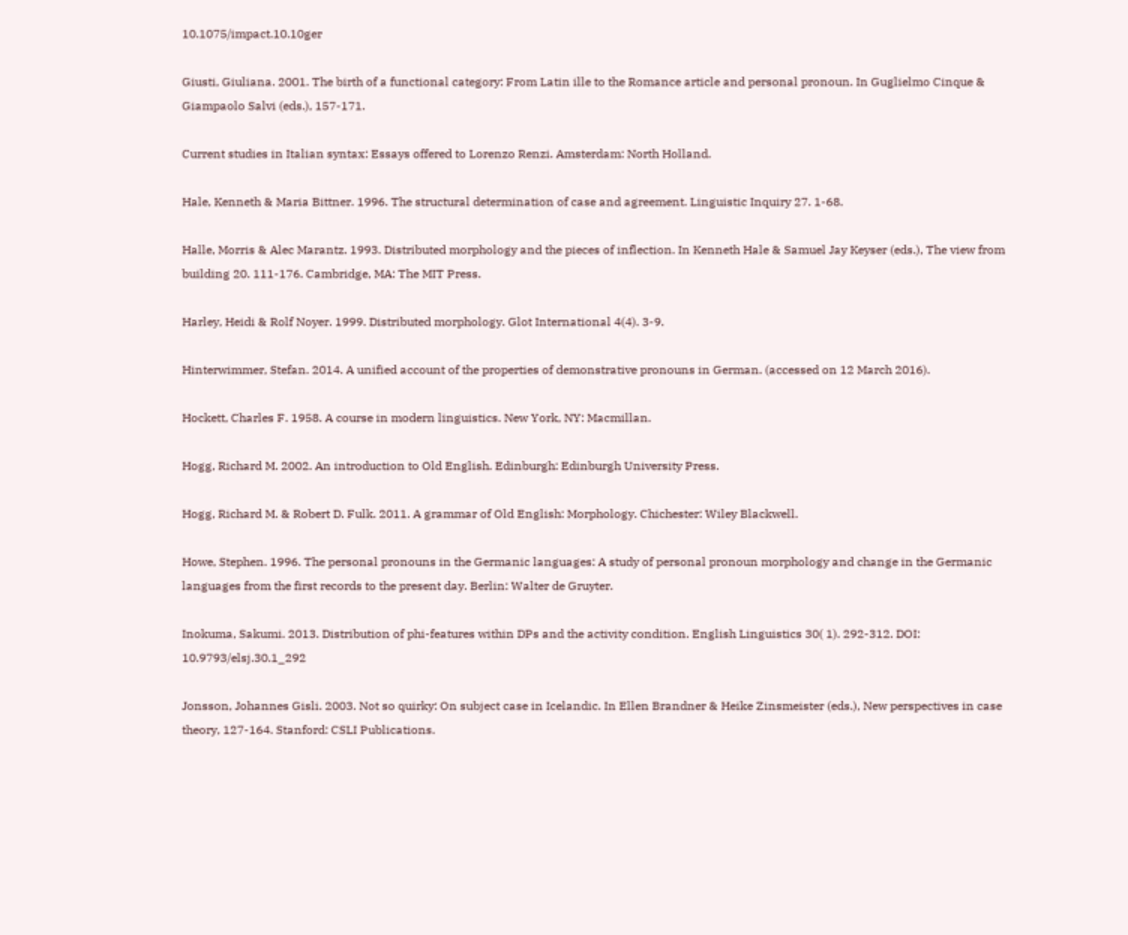10.1075/impact.10.10ger

Giusti, Giuliana. 2001. The birth of a functional category: From Latin ille to the Romance article and personal pronoun. In Guglielmo Cinque & Giampaolo Salvi (eds.), 157-171.

Current studies in Italian syntax: Essays offered to Lorenzo Renzi. Amsterdam: North Holland.

Hale, Kenneth & Maria Bittner. 1996. The structural determination of case and agreement. Linguistic Inquiry 27. 1-68.

Halle, Morris & Alec Marantz. 1993. Distributed morphology and the pieces of inflection. In Kenneth Hale & Samuel Jay Keyser (eds.), The view from building 20. 111-176. Cambridge, MA: The MIT Press.

Harley, Heidi & Rolf Noyer. 1999. Distributed morphology. Glot International 4(4). 3-9.

Hinterwimmer, Stefan. 2014. A unified account of the properties of demonstrative pronouns in German. (accessed on 12 March 2016).

Hockett, Charles F. 1958. A course in modern linguistics. New York, NY: Macmillan.

Hogg, Richard M. 2002. An introduction to Old English. Edinburgh: Edinburgh University Press.

Hogg, Richard M. & Robert D. Fulk. 2011. A grammar of Old English: Morphology. Chichester: Wiley Blackwell.

Howe, Stephen. 1996. The personal pronouns in the Germanic languages: A study of personal pronoun morphology and change in the Germanic languages from the first records to the present day. Berlin: Walter de Gruyter.

Inokuma, Sakumi. 2013. Distribution of phi-features within DPs and the activity condition. English Linguistics 30( 1). 292-312. DOI: 10.9793/elsj.30.1_292

Jonsson, Johannes Gisli. 2003. Not so quirky: On subject case in Icelandic. In Ellen Brandner & Heike Zinsmeister (eds.), New perspectives in case theory, 127-164. Stanford: CSLI Publications.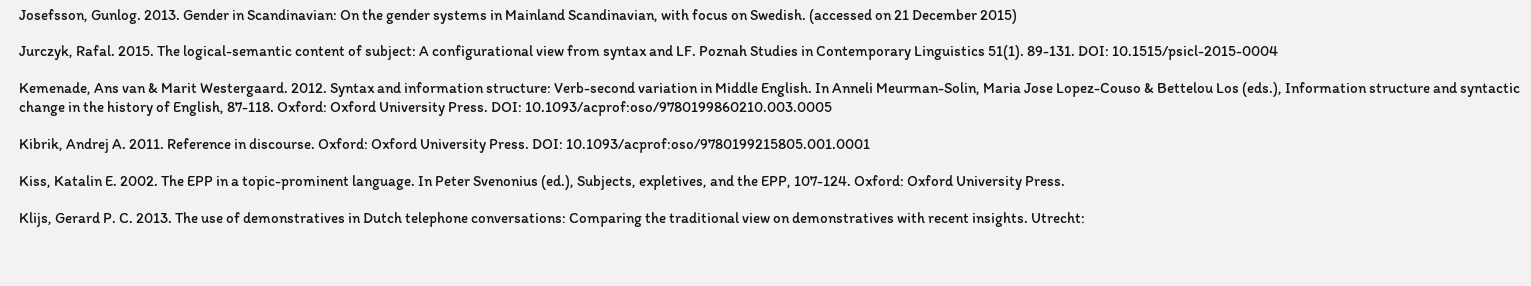Josefsson, Gunlog. 2013. Gender in Scandinavian: On the gender systems in Mainland Scandinavian, with focus on Swedish. (accessed on 21 December 2015)

Jurczyk, Rafal. 2015. The logical-semantic content of subject: A configurational view from syntax and LF. Poznah Studies in Contemporary Linguistics 51(1). 89-131. DOI: 10.1515/psicl-2015-0004

Kemenade, Ans van & Marit Westergaard. 2012. Syntax and information structure: Verb-second variation in Middle English. In Anneli Meurman-Solin, Maria Jose Lopez-Couso & Bettelou Los (eds.), Information structure and syntactic change in the history of English, 87-118. Oxford: Oxford University Press. DOI: 10.1093/acprof:oso/9780199860210.003.0005

Kibrik, Andrej A. 2011. Reference in discourse. Oxford: Oxford University Press. DOI: 10.1093/acprof:oso/9780199215805.001.0001

Kiss, Katalin E. 2002. The EPP in a topic-prominent language. In Peter Svenonius (ed.), Subjects, expletives, and the EPP, 107-124. Oxford: Oxford University Press.

Klijs, Gerard P. C. 2013. The use of demonstratives in Dutch telephone conversations: Comparing the traditional view on demonstratives with recent insights. Utrecht: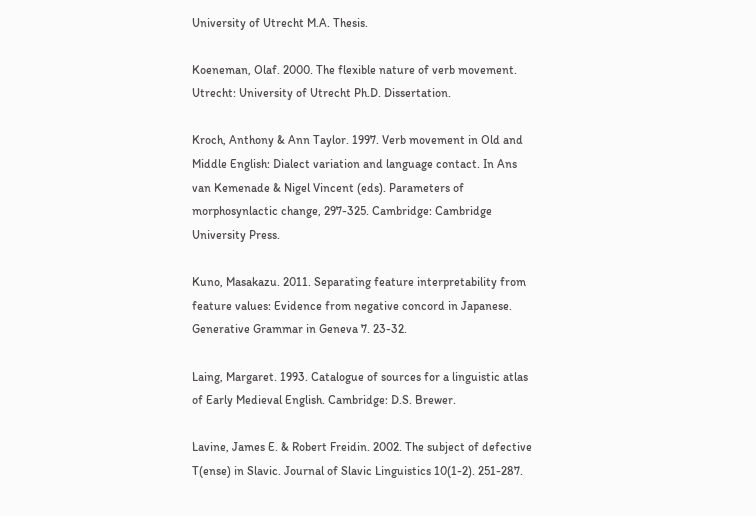University of Utrecht M.A. Thesis.

Koeneman, Olaf. 2000. The flexible nature of verb movement. Utrecht: University of Utrecht Ph.D. Dissertation.

Kroch, Anthony & Ann Taylor. 1997. Verb movement in Old and Middle English: Dialect variation and language contact. In Ans van Kemenade & Nigel Vincent (eds). Parameters of morphosynlactic change, 297-325. Cambridge: Cambridge University Press.

Kuno, Masakazu. 2011. Separating feature interpretability from feature values: Evidence from negative concord in Japanese. Generative Grammar in Geneva 7. 23-32.

Laing, Margaret. 1993. Catalogue of sources for a linguistic atlas of Early Medieval English. Cambridge: D.S. Brewer.

Lavine, James E. & Robert Freidin. 2002. The subject of defective T(ense) in Slavic. Journal of Slavic Linguistics 10(1-2). 251-287.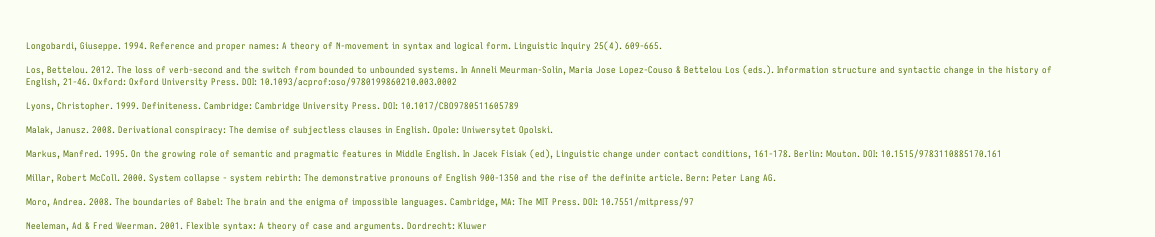Longobardi, Giuseppe. 1994. Reference and proper names: A theory of N-movement in syntax and logical form. Linguistic Inquiry 25(4). 609-665.

Los, Bettelou. 2012. The loss of verb-second and the switch from bounded to unbounded systems. In Anneli Meurman-Solin, Maria Jose Lopez-Couso & Bettelou Los (eds.). Information structure and syntactic change in the history of English, 21-46. Oxford: Oxford University Press. DOI: 10.1093/acprof:oso/9780199860210.003.0002

Lyons, Christopher. 1999. Definiteness. Cambridge: Cambridge University Press. DOI: 10.1017/CBO9780511605789

Malak, Janusz. 2008. Derivational conspiracy: The demise of subjectless clauses in English. Opole: Uniwersytet Opolski.

Markus, Manfred. 1995. On the growing role of semantic and pragmatic features in Middle English. In Jacek Fisiak (ed), Linguistic change under contact conditions, 161-178. Berlin: Mouton. DOI: 10.1515/9783110885170.161

Millar, Robert McColl. 2000. System collapse - system rebirth: The demonstrative pronouns of English 900-1350 and the rise of the definite article. Bern: Peter Lang AG.

Moro, Andrea. 2008. The boundaries of Babel: The brain and the enigma of impossible languages. Cambridge, MA: The MIT Press. DOI: 10.7551/mitpress/97

Neeleman, Ad & Fred Weerman. 2001. Flexible syntax: A theory of case and arguments. Dordrecht: Kluwer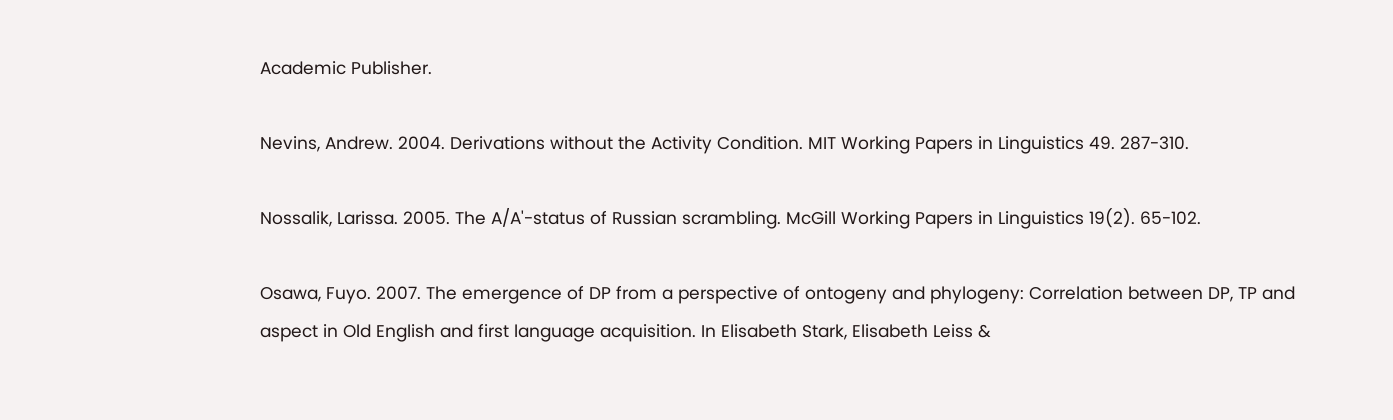Academic Publisher.

Nevins, Andrew. 2004. Derivations without the Activity Condition. MIT Working Papers in Linguistics 49. 287-310.

Nossalik, Larissa. 2005. The A/A'-status of Russian scrambling. McGill Working Papers in Linguistics 19(2). 65-102.

Osawa, Fuyo. 2007. The emergence of DP from a perspective of ontogeny and phylogeny: Correlation between DP, TP and aspect in Old English and first language acquisition. In Elisabeth Stark, Elisabeth Leiss &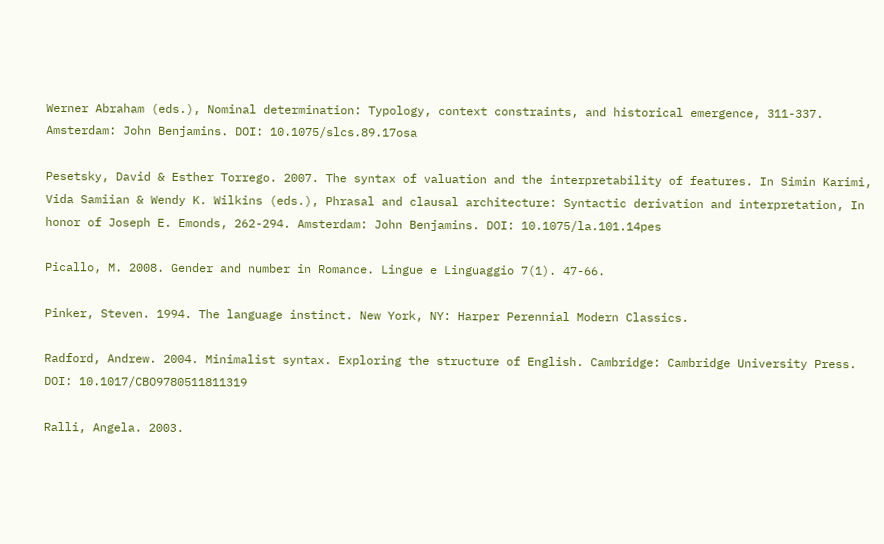Werner Abraham (eds.), Nominal determination: Typology, context constraints, and historical emergence, 311-337. Amsterdam: John Benjamins. DOI: 10.1075/slcs.89.17osa

Pesetsky, David & Esther Torrego. 2007. The syntax of valuation and the interpretability of features. In Simin Karimi, Vida Samiian & Wendy K. Wilkins (eds.), Phrasal and clausal architecture: Syntactic derivation and interpretation, In honor of Joseph E. Emonds, 262-294. Amsterdam: John Benjamins. DOI: 10.1075/la.101.14pes

Picallo, M. 2008. Gender and number in Romance. Lingue e Linguaggio 7(1). 47-66.

Pinker, Steven. 1994. The language instinct. New York, NY: Harper Perennial Modern Classics.

Radford, Andrew. 2004. Minimalist syntax. Exploring the structure of English. Cambridge: Cambridge University Press. DOI: 10.1017/CBO9780511811319

Ralli, Angela. 2003.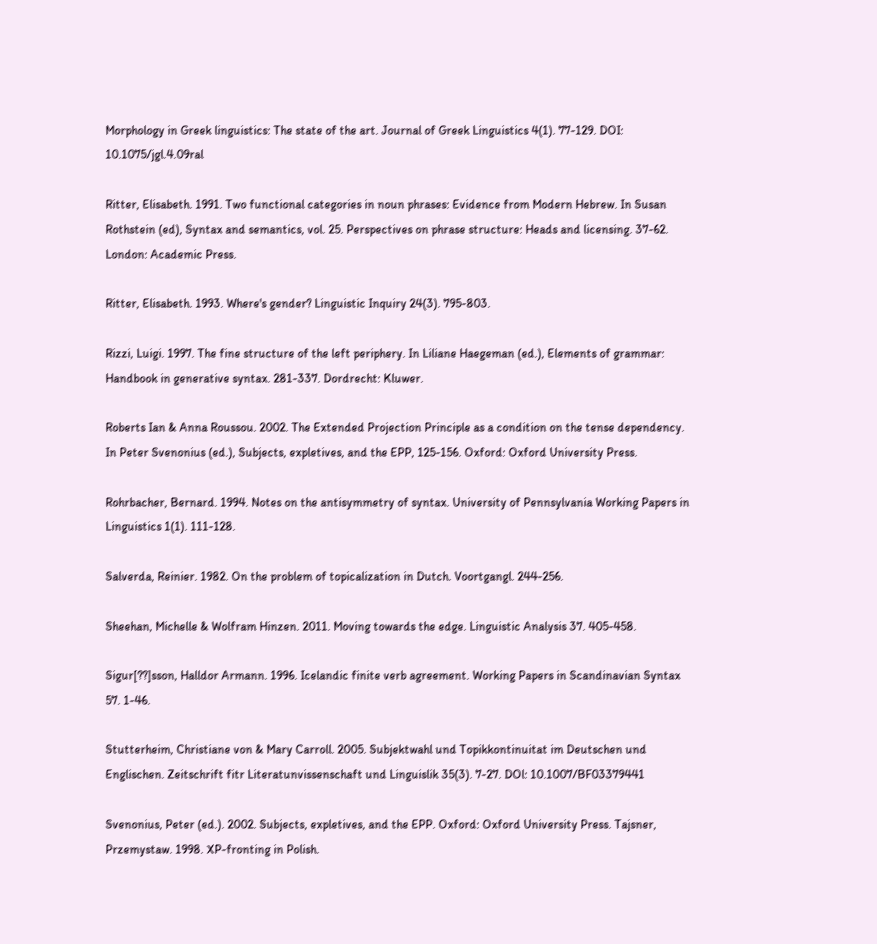Morphology in Greek linguistics: The state of the art. Journal of Greek Linguistics 4(1). 77-129. DOI: 10.1075/jgl.4.09ral

Ritter, Elisabeth. 1991. Two functional categories in noun phrases: Evidence from Modern Hebrew. In Susan Rothstein (ed), Syntax and semantics, vol. 25. Perspectives on phrase structure: Heads and licensing. 37-62. London: Academic Press.

Ritter, Elisabeth. 1993. Where's gender? Linguistic Inquiry 24(3). 795-803.

Rizzi, Luigi. 1997. The fine structure of the left periphery. In Liliane Haegeman (ed.), Elements of grammar: Handbook in generative syntax. 281-337. Dordrecht: Kluwer.

Roberts Ian & Anna Roussou. 2002. The Extended Projection Principle as a condition on the tense dependency. In Peter Svenonius (ed.), Subjects, expletives, and the EPP, 125-156. Oxford: Oxford University Press.

Rohrbacher, Bernard. 1994. Notes on the antisymmetry of syntax. University of Pennsylvania Working Papers in Linguistics 1(1). 111-128.

Salverda, Reinier. 1982. On the problem of topicalization in Dutch. Voortgangl. 244-256.

Sheehan, Michelle & Wolfram Hinzen. 2011. Moving towards the edge. Linguistic Analysis 37. 405-458.

Sigur[??]sson, Halldor Armann. 1996. Icelandic finite verb agreement. Working Papers in Scandinavian Syntax 57. 1-46.

Stutterheim, Christiane von & Mary Carroll. 2005. Subjektwahl und Topikkontinuitat im Deutschen und Englischen. Zeitschrift fitr Literatunvissenschaft und Linguislik 35(3). 7-27. DOl: 10.1007/BF03379441

Svenonius, Peter (ed.). 2002. Subjects, expletives, and the EPP. Oxford: Oxford University Press. Tajsner, Przemystaw. 1998. XP-fronting in Polish.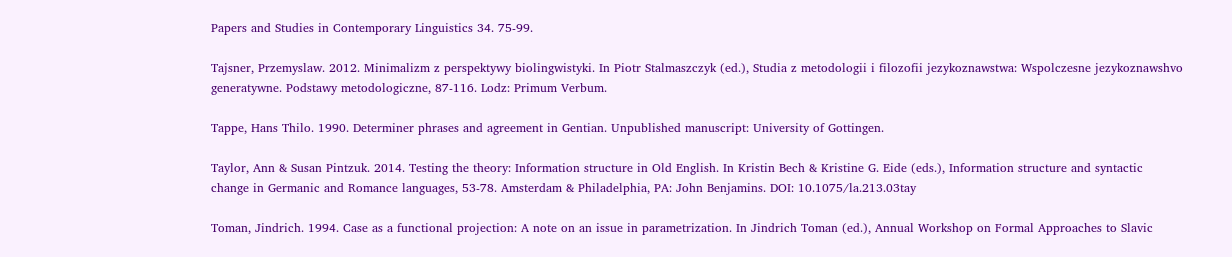Papers and Studies in Contemporary Linguistics 34. 75-99.

Tajsner, Przemyslaw. 2012. Minimalizm z perspektywy biolingwistyki. In Piotr Stalmaszczyk (ed.), Studia z metodologii i filozofii jezykoznawstwa: Wspolczesne jezykoznawshvo generatywne. Podstawy metodologiczne, 87-116. Lodz: Primum Verbum.

Tappe, Hans Thilo. 1990. Determiner phrases and agreement in Gentian. Unpublished manuscript: University of Gottingen.

Taylor, Ann & Susan Pintzuk. 2014. Testing the theory: Information structure in Old English. In Kristin Bech & Kristine G. Eide (eds.), Information structure and syntactic change in Germanic and Romance languages, 53-78. Amsterdam & Philadelphia, PA: John Benjamins. DOI: 10.1075/la.213.03tay

Toman, Jindrich. 1994. Case as a functional projection: A note on an issue in parametrization. In Jindrich Toman (ed.), Annual Workshop on Formal Approaches to Slavic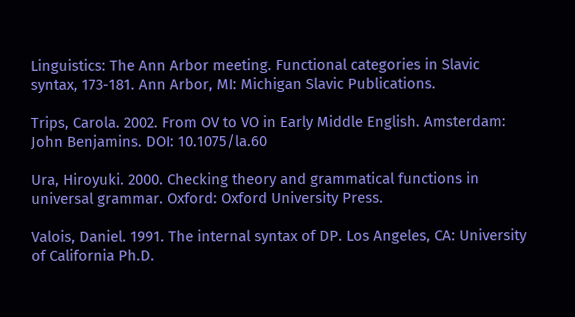Linguistics: The Ann Arbor meeting. Functional categories in Slavic syntax, 173-181. Ann Arbor, MI: Michigan Slavic Publications.

Trips, Carola. 2002. From OV to VO in Early Middle English. Amsterdam: John Benjamins. DOI: 10.1075/la.60

Ura, Hiroyuki. 2000. Checking theory and grammatical functions in universal grammar. Oxford: Oxford University Press.

Valois, Daniel. 1991. The internal syntax of DP. Los Angeles, CA: University of California Ph.D.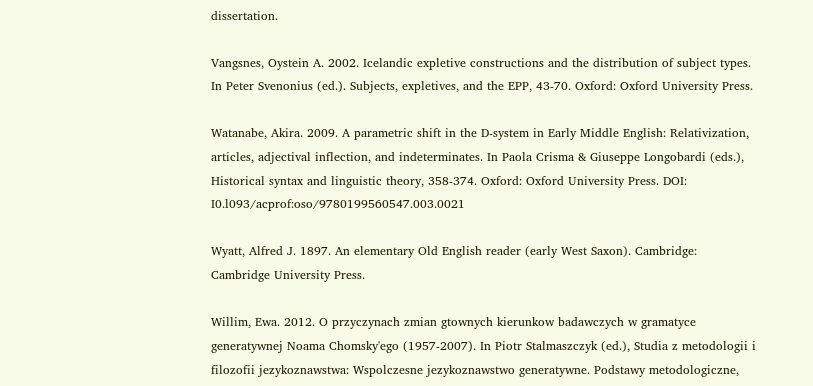dissertation.

Vangsnes, Oystein A. 2002. Icelandic expletive constructions and the distribution of subject types. In Peter Svenonius (ed.). Subjects, expletives, and the EPP, 43-70. Oxford: Oxford University Press.

Watanabe, Akira. 2009. A parametric shift in the D-system in Early Middle English: Relativization, articles, adjectival inflection, and indeterminates. In Paola Crisma & Giuseppe Longobardi (eds.), Historical syntax and linguistic theory, 358-374. Oxford: Oxford University Press. DOI: I0.l093/acprof:oso/9780199560547.003.0021

Wyatt, Alfred J. 1897. An elementary Old English reader (early West Saxon). Cambridge: Cambridge University Press.

Willim, Ewa. 2012. O przyczynach zmian gtownych kierunkow badawczych w gramatyce generatywnej Noama Chomsky'ego (1957-2007). In Piotr Stalmaszczyk (ed.), Studia z metodologii i filozofii jezykoznawstwa: Wspolczesne jezykoznawstwo generatywne. Podstawy metodologiczne,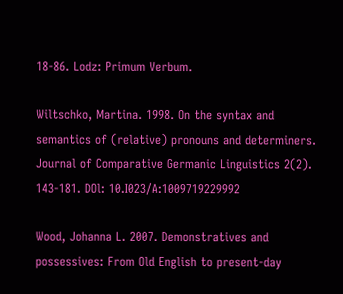18-86. Lodz: Primum Verbum.

Wiltschko, Martina. 1998. On the syntax and semantics of (relative) pronouns and determiners. Journal of Comparative Germanic Linguistics 2(2). 143-181. DOl: 10.I023/A:1009719229992

Wood, Johanna L. 2007. Demonstratives and possessives: From Old English to present-day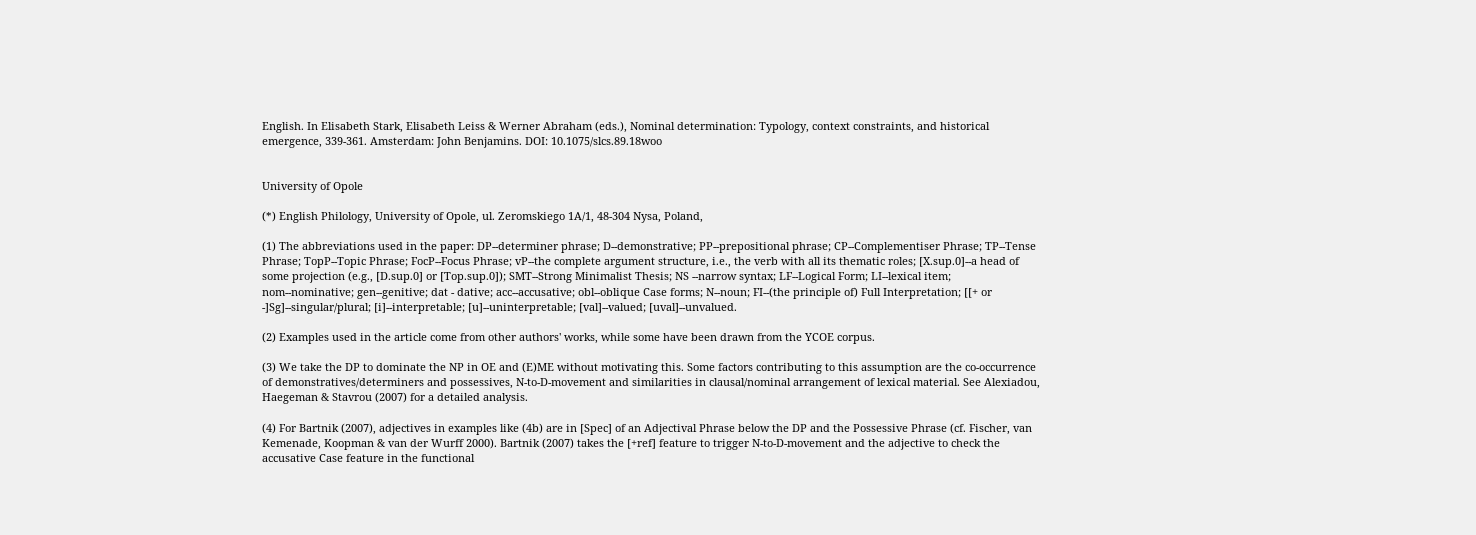English. In Elisabeth Stark, Elisabeth Leiss & Werner Abraham (eds.), Nominal determination: Typology, context constraints, and historical emergence, 339-361. Amsterdam: John Benjamins. DOI: 10.1075/slcs.89.18woo


University of Opole

(*) English Philology, University of Opole, ul. Zeromskiego 1A/1, 48-304 Nysa, Poland,

(1) The abbreviations used in the paper: DP--determiner phrase; D--demonstrative; PP--prepositional phrase; CP--Complementiser Phrase; TP--Tense Phrase; TopP--Topic Phrase; FocP--Focus Phrase; vP--the complete argument structure, i.e., the verb with all its thematic roles; [X.sup.0]--a head of some projection (e.g., [D.sup.0] or [Top.sup.0]); SMT--Strong Minimalist Thesis; NS --narrow syntax; LF--Logical Form; LI--lexical item; nom--nominative; gen--genitive; dat - dative; acc--accusative; obl--oblique Case forms; N--noun; FI--(the principle of) Full Interpretation; [[+ or -]Sg]--singular/plural; [i]--interpretable; [u]--uninterpretable; [val]--valued; [uval]--unvalued.

(2) Examples used in the article come from other authors' works, while some have been drawn from the YCOE corpus.

(3) We take the DP to dominate the NP in OE and (E)ME without motivating this. Some factors contributing to this assumption are the co-occurrence of demonstratives/determiners and possessives, N-to-D-movement and similarities in clausal/nominal arrangement of lexical material. See Alexiadou, Haegeman & Stavrou (2007) for a detailed analysis.

(4) For Bartnik (2007), adjectives in examples like (4b) are in [Spec] of an Adjectival Phrase below the DP and the Possessive Phrase (cf. Fischer, van Kemenade, Koopman & van der Wurff 2000). Bartnik (2007) takes the [+ref] feature to trigger N-to-D-movement and the adjective to check the accusative Case feature in the functional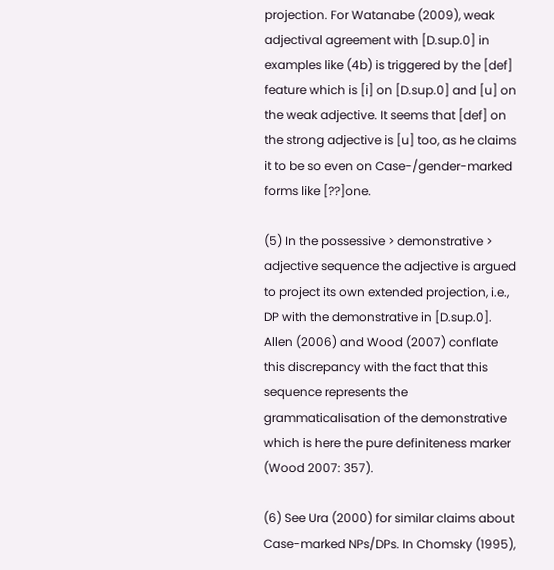projection. For Watanabe (2009), weak adjectival agreement with [D.sup.0] in examples like (4b) is triggered by the [def] feature which is [i] on [D.sup.0] and [u] on the weak adjective. It seems that [def] on the strong adjective is [u] too, as he claims it to be so even on Case-/gender-marked forms like [??]one.

(5) In the possessive > demonstrative > adjective sequence the adjective is argued to project its own extended projection, i.e., DP with the demonstrative in [D.sup.0]. Allen (2006) and Wood (2007) conflate this discrepancy with the fact that this sequence represents the grammaticalisation of the demonstrative which is here the pure definiteness marker (Wood 2007: 357).

(6) See Ura (2000) for similar claims about Case-marked NPs/DPs. In Chomsky (1995),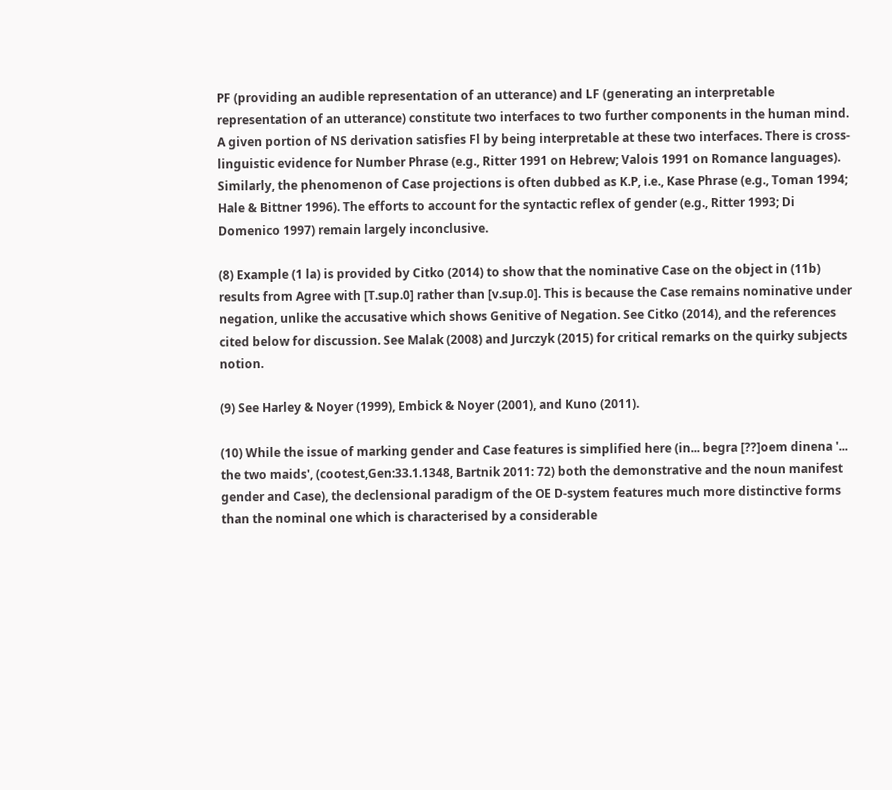PF (providing an audible representation of an utterance) and LF (generating an interpretable representation of an utterance) constitute two interfaces to two further components in the human mind. A given portion of NS derivation satisfies Fl by being interpretable at these two interfaces. There is cross-linguistic evidence for Number Phrase (e.g., Ritter 1991 on Hebrew; Valois 1991 on Romance languages). Similarly, the phenomenon of Case projections is often dubbed as K.P, i.e., Kase Phrase (e.g., Toman 1994; Hale & Bittner 1996). The efforts to account for the syntactic reflex of gender (e.g., Ritter 1993; Di Domenico 1997) remain largely inconclusive.

(8) Example (1 la) is provided by Citko (2014) to show that the nominative Case on the object in (11b) results from Agree with [T.sup.0] rather than [v.sup.0]. This is because the Case remains nominative under negation, unlike the accusative which shows Genitive of Negation. See Citko (2014), and the references cited below for discussion. See Malak (2008) and Jurczyk (2015) for critical remarks on the quirky subjects notion.

(9) See Harley & Noyer (1999), Embick & Noyer (2001), and Kuno (2011).

(10) While the issue of marking gender and Case features is simplified here (in... begra [??]oem dinena '... the two maids', (cootest,Gen:33.1.1348, Bartnik 2011: 72) both the demonstrative and the noun manifest gender and Case), the declensional paradigm of the OE D-system features much more distinctive forms than the nominal one which is characterised by a considerable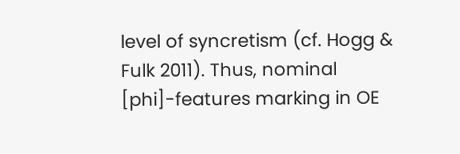level of syncretism (cf. Hogg & Fulk 2011). Thus, nominal [phi]-features marking in OE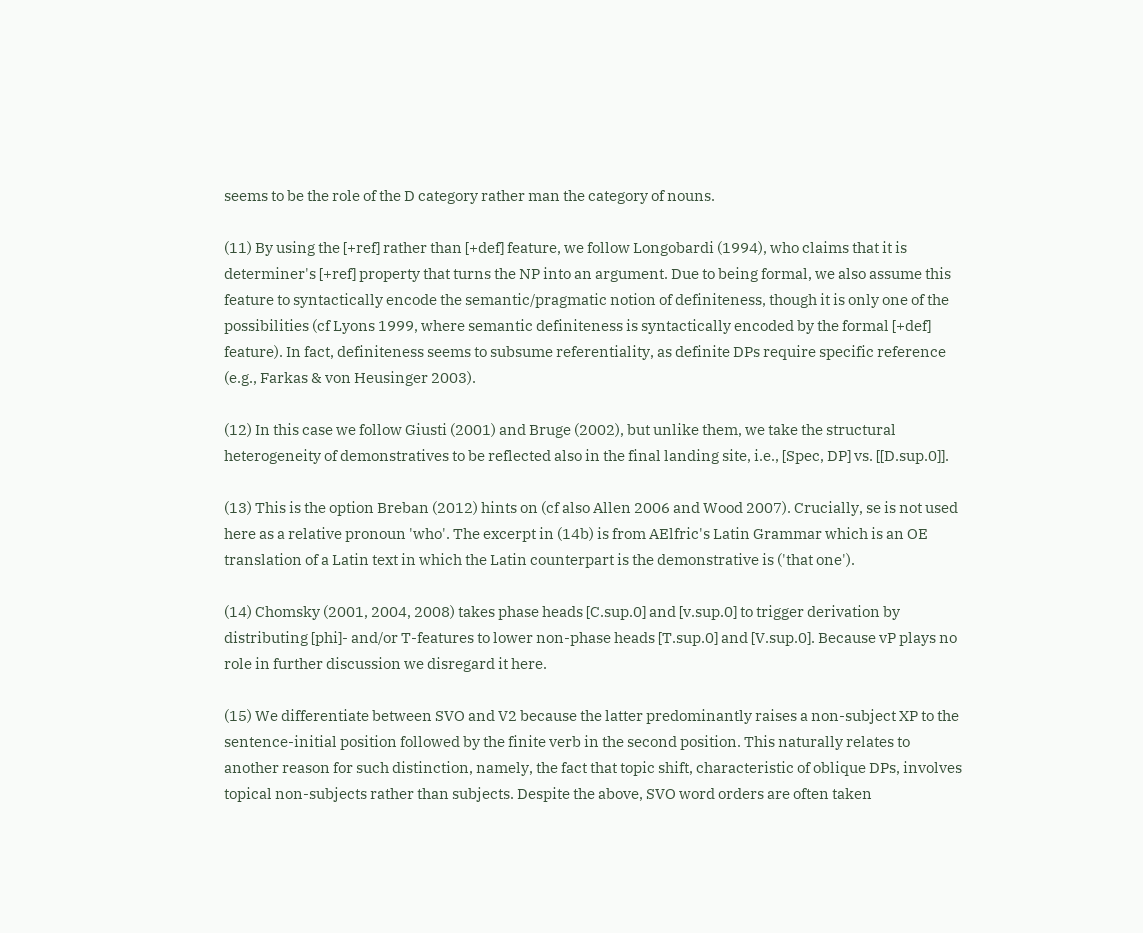seems to be the role of the D category rather man the category of nouns.

(11) By using the [+ref] rather than [+def] feature, we follow Longobardi (1994), who claims that it is determiner's [+ref] property that turns the NP into an argument. Due to being formal, we also assume this feature to syntactically encode the semantic/pragmatic notion of definiteness, though it is only one of the possibilities (cf Lyons 1999, where semantic definiteness is syntactically encoded by the formal [+def] feature). In fact, definiteness seems to subsume referentiality, as definite DPs require specific reference (e.g., Farkas & von Heusinger 2003).

(12) In this case we follow Giusti (2001) and Bruge (2002), but unlike them, we take the structural heterogeneity of demonstratives to be reflected also in the final landing site, i.e., [Spec, DP] vs. [[D.sup.0]].

(13) This is the option Breban (2012) hints on (cf also Allen 2006 and Wood 2007). Crucially, se is not used here as a relative pronoun 'who'. The excerpt in (14b) is from AElfric's Latin Grammar which is an OE translation of a Latin text in which the Latin counterpart is the demonstrative is ('that one').

(14) Chomsky (2001, 2004, 2008) takes phase heads [C.sup.0] and [v.sup.0] to trigger derivation by distributing [phi]- and/or T-features to lower non-phase heads [T.sup.0] and [V.sup.0]. Because vP plays no role in further discussion we disregard it here.

(15) We differentiate between SVO and V2 because the latter predominantly raises a non-subject XP to the sentence-initial position followed by the finite verb in the second position. This naturally relates to another reason for such distinction, namely, the fact that topic shift, characteristic of oblique DPs, involves topical non-subjects rather than subjects. Despite the above, SVO word orders are often taken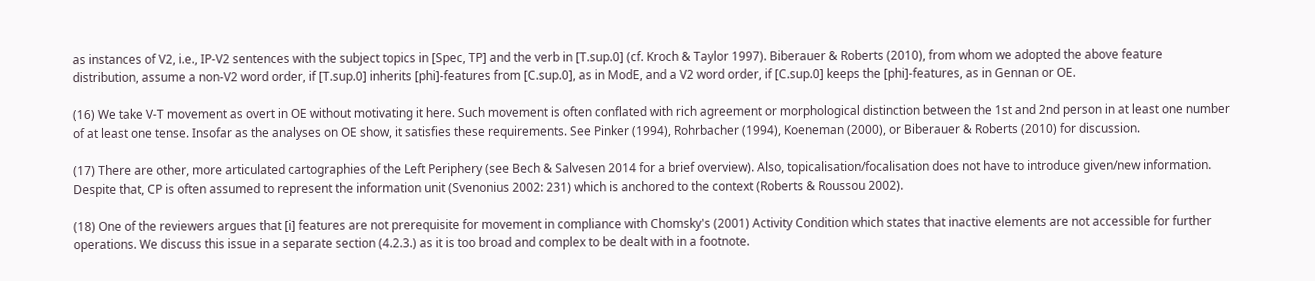as instances of V2, i.e., IP-V2 sentences with the subject topics in [Spec, TP] and the verb in [T.sup.0] (cf. Kroch & Taylor 1997). Biberauer & Roberts (2010), from whom we adopted the above feature distribution, assume a non-V2 word order, if [T.sup.0] inherits [phi]-features from [C.sup.0], as in ModE, and a V2 word order, if [C.sup.0] keeps the [phi]-features, as in Gennan or OE.

(16) We take V-T movement as overt in OE without motivating it here. Such movement is often conflated with rich agreement or morphological distinction between the 1st and 2nd person in at least one number of at least one tense. Insofar as the analyses on OE show, it satisfies these requirements. See Pinker (1994), Rohrbacher (1994), Koeneman (2000), or Biberauer & Roberts (2010) for discussion.

(17) There are other, more articulated cartographies of the Left Periphery (see Bech & Salvesen 2014 for a brief overview). Also, topicalisation/focalisation does not have to introduce given/new information. Despite that, CP is often assumed to represent the information unit (Svenonius 2002: 231) which is anchored to the context (Roberts & Roussou 2002).

(18) One of the reviewers argues that [i] features are not prerequisite for movement in compliance with Chomsky's (2001) Activity Condition which states that inactive elements are not accessible for further operations. We discuss this issue in a separate section (4.2.3.) as it is too broad and complex to be dealt with in a footnote.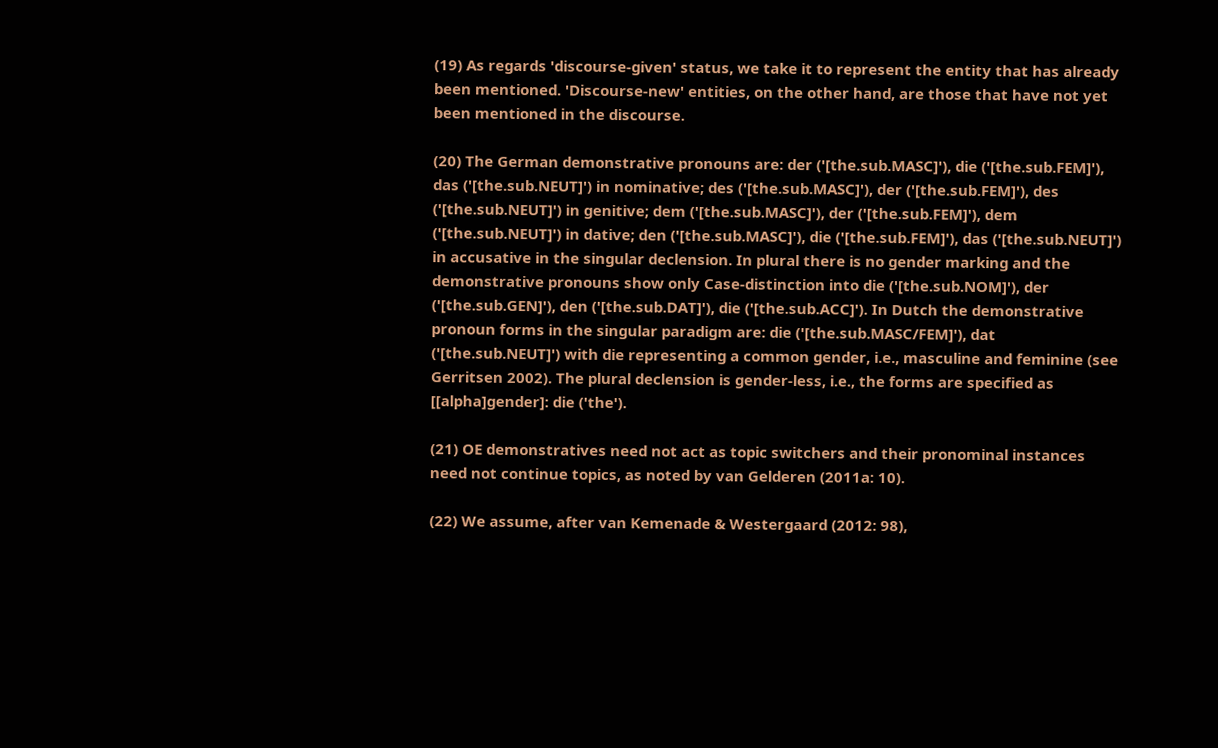(19) As regards 'discourse-given' status, we take it to represent the entity that has already been mentioned. 'Discourse-new' entities, on the other hand, are those that have not yet been mentioned in the discourse.

(20) The German demonstrative pronouns are: der ('[the.sub.MASC]'), die ('[the.sub.FEM]'), das ('[the.sub.NEUT]') in nominative; des ('[the.sub.MASC]'), der ('[the.sub.FEM]'), des ('[the.sub.NEUT]') in genitive; dem ('[the.sub.MASC]'), der ('[the.sub.FEM]'), dem ('[the.sub.NEUT]') in dative; den ('[the.sub.MASC]'), die ('[the.sub.FEM]'), das ('[the.sub.NEUT]') in accusative in the singular declension. In plural there is no gender marking and the demonstrative pronouns show only Case-distinction into die ('[the.sub.NOM]'), der ('[the.sub.GEN]'), den ('[the.sub.DAT]'), die ('[the.sub.ACC]'). In Dutch the demonstrative pronoun forms in the singular paradigm are: die ('[the.sub.MASC/FEM]'), dat ('[the.sub.NEUT]') with die representing a common gender, i.e., masculine and feminine (see Gerritsen 2002). The plural declension is gender-less, i.e., the forms are specified as [[alpha]gender]: die ('the').

(21) OE demonstratives need not act as topic switchers and their pronominal instances need not continue topics, as noted by van Gelderen (2011a: 10).

(22) We assume, after van Kemenade & Westergaard (2012: 98),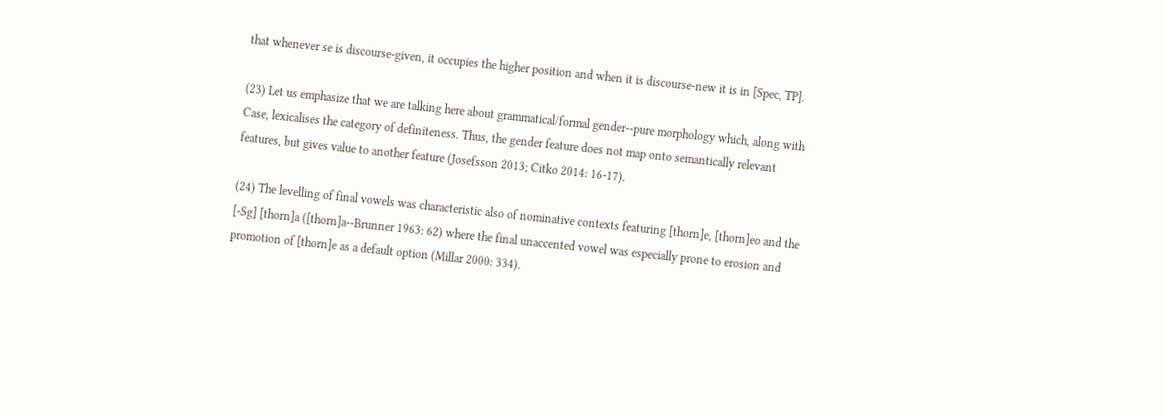that whenever se is discourse-given, it occupies the higher position and when it is discourse-new it is in [Spec, TP].

(23) Let us emphasize that we are talking here about grammatical/formal gender--pure morphology which, along with Case, lexicalises the category of definiteness. Thus, the gender feature does not map onto semantically relevant features, but gives value to another feature (Josefsson 2013; Citko 2014: 16-17).

(24) The levelling of final vowels was characteristic also of nominative contexts featuring [thorn]e, [thorn]eo and the [-Sg] [thorn]a ([thorn]a--Brunner 1963: 62) where the final unaccented vowel was especially prone to erosion and promotion of [thorn]e as a default option (Millar 2000: 334).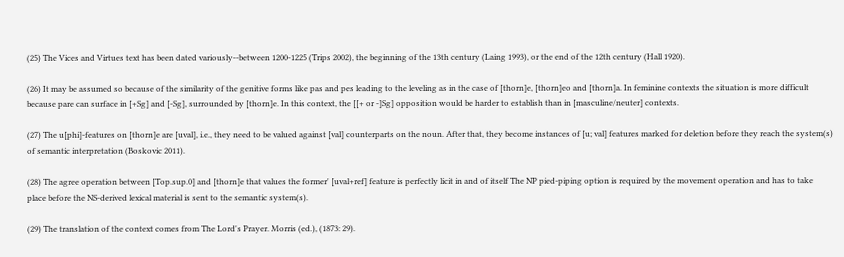(25) The Vices and Virtues text has been dated variously--between 1200-1225 (Trips 2002), the beginning of the 13th century (Laing 1993), or the end of the 12th century (Hall 1920).

(26) It may be assumed so because of the similarity of the genitive forms like pas and pes leading to the leveling as in the case of [thorn]e, [thorn]eo and [thorn]a. In feminine contexts the situation is more difficult because pare can surface in [+Sg] and [-Sg], surrounded by [thorn]e. In this context, the [[+ or -]Sg] opposition would be harder to establish than in [masculine/neuter] contexts.

(27) The u[phi]-features on [thorn]e are [uval], i.e., they need to be valued against [val] counterparts on the noun. After that, they become instances of [u; val] features marked for deletion before they reach the system(s) of semantic interpretation (Boskovic 2011).

(28) The agree operation between [Top.sup.0] and [thorn]e that values the former' [uval+ref] feature is perfectly licit in and of itself The NP pied-piping option is required by the movement operation and has to take place before the NS-derived lexical material is sent to the semantic system(s).

(29) The translation of the context comes from The Lord's Prayer. Morris (ed.), (1873: 29).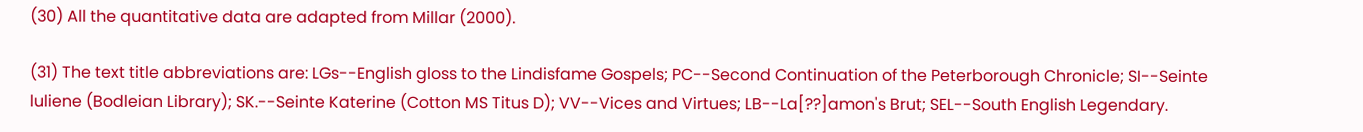(30) All the quantitative data are adapted from Millar (2000).

(31) The text title abbreviations are: LGs--English gloss to the Lindisfame Gospels; PC--Second Continuation of the Peterborough Chronicle; SI--Seinte luliene (Bodleian Library); SK.--Seinte Katerine (Cotton MS Titus D); VV--Vices and Virtues; LB--La[??]amon's Brut; SEL--South English Legendary.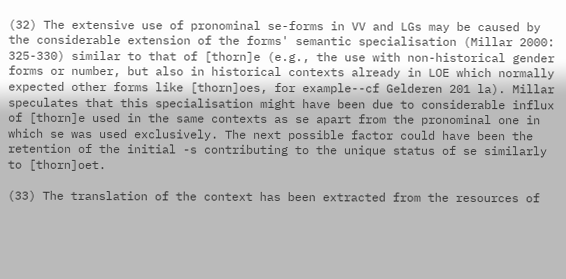(32) The extensive use of pronominal se-forms in VV and LGs may be caused by the considerable extension of the forms' semantic specialisation (Millar 2000: 325-330) similar to that of [thorn]e (e.g., the use with non-historical gender forms or number, but also in historical contexts already in LOE which normally expected other forms like [thorn]oes, for example--cf Gelderen 201 la). Millar speculates that this specialisation might have been due to considerable influx of [thorn]e used in the same contexts as se apart from the pronominal one in which se was used exclusively. The next possible factor could have been the retention of the initial -s contributing to the unique status of se similarly to [thorn]oet.

(33) The translation of the context has been extracted from the resources of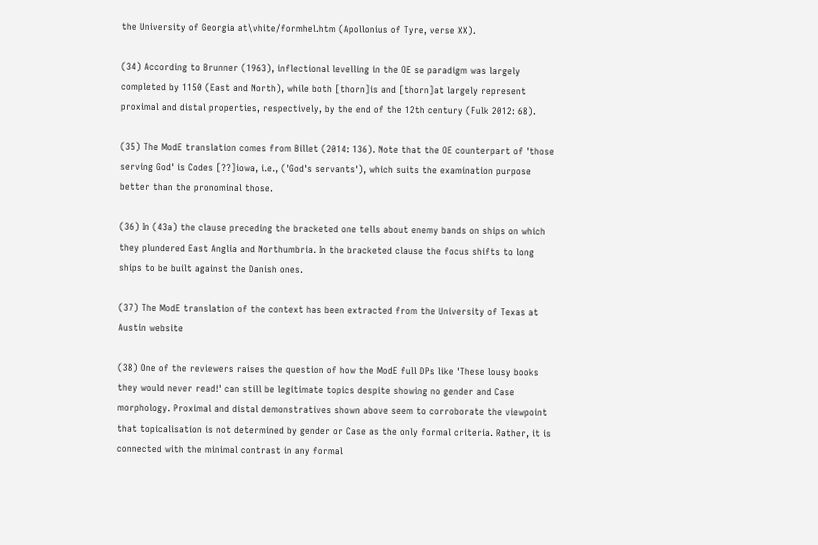the University of Georgia at\vhite/formhel.htm (Apollonius of Tyre, verse XX).

(34) According to Brunner (1963), inflectional levelling in the OE se paradigm was largely completed by 1150 (East and North), while both [thorn]is and [thorn]at largely represent proximal and distal properties, respectively, by the end of the 12th century (Fulk 2012: 68).

(35) The ModE translation comes from Billet (2014: 136). Note that the OE counterpart of 'those serving God' is Codes [??]iowa, i.e., ('God's servants'), which suits the examination purpose better than the pronominal those.

(36) In (43a) the clause preceding the bracketed one tells about enemy bands on ships on which they plundered East Anglia and Northumbria. In the bracketed clause the focus shifts to long ships to be built against the Danish ones.

(37) The ModE translation of the context has been extracted from the University of Texas at Austin website

(38) One of the reviewers raises the question of how the ModE full DPs like 'These lousy books they would never read!' can still be legitimate topics despite showing no gender and Case morphology. Proximal and distal demonstratives shown above seem to corroborate the viewpoint that topicalisation is not determined by gender or Case as the only formal criteria. Rather, it is connected with the minimal contrast in any formal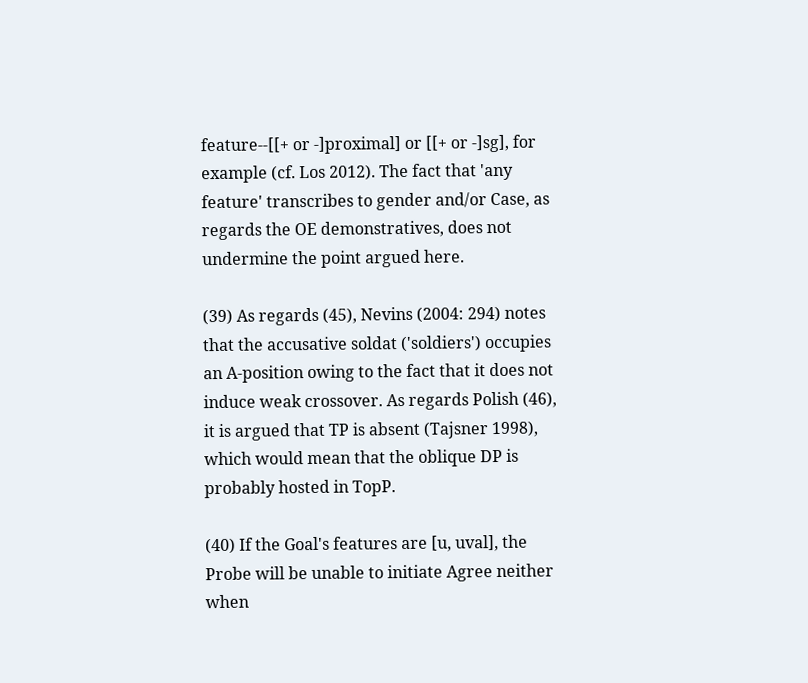feature--[[+ or -]proximal] or [[+ or -]sg], for example (cf. Los 2012). The fact that 'any feature' transcribes to gender and/or Case, as regards the OE demonstratives, does not undermine the point argued here.

(39) As regards (45), Nevins (2004: 294) notes that the accusative soldat ('soldiers') occupies an A-position owing to the fact that it does not induce weak crossover. As regards Polish (46), it is argued that TP is absent (Tajsner 1998), which would mean that the oblique DP is probably hosted in TopP.

(40) If the Goal's features are [u, uval], the Probe will be unable to initiate Agree neither when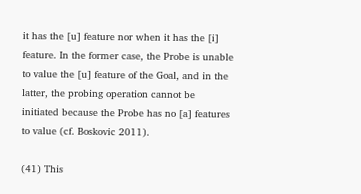it has the [u] feature nor when it has the [i] feature. In the former case, the Probe is unable to value the [u] feature of the Goal, and in the latter, the probing operation cannot be initiated because the Probe has no [a] features to value (cf. Boskovic 2011).

(41) This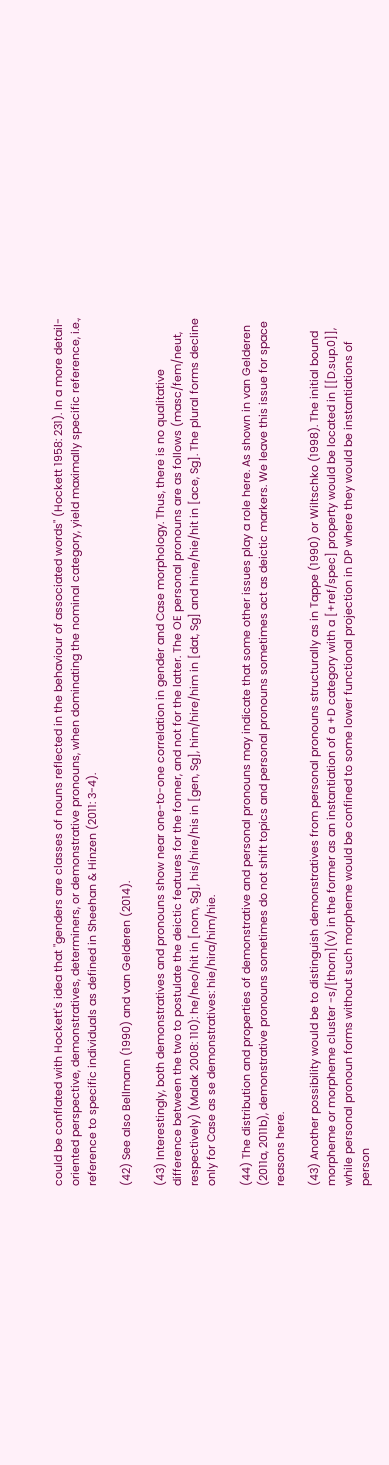could be conflated with Hockett's idea that "genders are classes of nouns reflected in the behaviour of associated words" (Hockett 1958: 231). In a more detail-oriented perspective, demonstratives, determiners, or demonstrative pronouns, when dominating the nominal category, yield maximally specific reference, i.e., reference to specific individuals as defined in Sheehan & Hinzen (2011: 3-4).

(42) See also Bellmann (1990) and van Gelderen (2014).

(43) Interestingly, both demonstratives and pronouns show near one-to-one correlation in gender and Case morphology. Thus, there is no qualitative difference between the two to postulate the deictic features for the fonner, and not for the latter. The OE personal pronouns are as follows (masc/fem/neut, respectively) (Malak 2008: 110): he/heo/hit in [nom, Sg], his/hire/his in [gen, Sg], him/hire/him in [dat, Sg] and hine/hie/hit in [ace, Sg]. The plural forms decline only for Case as se demonstratives: hie/hira/him/hie.

(44) The distribution and properties of demonstrative and personal pronouns may indicate that some other issues play a role here. As shown in van Gelderen (2011a, 2011b), demonstrative pronouns sometimes do not shift topics and personal pronouns sometimes act as deictic markers. We leave this issue for space reasons here.

(43) Another possibility would be to distinguish demonstratives from personal pronouns structurally as in Tappe (1990) or Wiltschko (1998). The initial bound morpheme or morpheme cluster -s/[thorn](V) in the former as an instantiation of a +D category with a [+ref/spec] property would be located in [[D.sup.0]], while personal pronoun forms without such morpheme would be confined to some lower functional projection in DP where they would be instantiations of person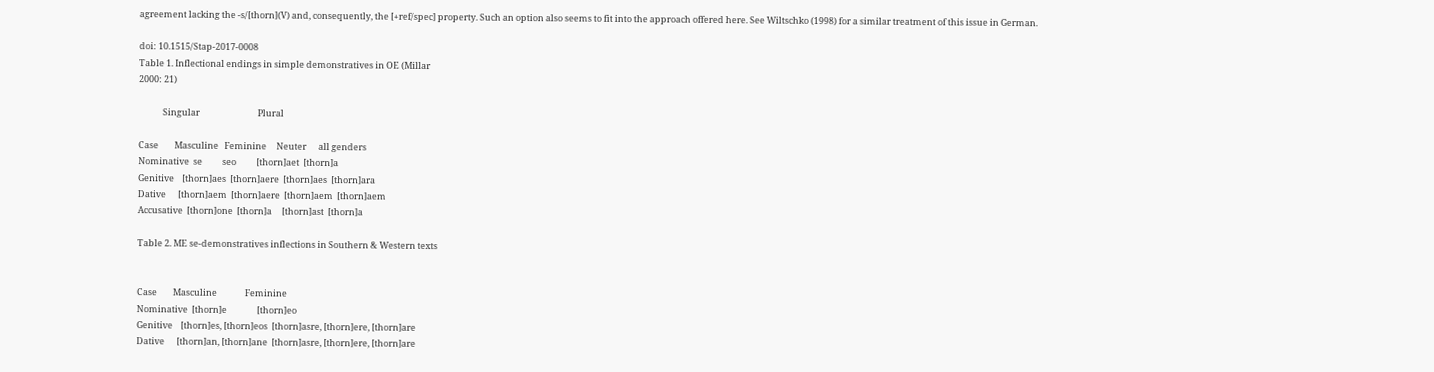agreement lacking the -s/[thorn](V) and, consequently, the [+ref/spec] property. Such an option also seems to fit into the approach offered here. See Wiltschko (1998) for a similar treatment of this issue in German.

doi: 10.1515/Stap-2017-0008
Table 1. Inflectional endings in simple demonstratives in OE (Millar
2000: 21)

            Singular                             Plural

Case        Masculine   Feminine     Neuter      all genders
Nominative  se          seo          [thorn]aet  [thorn]a
Genitive    [thorn]aes  [thorn]aere  [thorn]aes  [thorn]ara
Dative      [thorn]aem  [thorn]aere  [thorn]aem  [thorn]aem
Accusative  [thorn]one  [thorn]a     [thorn]ast  [thorn]a

Table 2. ME se-demonstratives inflections in Southern & Western texts


Case        Masculine              Feminine
Nominative  [thorn]e               [thorn]eo
Genitive    [thorn]es, [thorn]eos  [thorn]asre, [thorn]ere, [thorn]are
Dative      [thorn]an, [thorn]ane  [thorn]asre, [thorn]ere, [thorn]are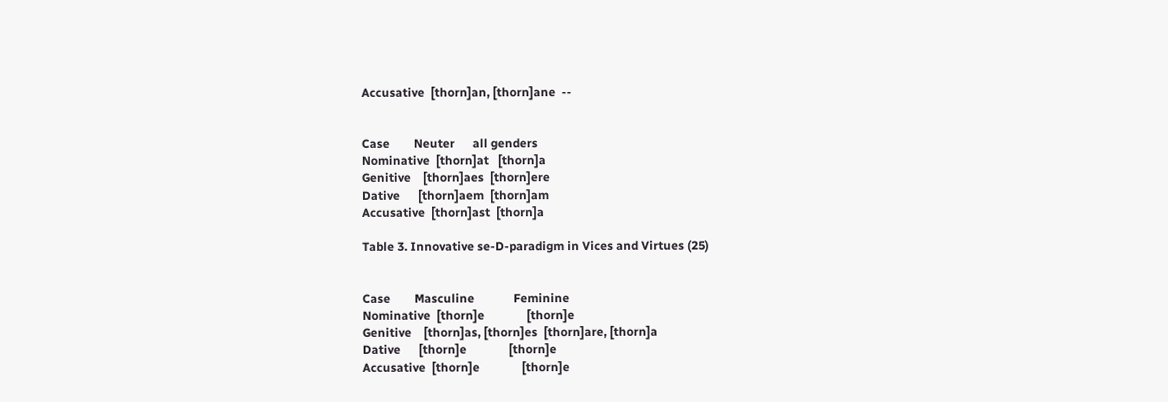Accusative  [thorn]an, [thorn]ane  --


Case        Neuter      all genders
Nominative  [thorn]at   [thorn]a
Genitive    [thorn]aes  [thorn]ere
Dative      [thorn]aem  [thorn]am
Accusative  [thorn]ast  [thorn]a

Table 3. Innovative se-D-paradigm in Vices and Virtues (25)


Case        Masculine             Feminine
Nominative  [thorn]e              [thorn]e
Genitive    [thorn]as, [thorn]es  [thorn]are, [thorn]a
Dative      [thorn]e              [thorn]e
Accusative  [thorn]e              [thorn]e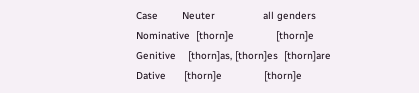Case        Neuter                all genders
Nominative  [thorn]e              [thorn]e
Genitive    [thorn]as, [thorn]es  [thorn]are
Dative      [thorn]e              [thorn]e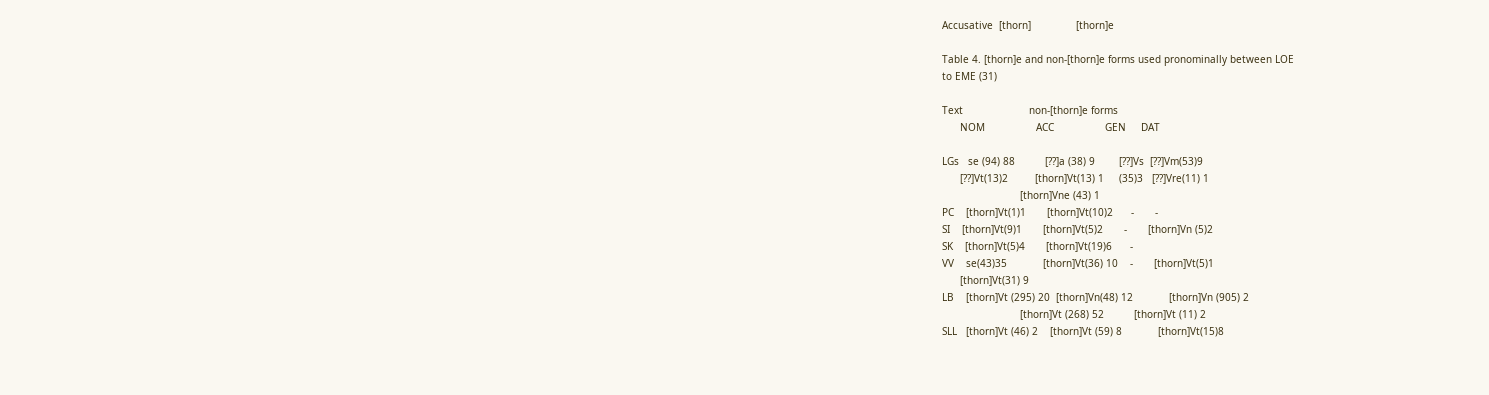Accusative  [thorn]               [thorn]e

Table 4. [thorn]e and non-[thorn]e forms used pronominally between LOE
to EME (31)

Text                      non-[thorn]e forms
      NOM                 ACC                 GEN     DAT

LGs   se (94) 88          [??]a (38) 9        [??]Vs  [??]Vm(53)9
      [??]Vt(13)2         [thorn]Vt(13) 1     (35)3   [??]Vre(11) 1
                          [thorn]Vne (43) 1
PC    [thorn]Vt(1)1       [thorn]Vt(10)2      -       -
SI    [thorn]Vt(9)1       [thorn]Vt(5)2       -       [thorn]Vn (5)2
SK    [thorn]Vt(5)4       [thorn]Vt(19)6      -
VV    se(43)35            [thorn]Vt(36) 10    -       [thorn]Vt(5)1
      [thorn]Vt(31) 9
LB    [thorn]Vt (295) 20  [thorn]Vn(48) 12            [thorn]Vn (905) 2
                          [thorn]Vt (268) 52          [thorn]Vt (11) 2
SLL   [thorn]Vt (46) 2    [thorn]Vt (59) 8            [thorn]Vt(15)8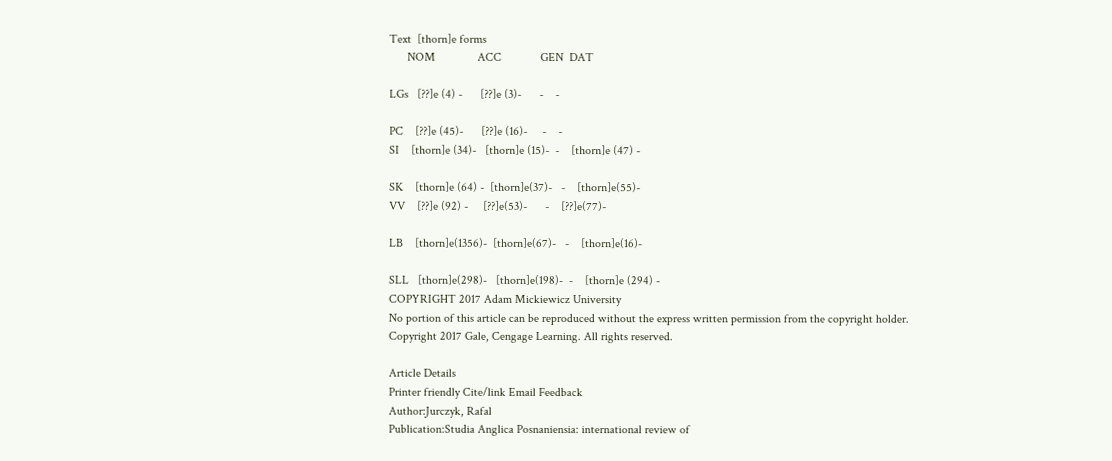Text  [thorn]e forms
      NOM              ACC             GEN  DAT

LGs   [??]e (4) -      [??]e (3)-      -    -

PC    [??]e (45)-      [??]e (16)-     -    -
SI    [thorn]e (34)-   [thorn]e (15)-  -    [thorn]e (47) -

SK    [thorn]e (64) -  [thorn]e(37)-   -    [thorn]e(55)-
VV    [??]e (92) -     [??]e(53)-      -    [??]e(77)-

LB    [thorn]e(1356)-  [thorn]e(67)-   -    [thorn]e(16)-

SLL   [thorn]e(298)-   [thorn]e(198)-  -    [thorn]e (294) -
COPYRIGHT 2017 Adam Mickiewicz University
No portion of this article can be reproduced without the express written permission from the copyright holder.
Copyright 2017 Gale, Cengage Learning. All rights reserved.

Article Details
Printer friendly Cite/link Email Feedback
Author:Jurczyk, Rafal
Publication:Studia Anglica Posnaniensia: international review of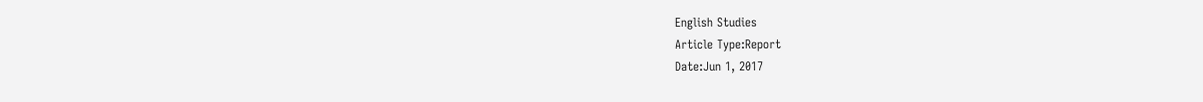English Studies
Article Type:Report
Date:Jun 1, 2017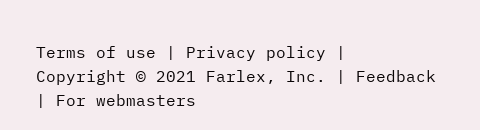Terms of use | Privacy policy | Copyright © 2021 Farlex, Inc. | Feedback | For webmasters